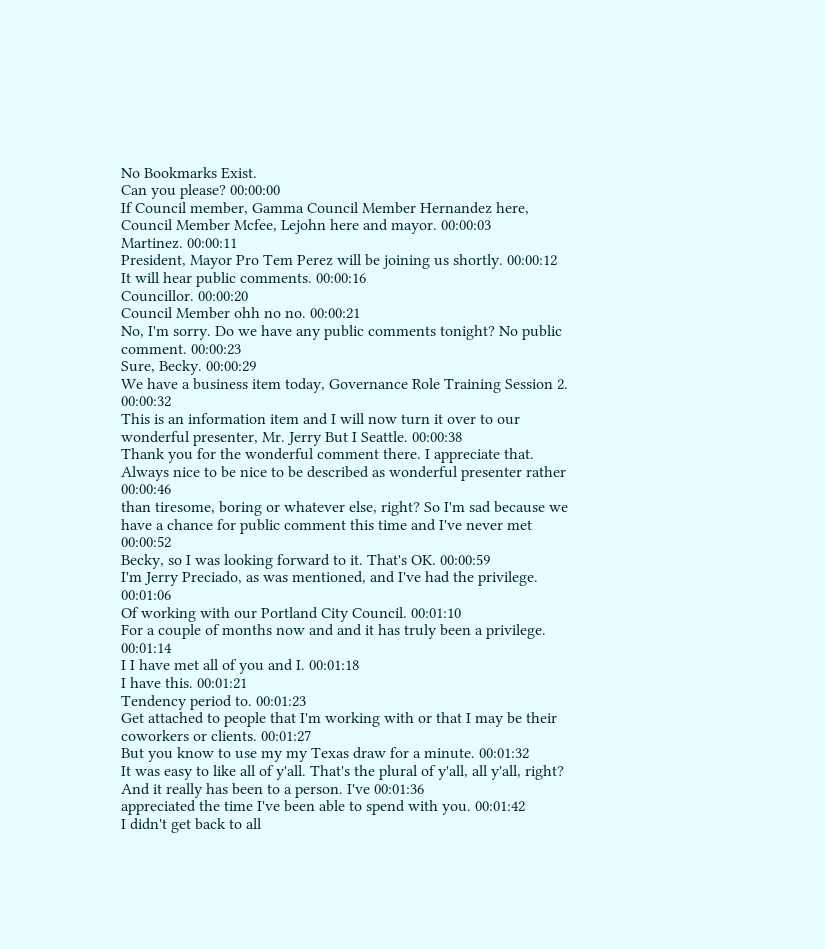No Bookmarks Exist.
Can you please? 00:00:00
If Council member, Gamma Council Member Hernandez here, Council Member Mcfee, Lejohn here and mayor. 00:00:03
Martinez. 00:00:11
President, Mayor Pro Tem Perez will be joining us shortly. 00:00:12
It will hear public comments. 00:00:16
Councillor. 00:00:20
Council Member ohh no no. 00:00:21
No, I'm sorry. Do we have any public comments tonight? No public comment. 00:00:23
Sure, Becky. 00:00:29
We have a business item today, Governance Role Training Session 2. 00:00:32
This is an information item and I will now turn it over to our wonderful presenter, Mr. Jerry But I Seattle. 00:00:38
Thank you for the wonderful comment there. I appreciate that. Always nice to be nice to be described as wonderful presenter rather 00:00:46
than tiresome, boring or whatever else, right? So I'm sad because we have a chance for public comment this time and I've never met 00:00:52
Becky, so I was looking forward to it. That's OK. 00:00:59
I'm Jerry Preciado, as was mentioned, and I've had the privilege. 00:01:06
Of working with our Portland City Council. 00:01:10
For a couple of months now and and it has truly been a privilege. 00:01:14
I I have met all of you and I. 00:01:18
I have this. 00:01:21
Tendency period to. 00:01:23
Get attached to people that I'm working with or that I may be their coworkers or clients. 00:01:27
But you know to use my my Texas draw for a minute. 00:01:32
It was easy to like all of y'all. That's the plural of y'all, all y'all, right? And it really has been to a person. I've 00:01:36
appreciated the time I've been able to spend with you. 00:01:42
I didn't get back to all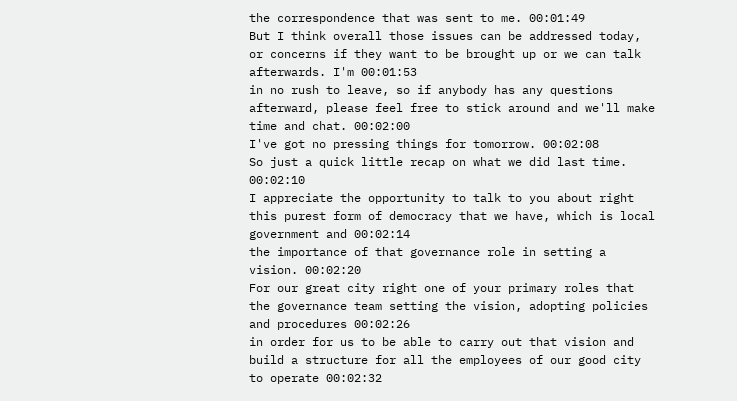the correspondence that was sent to me. 00:01:49
But I think overall those issues can be addressed today, or concerns if they want to be brought up or we can talk afterwards. I'm 00:01:53
in no rush to leave, so if anybody has any questions afterward, please feel free to stick around and we'll make time and chat. 00:02:00
I've got no pressing things for tomorrow. 00:02:08
So just a quick little recap on what we did last time. 00:02:10
I appreciate the opportunity to talk to you about right this purest form of democracy that we have, which is local government and 00:02:14
the importance of that governance role in setting a vision. 00:02:20
For our great city right one of your primary roles that the governance team setting the vision, adopting policies and procedures 00:02:26
in order for us to be able to carry out that vision and build a structure for all the employees of our good city to operate 00:02:32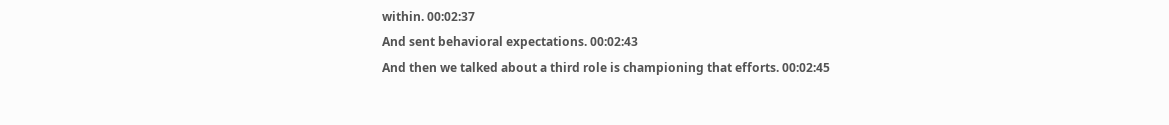within. 00:02:37
And sent behavioral expectations. 00:02:43
And then we talked about a third role is championing that efforts. 00:02:45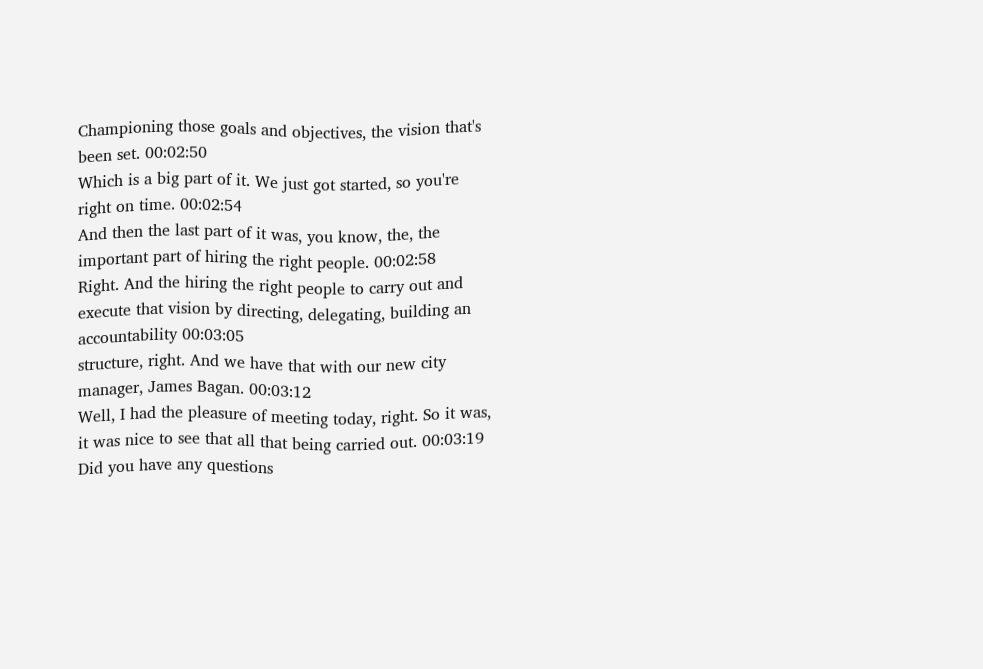Championing those goals and objectives, the vision that's been set. 00:02:50
Which is a big part of it. We just got started, so you're right on time. 00:02:54
And then the last part of it was, you know, the, the important part of hiring the right people. 00:02:58
Right. And the hiring the right people to carry out and execute that vision by directing, delegating, building an accountability 00:03:05
structure, right. And we have that with our new city manager, James Bagan. 00:03:12
Well, I had the pleasure of meeting today, right. So it was, it was nice to see that all that being carried out. 00:03:19
Did you have any questions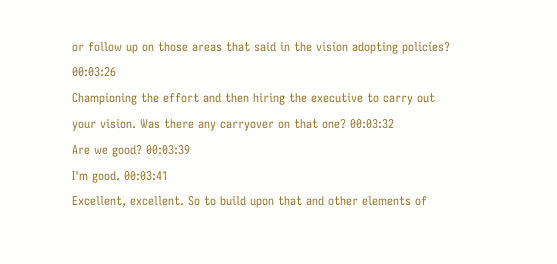or follow up on those areas that said in the vision adopting policies? 00:03:26
Championing the effort and then hiring the executive to carry out your vision. Was there any carryover on that one? 00:03:32
Are we good? 00:03:39
I'm good. 00:03:41
Excellent, excellent. So to build upon that and other elements of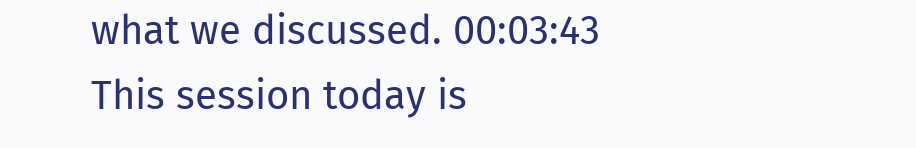what we discussed. 00:03:43
This session today is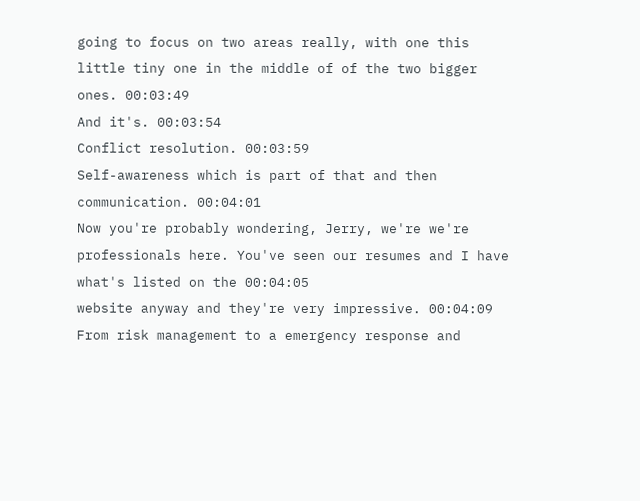going to focus on two areas really, with one this little tiny one in the middle of of the two bigger ones. 00:03:49
And it's. 00:03:54
Conflict resolution. 00:03:59
Self-awareness which is part of that and then communication. 00:04:01
Now you're probably wondering, Jerry, we're we're professionals here. You've seen our resumes and I have what's listed on the 00:04:05
website anyway and they're very impressive. 00:04:09
From risk management to a emergency response and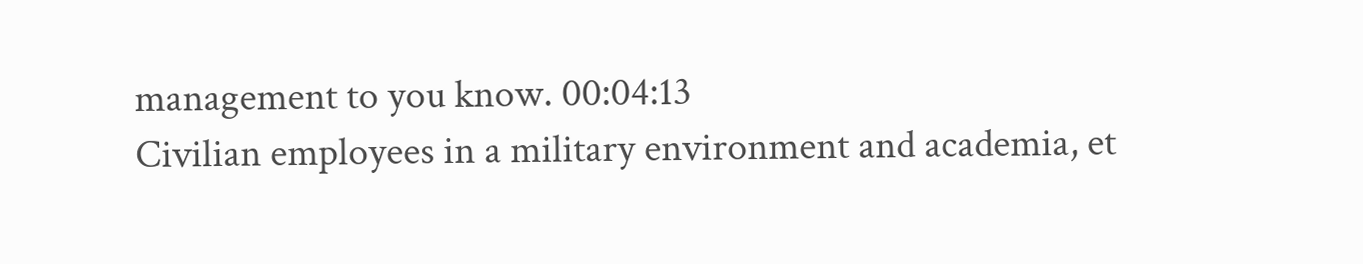management to you know. 00:04:13
Civilian employees in a military environment and academia, et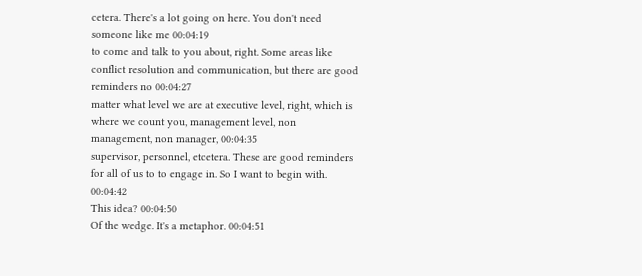cetera. There's a lot going on here. You don't need someone like me 00:04:19
to come and talk to you about, right. Some areas like conflict resolution and communication, but there are good reminders no 00:04:27
matter what level we are at executive level, right, which is where we count you, management level, non management, non manager, 00:04:35
supervisor, personnel, etcetera. These are good reminders for all of us to to engage in. So I want to begin with. 00:04:42
This idea? 00:04:50
Of the wedge. It's a metaphor. 00:04:51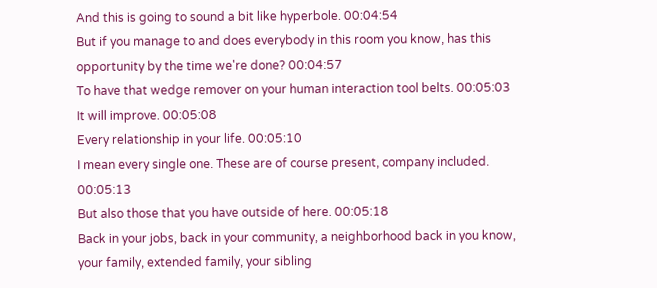And this is going to sound a bit like hyperbole. 00:04:54
But if you manage to and does everybody in this room you know, has this opportunity by the time we're done? 00:04:57
To have that wedge remover on your human interaction tool belts. 00:05:03
It will improve. 00:05:08
Every relationship in your life. 00:05:10
I mean every single one. These are of course present, company included. 00:05:13
But also those that you have outside of here. 00:05:18
Back in your jobs, back in your community, a neighborhood back in you know, your family, extended family, your sibling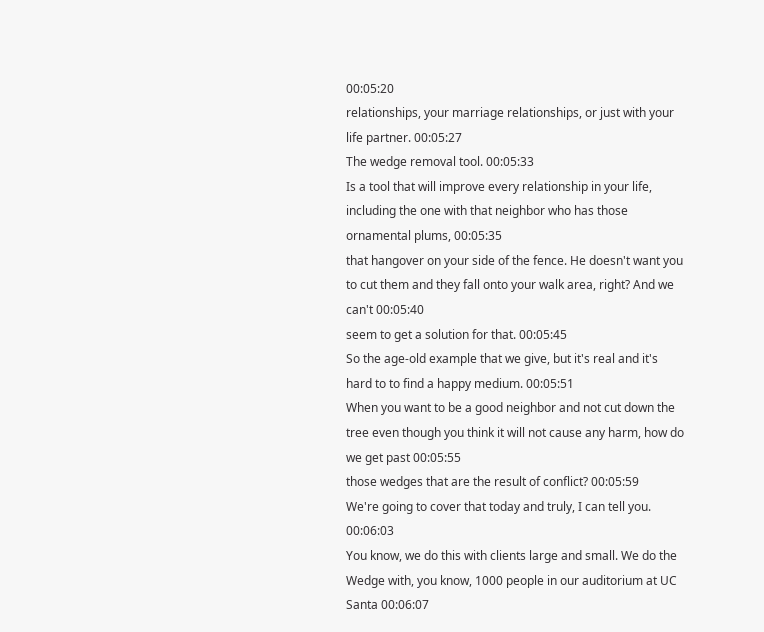00:05:20
relationships, your marriage relationships, or just with your life partner. 00:05:27
The wedge removal tool. 00:05:33
Is a tool that will improve every relationship in your life, including the one with that neighbor who has those ornamental plums, 00:05:35
that hangover on your side of the fence. He doesn't want you to cut them and they fall onto your walk area, right? And we can't 00:05:40
seem to get a solution for that. 00:05:45
So the age-old example that we give, but it's real and it's hard to to find a happy medium. 00:05:51
When you want to be a good neighbor and not cut down the tree even though you think it will not cause any harm, how do we get past 00:05:55
those wedges that are the result of conflict? 00:05:59
We're going to cover that today and truly, I can tell you. 00:06:03
You know, we do this with clients large and small. We do the Wedge with, you know, 1000 people in our auditorium at UC Santa 00:06:07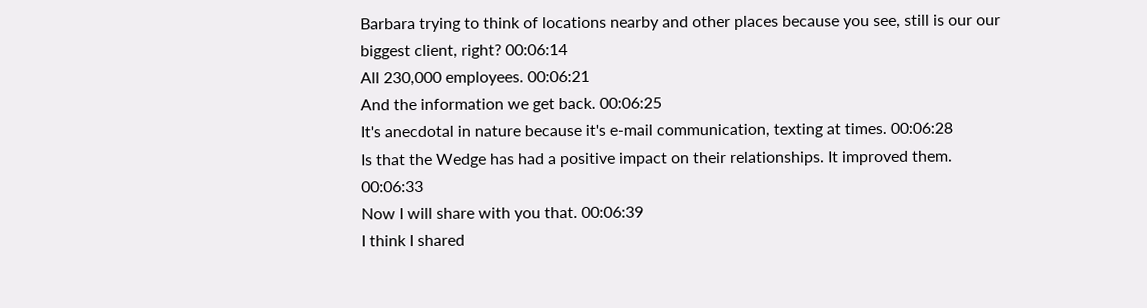Barbara trying to think of locations nearby and other places because you see, still is our our biggest client, right? 00:06:14
All 230,000 employees. 00:06:21
And the information we get back. 00:06:25
It's anecdotal in nature because it's e-mail communication, texting at times. 00:06:28
Is that the Wedge has had a positive impact on their relationships. It improved them. 00:06:33
Now I will share with you that. 00:06:39
I think I shared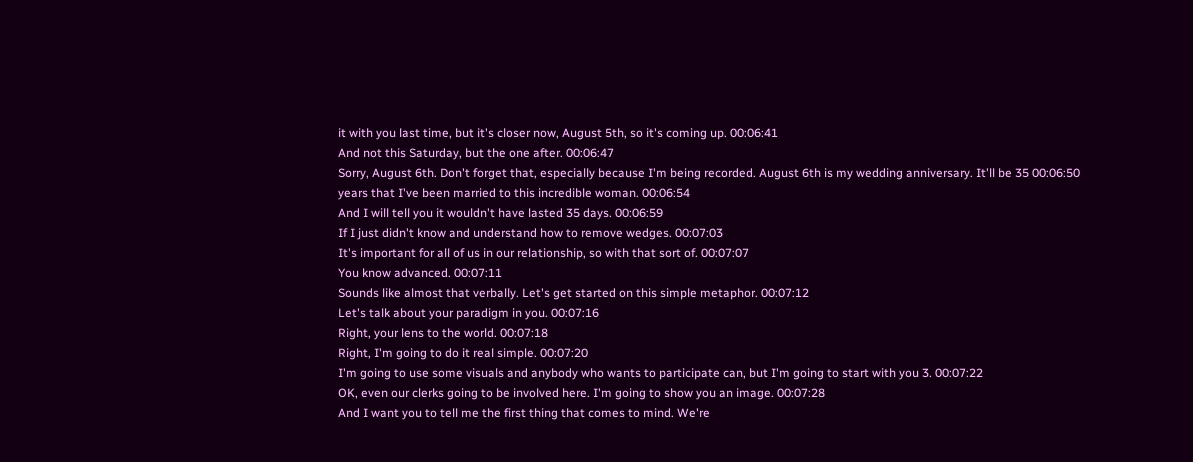it with you last time, but it's closer now, August 5th, so it's coming up. 00:06:41
And not this Saturday, but the one after. 00:06:47
Sorry, August 6th. Don't forget that, especially because I'm being recorded. August 6th is my wedding anniversary. It'll be 35 00:06:50
years that I've been married to this incredible woman. 00:06:54
And I will tell you it wouldn't have lasted 35 days. 00:06:59
If I just didn't know and understand how to remove wedges. 00:07:03
It's important for all of us in our relationship, so with that sort of. 00:07:07
You know advanced. 00:07:11
Sounds like almost that verbally. Let's get started on this simple metaphor. 00:07:12
Let's talk about your paradigm in you. 00:07:16
Right, your lens to the world. 00:07:18
Right, I'm going to do it real simple. 00:07:20
I'm going to use some visuals and anybody who wants to participate can, but I'm going to start with you 3. 00:07:22
OK, even our clerks going to be involved here. I'm going to show you an image. 00:07:28
And I want you to tell me the first thing that comes to mind. We're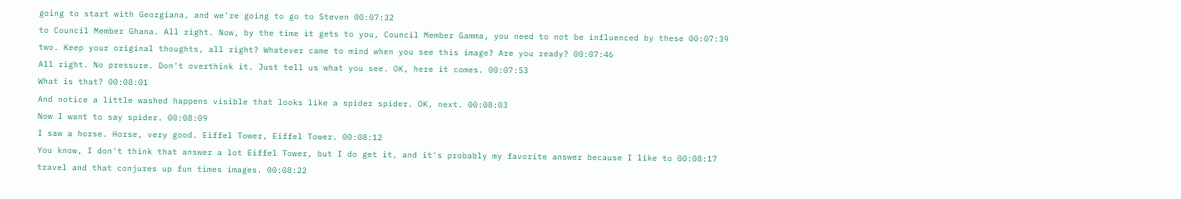going to start with Georgiana, and we're going to go to Steven 00:07:32
to Council Member Ghana. All right. Now, by the time it gets to you, Council Member Gamma, you need to not be influenced by these 00:07:39
two. Keep your original thoughts, all right? Whatever came to mind when you see this image? Are you ready? 00:07:46
All right. No pressure. Don't overthink it. Just tell us what you see. OK, here it comes. 00:07:53
What is that? 00:08:01
And notice a little washed happens visible that looks like a spider spider. OK, next. 00:08:03
Now I want to say spider. 00:08:09
I saw a horse. Horse, very good. Eiffel Tower, Eiffel Tower. 00:08:12
You know, I don't think that answer a lot Eiffel Tower, but I do get it, and it's probably my favorite answer because I like to 00:08:17
travel and that conjures up fun times images. 00:08:22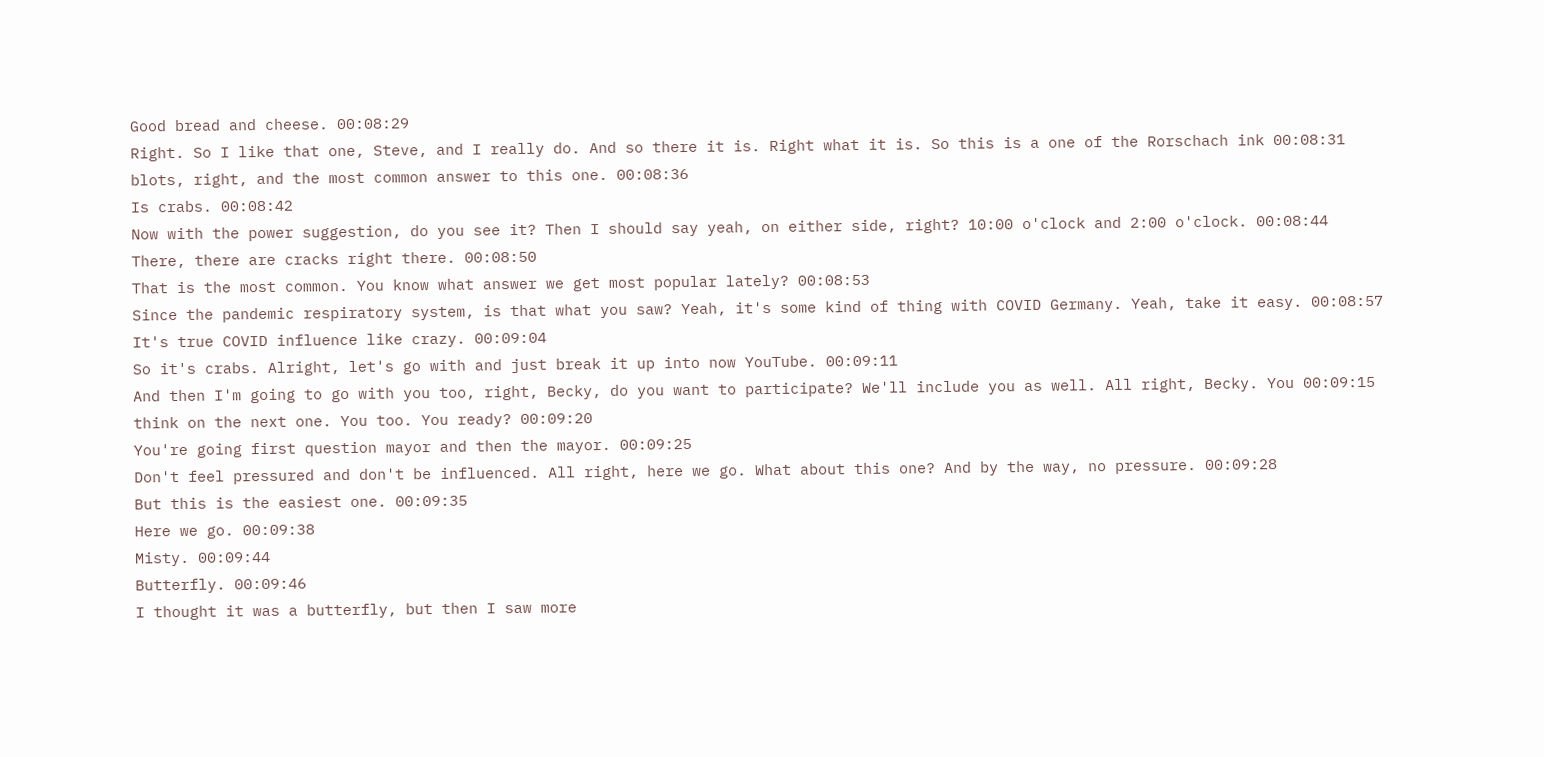Good bread and cheese. 00:08:29
Right. So I like that one, Steve, and I really do. And so there it is. Right what it is. So this is a one of the Rorschach ink 00:08:31
blots, right, and the most common answer to this one. 00:08:36
Is crabs. 00:08:42
Now with the power suggestion, do you see it? Then I should say yeah, on either side, right? 10:00 o'clock and 2:00 o'clock. 00:08:44
There, there are cracks right there. 00:08:50
That is the most common. You know what answer we get most popular lately? 00:08:53
Since the pandemic respiratory system, is that what you saw? Yeah, it's some kind of thing with COVID Germany. Yeah, take it easy. 00:08:57
It's true COVID influence like crazy. 00:09:04
So it's crabs. Alright, let's go with and just break it up into now YouTube. 00:09:11
And then I'm going to go with you too, right, Becky, do you want to participate? We'll include you as well. All right, Becky. You 00:09:15
think on the next one. You too. You ready? 00:09:20
You're going first question mayor and then the mayor. 00:09:25
Don't feel pressured and don't be influenced. All right, here we go. What about this one? And by the way, no pressure. 00:09:28
But this is the easiest one. 00:09:35
Here we go. 00:09:38
Misty. 00:09:44
Butterfly. 00:09:46
I thought it was a butterfly, but then I saw more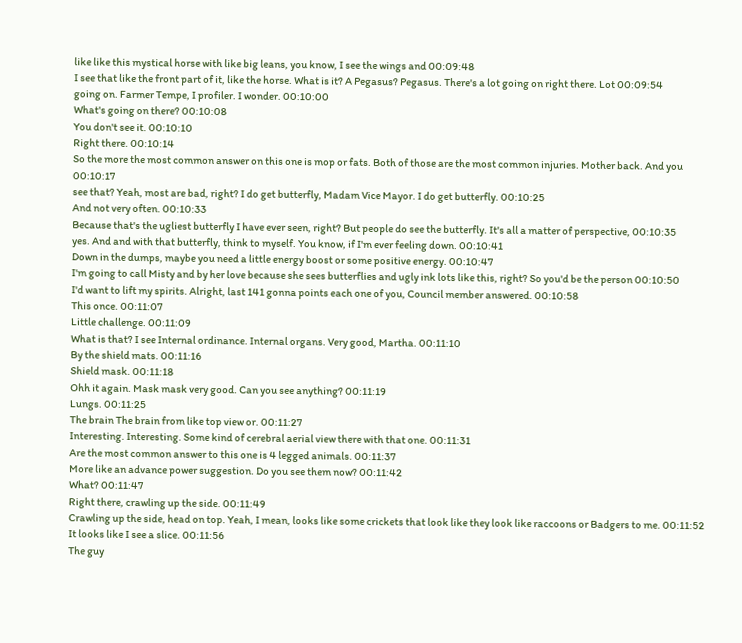like like this mystical horse with like big leans, you know, I see the wings and 00:09:48
I see that like the front part of it, like the horse. What is it? A Pegasus? Pegasus. There's a lot going on right there. Lot 00:09:54
going on. Farmer Tempe, I profiler. I wonder. 00:10:00
What's going on there? 00:10:08
You don't see it. 00:10:10
Right there. 00:10:14
So the more the most common answer on this one is mop or fats. Both of those are the most common injuries. Mother back. And you 00:10:17
see that? Yeah, most are bad, right? I do get butterfly, Madam Vice Mayor. I do get butterfly. 00:10:25
And not very often. 00:10:33
Because that's the ugliest butterfly I have ever seen, right? But people do see the butterfly. It's all a matter of perspective, 00:10:35
yes. And and with that butterfly, think to myself. You know, if I'm ever feeling down. 00:10:41
Down in the dumps, maybe you need a little energy boost or some positive energy. 00:10:47
I'm going to call Misty and by her love because she sees butterflies and ugly ink lots like this, right? So you'd be the person 00:10:50
I'd want to lift my spirits. Alright, last 141 gonna points each one of you, Council member answered. 00:10:58
This once. 00:11:07
Little challenge. 00:11:09
What is that? I see Internal ordinance. Internal organs. Very good, Martha. 00:11:10
By the shield mats. 00:11:16
Shield mask. 00:11:18
Ohh it again. Mask mask very good. Can you see anything? 00:11:19
Lungs. 00:11:25
The brain The brain from like top view or. 00:11:27
Interesting. Interesting. Some kind of cerebral aerial view there with that one. 00:11:31
Are the most common answer to this one is 4 legged animals. 00:11:37
More like an advance power suggestion. Do you see them now? 00:11:42
What? 00:11:47
Right there, crawling up the side. 00:11:49
Crawling up the side, head on top. Yeah, I mean, looks like some crickets that look like they look like raccoons or Badgers to me. 00:11:52
It looks like I see a slice. 00:11:56
The guy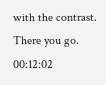with the contrast. There you go. 00:12:02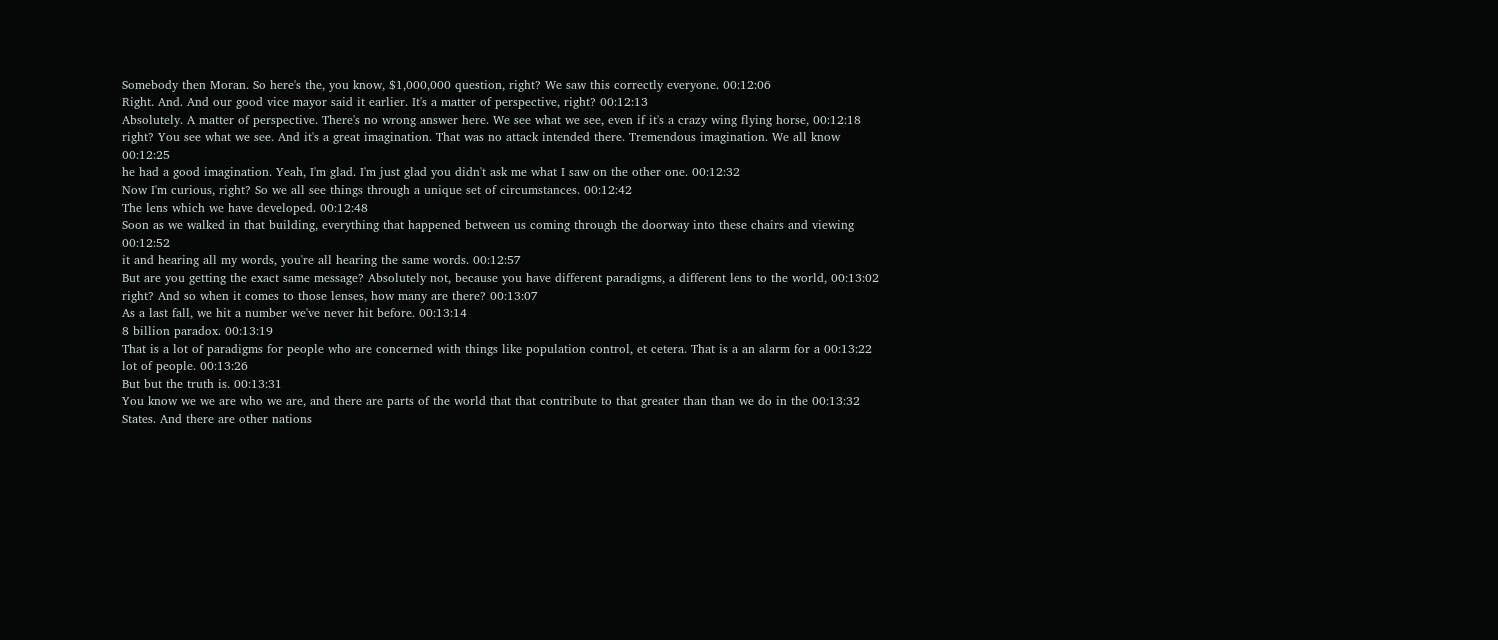Somebody then Moran. So here's the, you know, $1,000,000 question, right? We saw this correctly everyone. 00:12:06
Right. And. And our good vice mayor said it earlier. It's a matter of perspective, right? 00:12:13
Absolutely. A matter of perspective. There's no wrong answer here. We see what we see, even if it's a crazy wing flying horse, 00:12:18
right? You see what we see. And it's a great imagination. That was no attack intended there. Tremendous imagination. We all know 00:12:25
he had a good imagination. Yeah, I'm glad. I'm just glad you didn't ask me what I saw on the other one. 00:12:32
Now I'm curious, right? So we all see things through a unique set of circumstances. 00:12:42
The lens which we have developed. 00:12:48
Soon as we walked in that building, everything that happened between us coming through the doorway into these chairs and viewing 00:12:52
it and hearing all my words, you're all hearing the same words. 00:12:57
But are you getting the exact same message? Absolutely not, because you have different paradigms, a different lens to the world, 00:13:02
right? And so when it comes to those lenses, how many are there? 00:13:07
As a last fall, we hit a number we've never hit before. 00:13:14
8 billion paradox. 00:13:19
That is a lot of paradigms for people who are concerned with things like population control, et cetera. That is a an alarm for a 00:13:22
lot of people. 00:13:26
But but the truth is. 00:13:31
You know we we are who we are, and there are parts of the world that that contribute to that greater than than we do in the 00:13:32
States. And there are other nations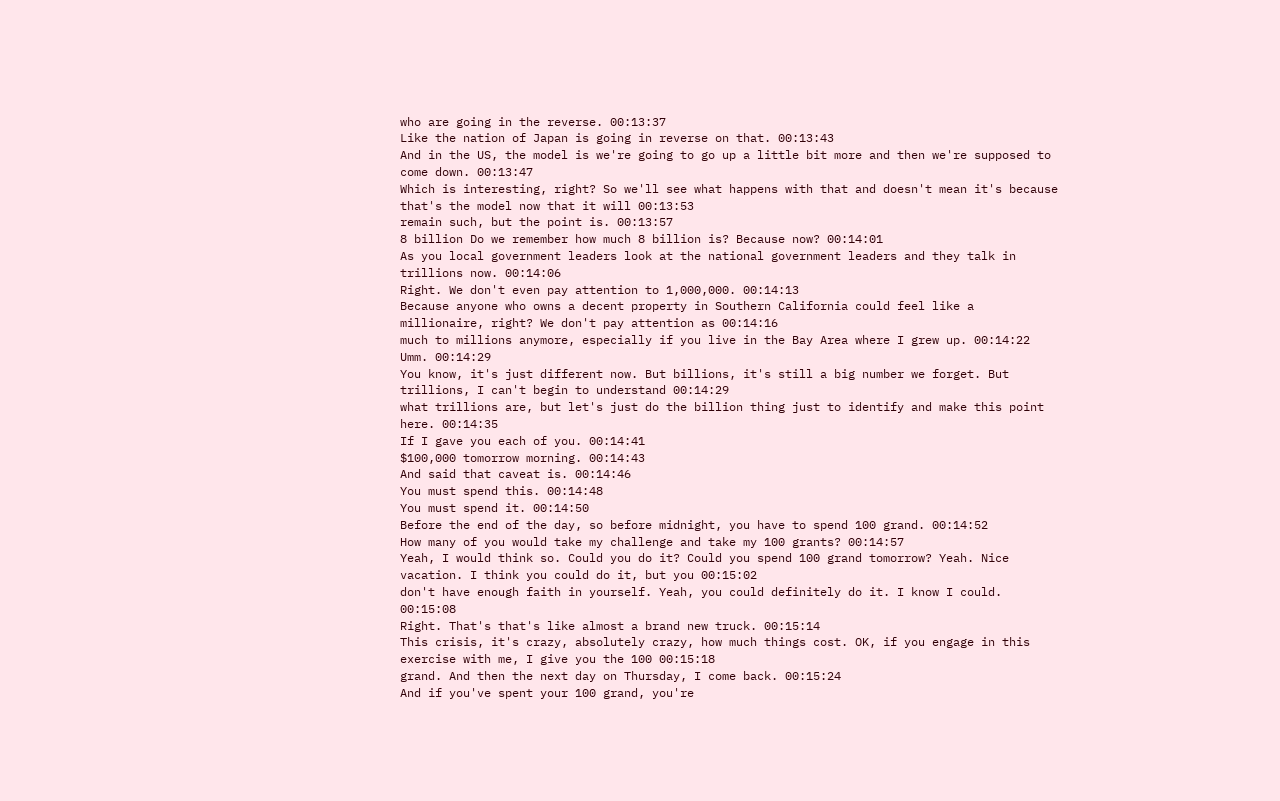who are going in the reverse. 00:13:37
Like the nation of Japan is going in reverse on that. 00:13:43
And in the US, the model is we're going to go up a little bit more and then we're supposed to come down. 00:13:47
Which is interesting, right? So we'll see what happens with that and doesn't mean it's because that's the model now that it will 00:13:53
remain such, but the point is. 00:13:57
8 billion Do we remember how much 8 billion is? Because now? 00:14:01
As you local government leaders look at the national government leaders and they talk in trillions now. 00:14:06
Right. We don't even pay attention to 1,000,000. 00:14:13
Because anyone who owns a decent property in Southern California could feel like a millionaire, right? We don't pay attention as 00:14:16
much to millions anymore, especially if you live in the Bay Area where I grew up. 00:14:22
Umm. 00:14:29
You know, it's just different now. But billions, it's still a big number we forget. But trillions, I can't begin to understand 00:14:29
what trillions are, but let's just do the billion thing just to identify and make this point here. 00:14:35
If I gave you each of you. 00:14:41
$100,000 tomorrow morning. 00:14:43
And said that caveat is. 00:14:46
You must spend this. 00:14:48
You must spend it. 00:14:50
Before the end of the day, so before midnight, you have to spend 100 grand. 00:14:52
How many of you would take my challenge and take my 100 grants? 00:14:57
Yeah, I would think so. Could you do it? Could you spend 100 grand tomorrow? Yeah. Nice vacation. I think you could do it, but you 00:15:02
don't have enough faith in yourself. Yeah, you could definitely do it. I know I could. 00:15:08
Right. That's that's like almost a brand new truck. 00:15:14
This crisis, it's crazy, absolutely crazy, how much things cost. OK, if you engage in this exercise with me, I give you the 100 00:15:18
grand. And then the next day on Thursday, I come back. 00:15:24
And if you've spent your 100 grand, you're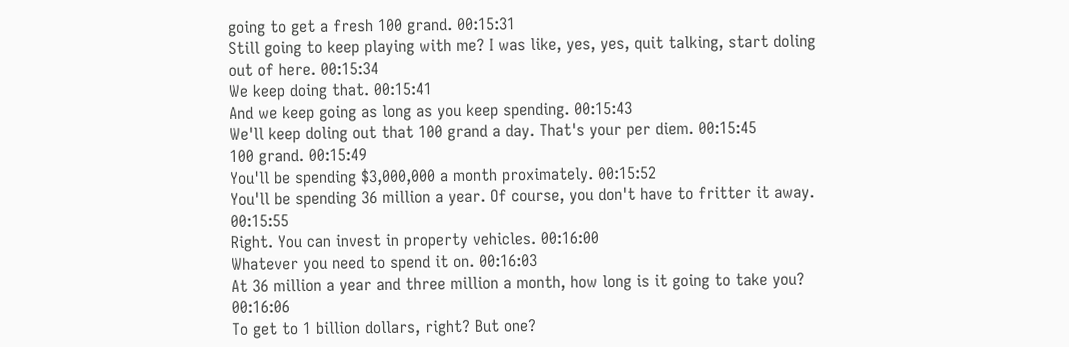going to get a fresh 100 grand. 00:15:31
Still going to keep playing with me? I was like, yes, yes, quit talking, start doling out of here. 00:15:34
We keep doing that. 00:15:41
And we keep going as long as you keep spending. 00:15:43
We'll keep doling out that 100 grand a day. That's your per diem. 00:15:45
100 grand. 00:15:49
You'll be spending $3,000,000 a month proximately. 00:15:52
You'll be spending 36 million a year. Of course, you don't have to fritter it away. 00:15:55
Right. You can invest in property vehicles. 00:16:00
Whatever you need to spend it on. 00:16:03
At 36 million a year and three million a month, how long is it going to take you? 00:16:06
To get to 1 billion dollars, right? But one?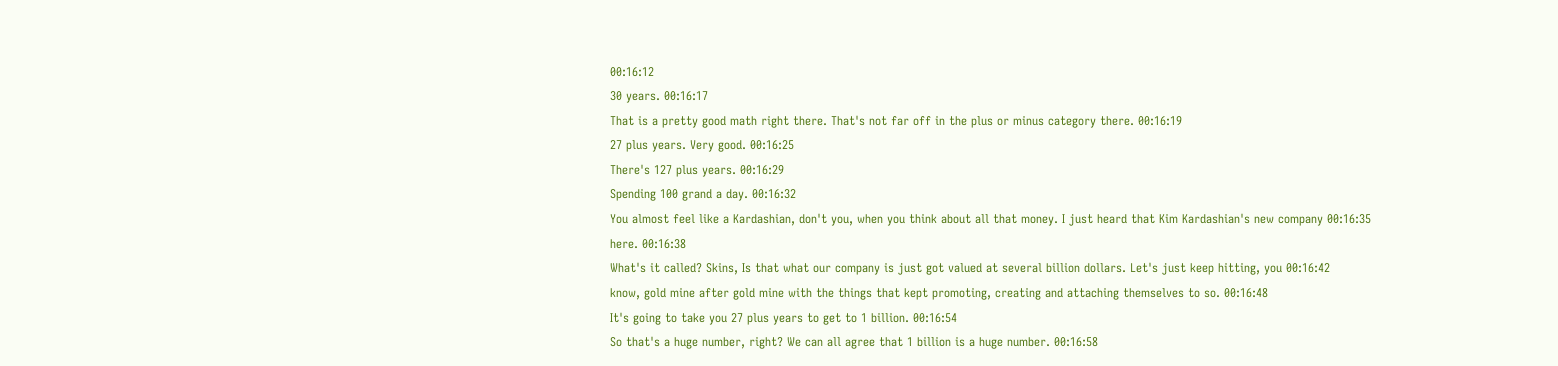00:16:12
30 years. 00:16:17
That is a pretty good math right there. That's not far off in the plus or minus category there. 00:16:19
27 plus years. Very good. 00:16:25
There's 127 plus years. 00:16:29
Spending 100 grand a day. 00:16:32
You almost feel like a Kardashian, don't you, when you think about all that money. I just heard that Kim Kardashian's new company 00:16:35
here. 00:16:38
What's it called? Skins, Is that what our company is just got valued at several billion dollars. Let's just keep hitting, you 00:16:42
know, gold mine after gold mine with the things that kept promoting, creating and attaching themselves to so. 00:16:48
It's going to take you 27 plus years to get to 1 billion. 00:16:54
So that's a huge number, right? We can all agree that 1 billion is a huge number. 00:16:58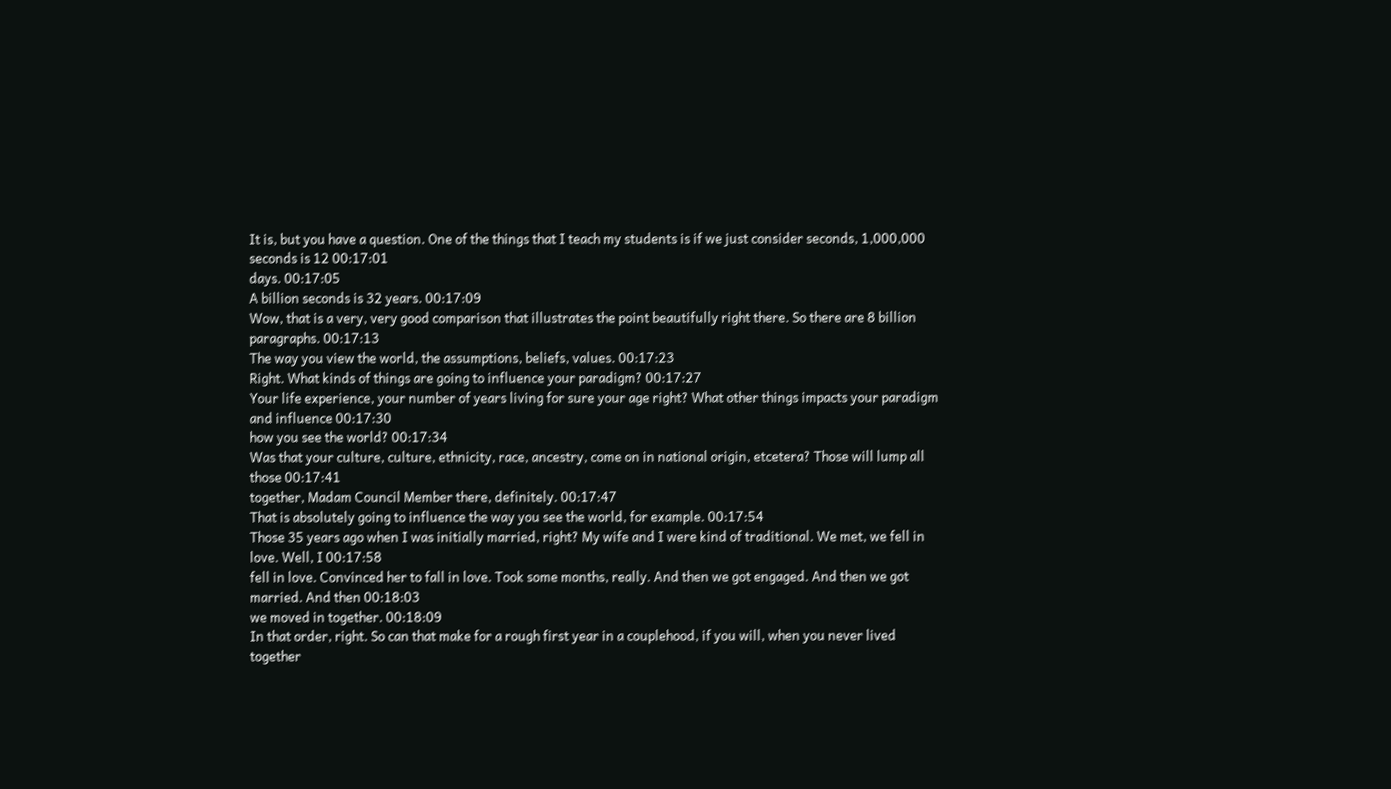It is, but you have a question. One of the things that I teach my students is if we just consider seconds, 1,000,000 seconds is 12 00:17:01
days. 00:17:05
A billion seconds is 32 years. 00:17:09
Wow, that is a very, very good comparison that illustrates the point beautifully right there. So there are 8 billion paragraphs. 00:17:13
The way you view the world, the assumptions, beliefs, values. 00:17:23
Right. What kinds of things are going to influence your paradigm? 00:17:27
Your life experience, your number of years living for sure your age right? What other things impacts your paradigm and influence 00:17:30
how you see the world? 00:17:34
Was that your culture, culture, ethnicity, race, ancestry, come on in national origin, etcetera? Those will lump all those 00:17:41
together, Madam Council Member there, definitely. 00:17:47
That is absolutely going to influence the way you see the world, for example. 00:17:54
Those 35 years ago when I was initially married, right? My wife and I were kind of traditional. We met, we fell in love. Well, I 00:17:58
fell in love. Convinced her to fall in love. Took some months, really. And then we got engaged. And then we got married. And then 00:18:03
we moved in together. 00:18:09
In that order, right. So can that make for a rough first year in a couplehood, if you will, when you never lived together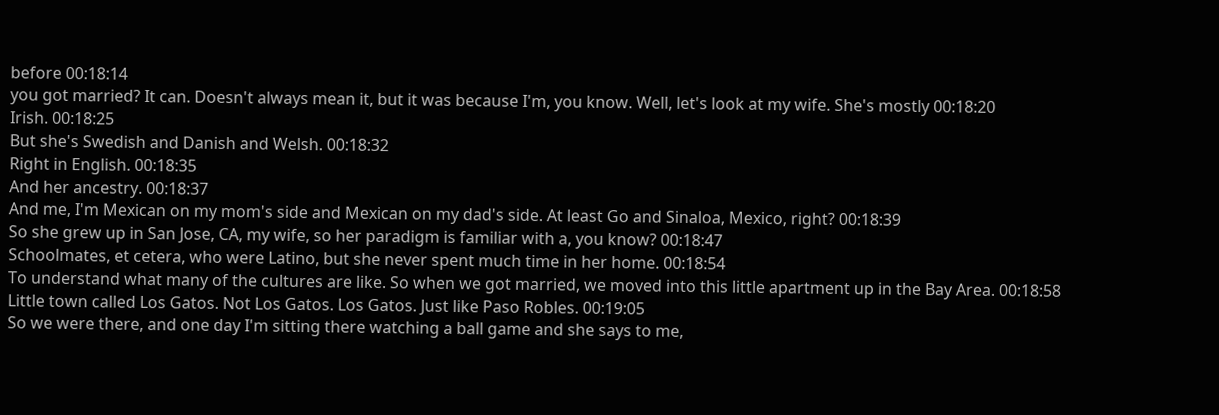before 00:18:14
you got married? It can. Doesn't always mean it, but it was because I'm, you know. Well, let's look at my wife. She's mostly 00:18:20
Irish. 00:18:25
But she's Swedish and Danish and Welsh. 00:18:32
Right in English. 00:18:35
And her ancestry. 00:18:37
And me, I'm Mexican on my mom's side and Mexican on my dad's side. At least Go and Sinaloa, Mexico, right? 00:18:39
So she grew up in San Jose, CA, my wife, so her paradigm is familiar with a, you know? 00:18:47
Schoolmates, et cetera, who were Latino, but she never spent much time in her home. 00:18:54
To understand what many of the cultures are like. So when we got married, we moved into this little apartment up in the Bay Area. 00:18:58
Little town called Los Gatos. Not Los Gatos. Los Gatos. Just like Paso Robles. 00:19:05
So we were there, and one day I'm sitting there watching a ball game and she says to me,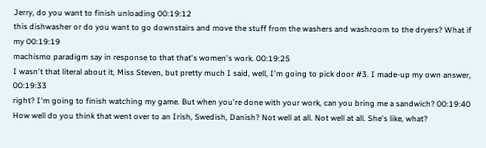Jerry, do you want to finish unloading 00:19:12
this dishwasher or do you want to go downstairs and move the stuff from the washers and washroom to the dryers? What if my 00:19:19
machismo paradigm say in response to that that's women's work. 00:19:25
I wasn't that literal about it, Miss Steven, but pretty much I said, well, I'm going to pick door #3. I made-up my own answer, 00:19:33
right? I'm going to finish watching my game. But when you're done with your work, can you bring me a sandwich? 00:19:40
How well do you think that went over to an Irish, Swedish, Danish? Not well at all. Not well at all. She's like, what?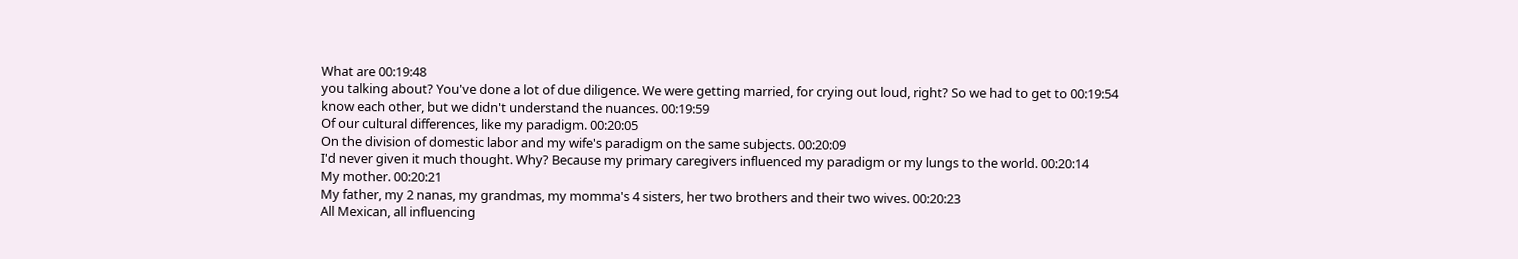What are 00:19:48
you talking about? You've done a lot of due diligence. We were getting married, for crying out loud, right? So we had to get to 00:19:54
know each other, but we didn't understand the nuances. 00:19:59
Of our cultural differences, like my paradigm. 00:20:05
On the division of domestic labor and my wife's paradigm on the same subjects. 00:20:09
I'd never given it much thought. Why? Because my primary caregivers influenced my paradigm or my lungs to the world. 00:20:14
My mother. 00:20:21
My father, my 2 nanas, my grandmas, my momma's 4 sisters, her two brothers and their two wives. 00:20:23
All Mexican, all influencing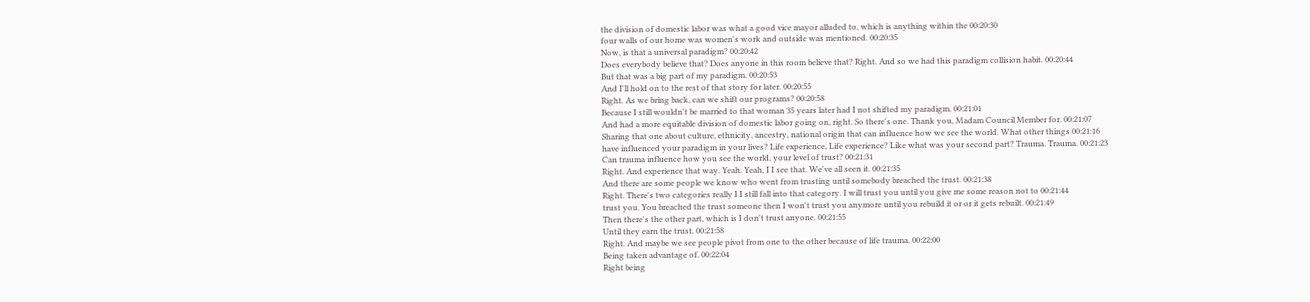the division of domestic labor was what a good vice mayor alluded to, which is anything within the 00:20:30
four walls of our home was women's work and outside was mentioned. 00:20:35
Now, is that a universal paradigm? 00:20:42
Does everybody believe that? Does anyone in this room believe that? Right. And so we had this paradigm collision habit. 00:20:44
But that was a big part of my paradigm. 00:20:53
And I'll hold on to the rest of that story for later. 00:20:55
Right. As we bring back, can we shift our programs? 00:20:58
Because I still wouldn't be married to that woman 35 years later had I not shifted my paradigm. 00:21:01
And had a more equitable division of domestic labor going on, right. So there's one. Thank you, Madam Council Member for. 00:21:07
Sharing that one about culture, ethnicity, ancestry, national origin that can influence how we see the world. What other things 00:21:16
have influenced your paradigm in your lives? Life experience, Life experience? Like what was your second part? Trauma. Trauma. 00:21:23
Can trauma influence how you see the world, your level of trust? 00:21:31
Right. And experience that way. Yeah. Yeah, I I see that. We've all seen it. 00:21:35
And there are some people we know who went from trusting until somebody breached the trust. 00:21:38
Right. There's two categories really I I still fall into that category. I will trust you until you give me some reason not to 00:21:44
trust you. You breached the trust someone then I won't trust you anymore until you rebuild it or or it gets rebuilt. 00:21:49
Then there's the other part, which is I don't trust anyone. 00:21:55
Until they earn the trust. 00:21:58
Right. And maybe we see people pivot from one to the other because of life trauma. 00:22:00
Being taken advantage of. 00:22:04
Right being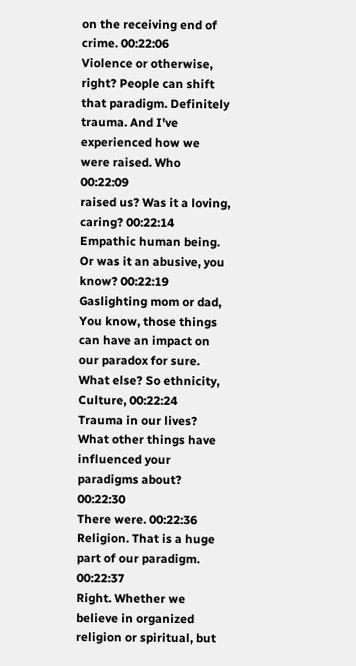on the receiving end of crime. 00:22:06
Violence or otherwise, right? People can shift that paradigm. Definitely trauma. And I've experienced how we were raised. Who 00:22:09
raised us? Was it a loving, caring? 00:22:14
Empathic human being. Or was it an abusive, you know? 00:22:19
Gaslighting mom or dad, You know, those things can have an impact on our paradox for sure. What else? So ethnicity, Culture, 00:22:24
Trauma in our lives? What other things have influenced your paradigms about? 00:22:30
There were. 00:22:36
Religion. That is a huge part of our paradigm. 00:22:37
Right. Whether we believe in organized religion or spiritual, but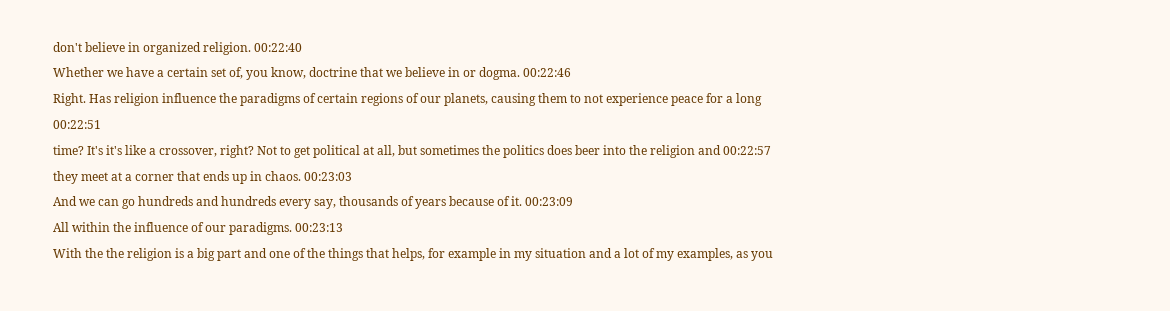don't believe in organized religion. 00:22:40
Whether we have a certain set of, you know, doctrine that we believe in or dogma. 00:22:46
Right. Has religion influence the paradigms of certain regions of our planets, causing them to not experience peace for a long 00:22:51
time? It's it's like a crossover, right? Not to get political at all, but sometimes the politics does beer into the religion and 00:22:57
they meet at a corner that ends up in chaos. 00:23:03
And we can go hundreds and hundreds every say, thousands of years because of it. 00:23:09
All within the influence of our paradigms. 00:23:13
With the the religion is a big part and one of the things that helps, for example in my situation and a lot of my examples, as you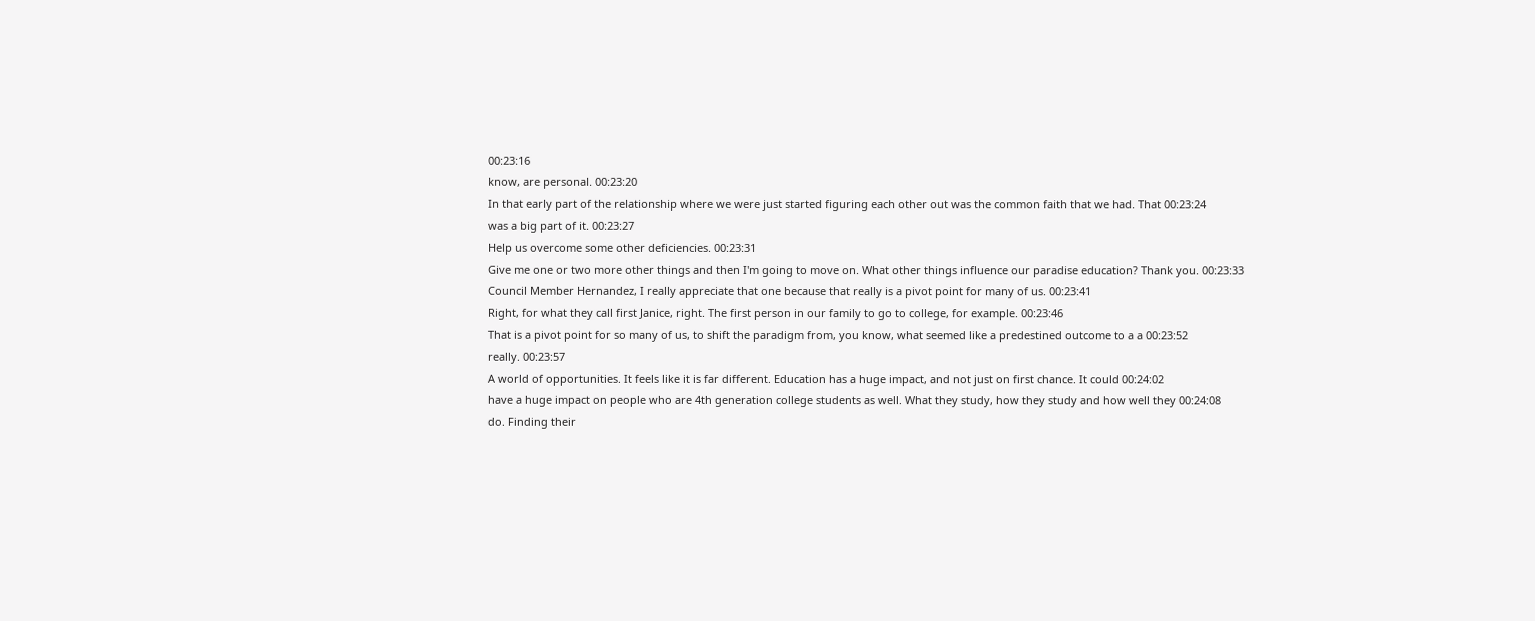00:23:16
know, are personal. 00:23:20
In that early part of the relationship where we were just started figuring each other out was the common faith that we had. That 00:23:24
was a big part of it. 00:23:27
Help us overcome some other deficiencies. 00:23:31
Give me one or two more other things and then I'm going to move on. What other things influence our paradise education? Thank you. 00:23:33
Council Member Hernandez, I really appreciate that one because that really is a pivot point for many of us. 00:23:41
Right, for what they call first Janice, right. The first person in our family to go to college, for example. 00:23:46
That is a pivot point for so many of us, to shift the paradigm from, you know, what seemed like a predestined outcome to a a 00:23:52
really. 00:23:57
A world of opportunities. It feels like it is far different. Education has a huge impact, and not just on first chance. It could 00:24:02
have a huge impact on people who are 4th generation college students as well. What they study, how they study and how well they 00:24:08
do. Finding their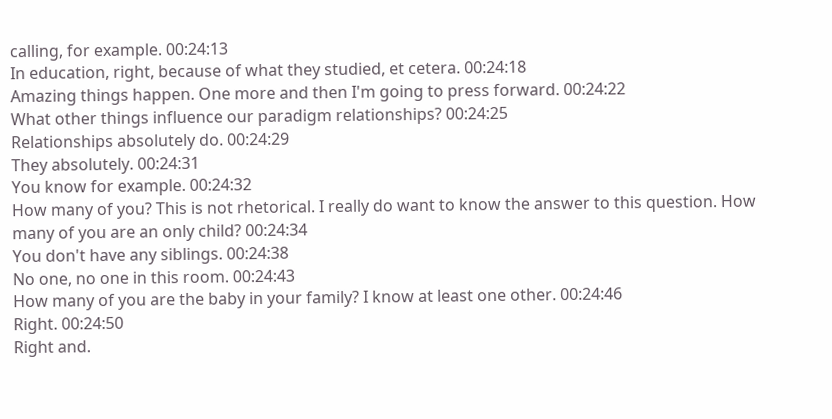calling, for example. 00:24:13
In education, right, because of what they studied, et cetera. 00:24:18
Amazing things happen. One more and then I'm going to press forward. 00:24:22
What other things influence our paradigm relationships? 00:24:25
Relationships absolutely do. 00:24:29
They absolutely. 00:24:31
You know for example. 00:24:32
How many of you? This is not rhetorical. I really do want to know the answer to this question. How many of you are an only child? 00:24:34
You don't have any siblings. 00:24:38
No one, no one in this room. 00:24:43
How many of you are the baby in your family? I know at least one other. 00:24:46
Right. 00:24:50
Right and.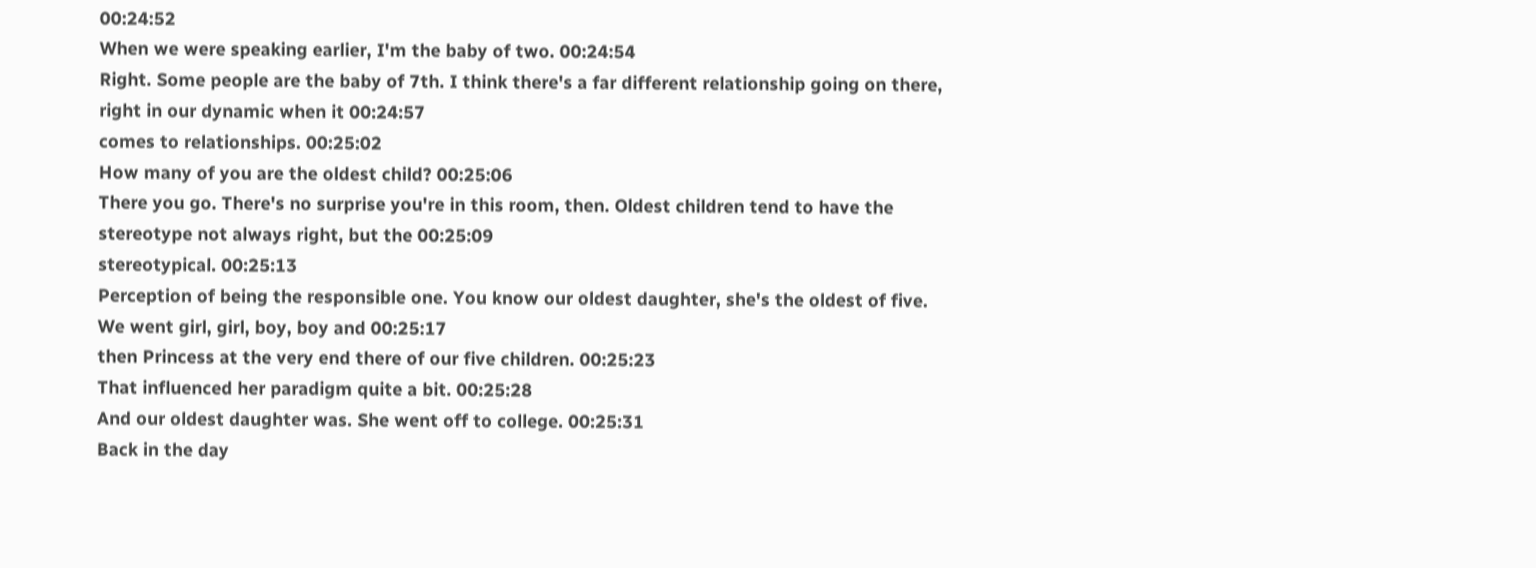00:24:52
When we were speaking earlier, I'm the baby of two. 00:24:54
Right. Some people are the baby of 7th. I think there's a far different relationship going on there, right in our dynamic when it 00:24:57
comes to relationships. 00:25:02
How many of you are the oldest child? 00:25:06
There you go. There's no surprise you're in this room, then. Oldest children tend to have the stereotype not always right, but the 00:25:09
stereotypical. 00:25:13
Perception of being the responsible one. You know our oldest daughter, she's the oldest of five. We went girl, girl, boy, boy and 00:25:17
then Princess at the very end there of our five children. 00:25:23
That influenced her paradigm quite a bit. 00:25:28
And our oldest daughter was. She went off to college. 00:25:31
Back in the day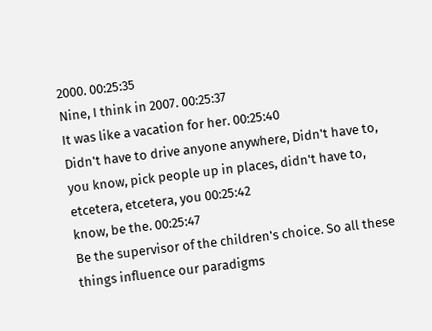2000. 00:25:35
Nine, I think in 2007. 00:25:37
It was like a vacation for her. 00:25:40
Didn't have to drive anyone anywhere, Didn't have to, you know, pick people up in places, didn't have to, etcetera, etcetera, you 00:25:42
know, be the. 00:25:47
Be the supervisor of the children's choice. So all these things influence our paradigms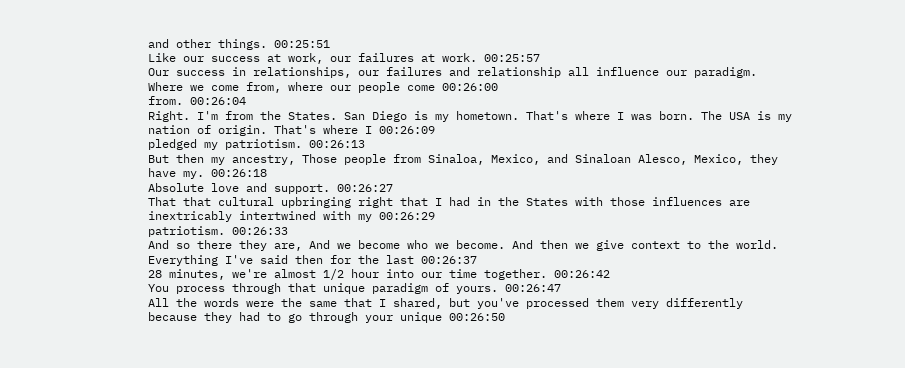and other things. 00:25:51
Like our success at work, our failures at work. 00:25:57
Our success in relationships, our failures and relationship all influence our paradigm. Where we come from, where our people come 00:26:00
from. 00:26:04
Right. I'm from the States. San Diego is my hometown. That's where I was born. The USA is my nation of origin. That's where I 00:26:09
pledged my patriotism. 00:26:13
But then my ancestry, Those people from Sinaloa, Mexico, and Sinaloan Alesco, Mexico, they have my. 00:26:18
Absolute love and support. 00:26:27
That that cultural upbringing right that I had in the States with those influences are inextricably intertwined with my 00:26:29
patriotism. 00:26:33
And so there they are, And we become who we become. And then we give context to the world. Everything I've said then for the last 00:26:37
28 minutes, we're almost 1/2 hour into our time together. 00:26:42
You process through that unique paradigm of yours. 00:26:47
All the words were the same that I shared, but you've processed them very differently because they had to go through your unique 00:26:50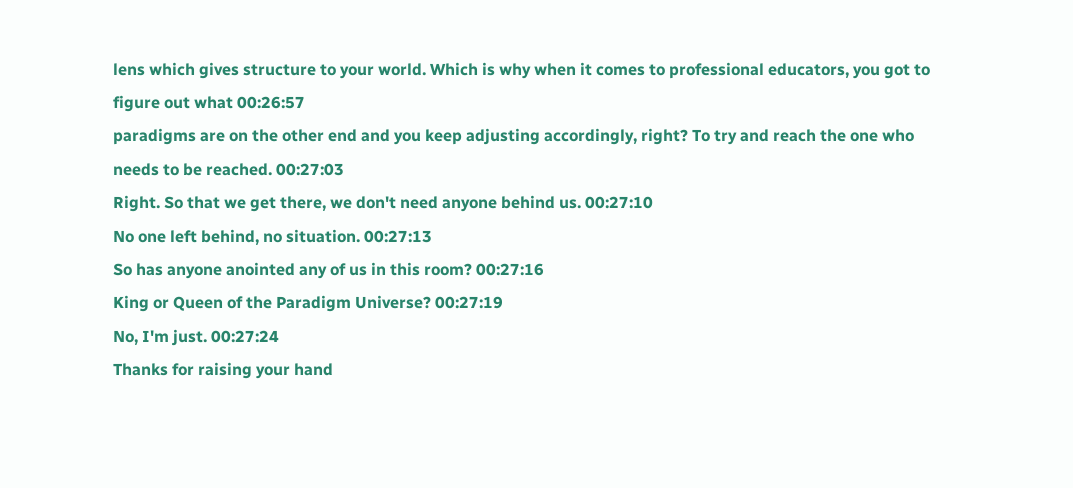lens which gives structure to your world. Which is why when it comes to professional educators, you got to figure out what 00:26:57
paradigms are on the other end and you keep adjusting accordingly, right? To try and reach the one who needs to be reached. 00:27:03
Right. So that we get there, we don't need anyone behind us. 00:27:10
No one left behind, no situation. 00:27:13
So has anyone anointed any of us in this room? 00:27:16
King or Queen of the Paradigm Universe? 00:27:19
No, I'm just. 00:27:24
Thanks for raising your hand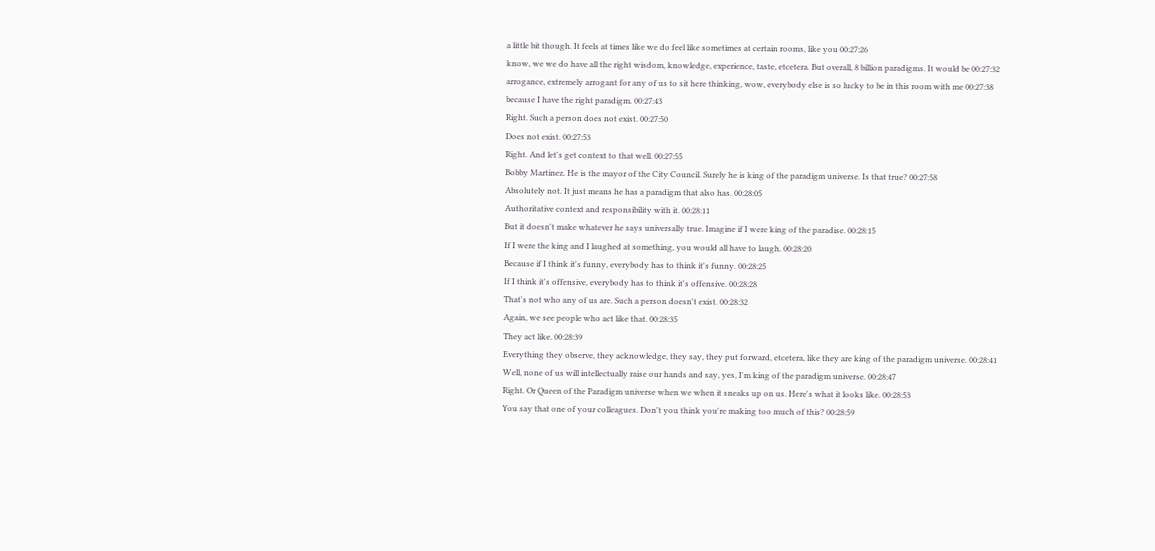a little bit though. It feels at times like we do feel like sometimes at certain rooms, like you 00:27:26
know, we we do have all the right wisdom, knowledge, experience, taste, etcetera. But overall, 8 billion paradigms. It would be 00:27:32
arrogance, extremely arrogant for any of us to sit here thinking, wow, everybody else is so lucky to be in this room with me 00:27:38
because I have the right paradigm. 00:27:43
Right. Such a person does not exist. 00:27:50
Does not exist. 00:27:53
Right. And let's get context to that well. 00:27:55
Bobby Martinez. He is the mayor of the City Council. Surely he is king of the paradigm universe. Is that true? 00:27:58
Absolutely not. It just means he has a paradigm that also has. 00:28:05
Authoritative context and responsibility with it. 00:28:11
But it doesn't make whatever he says universally true. Imagine if I were king of the paradise. 00:28:15
If I were the king and I laughed at something, you would all have to laugh. 00:28:20
Because if I think it's funny, everybody has to think it's funny. 00:28:25
If I think it's offensive, everybody has to think it's offensive. 00:28:28
That's not who any of us are. Such a person doesn't exist. 00:28:32
Again, we see people who act like that. 00:28:35
They act like. 00:28:39
Everything they observe, they acknowledge, they say, they put forward, etcetera, like they are king of the paradigm universe. 00:28:41
Well, none of us will intellectually raise our hands and say, yes, I'm king of the paradigm universe. 00:28:47
Right. Or Queen of the Paradigm universe when we when it sneaks up on us. Here's what it looks like. 00:28:53
You say that one of your colleagues. Don't you think you're making too much of this? 00:28:59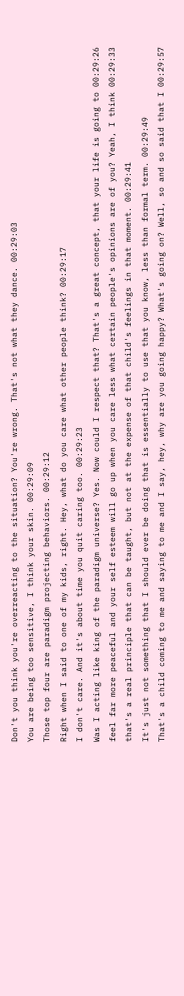Don't you think you're overreacting to the situation? You're wrong. That's not what they dance. 00:29:03
You are being too sensitive, I think your skin. 00:29:09
Those top four are paradigm projecting behaviors. 00:29:12
Right when I said to one of my kids, right. Hey, what do you care what other people think? 00:29:17
I don't care. And it's about time you quit caring too. 00:29:23
Was I acting like king of the paradigm universe? Yes. Now could I respect that? That's a great concept, that your life is going to 00:29:26
feel far more peaceful and your self esteem will go up when you care less what certain people's opinions are of you? Yeah, I think 00:29:33
that's a real principle that can be taught, but not at the expense of that child's feelings in that moment. 00:29:41
It's just not something that I should ever be doing that is essentially to use that you know, less than formal term. 00:29:49
That's a child coming to me and saying to me and I say, hey, why are you going happy? What's going on? Well, so and so said that I 00:29:57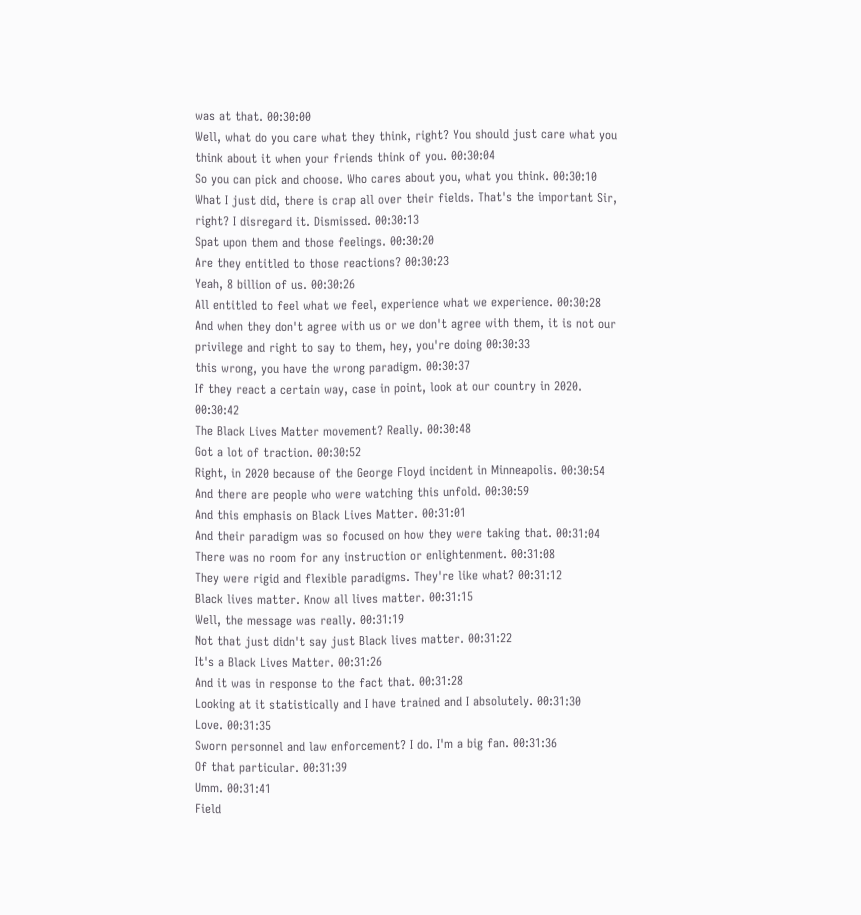was at that. 00:30:00
Well, what do you care what they think, right? You should just care what you think about it when your friends think of you. 00:30:04
So you can pick and choose. Who cares about you, what you think. 00:30:10
What I just did, there is crap all over their fields. That's the important Sir, right? I disregard it. Dismissed. 00:30:13
Spat upon them and those feelings. 00:30:20
Are they entitled to those reactions? 00:30:23
Yeah, 8 billion of us. 00:30:26
All entitled to feel what we feel, experience what we experience. 00:30:28
And when they don't agree with us or we don't agree with them, it is not our privilege and right to say to them, hey, you're doing 00:30:33
this wrong, you have the wrong paradigm. 00:30:37
If they react a certain way, case in point, look at our country in 2020. 00:30:42
The Black Lives Matter movement? Really. 00:30:48
Got a lot of traction. 00:30:52
Right, in 2020 because of the George Floyd incident in Minneapolis. 00:30:54
And there are people who were watching this unfold. 00:30:59
And this emphasis on Black Lives Matter. 00:31:01
And their paradigm was so focused on how they were taking that. 00:31:04
There was no room for any instruction or enlightenment. 00:31:08
They were rigid and flexible paradigms. They're like what? 00:31:12
Black lives matter. Know all lives matter. 00:31:15
Well, the message was really. 00:31:19
Not that just didn't say just Black lives matter. 00:31:22
It's a Black Lives Matter. 00:31:26
And it was in response to the fact that. 00:31:28
Looking at it statistically and I have trained and I absolutely. 00:31:30
Love. 00:31:35
Sworn personnel and law enforcement? I do. I'm a big fan. 00:31:36
Of that particular. 00:31:39
Umm. 00:31:41
Field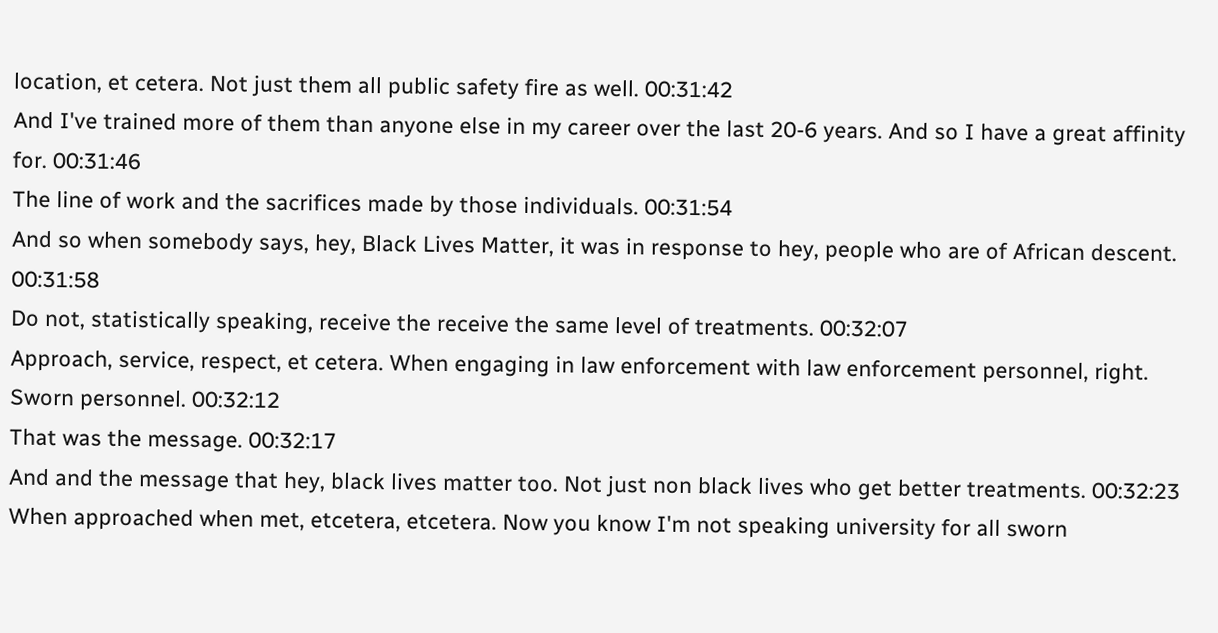location, et cetera. Not just them all public safety fire as well. 00:31:42
And I've trained more of them than anyone else in my career over the last 20-6 years. And so I have a great affinity for. 00:31:46
The line of work and the sacrifices made by those individuals. 00:31:54
And so when somebody says, hey, Black Lives Matter, it was in response to hey, people who are of African descent. 00:31:58
Do not, statistically speaking, receive the receive the same level of treatments. 00:32:07
Approach, service, respect, et cetera. When engaging in law enforcement with law enforcement personnel, right. Sworn personnel. 00:32:12
That was the message. 00:32:17
And and the message that hey, black lives matter too. Not just non black lives who get better treatments. 00:32:23
When approached when met, etcetera, etcetera. Now you know I'm not speaking university for all sworn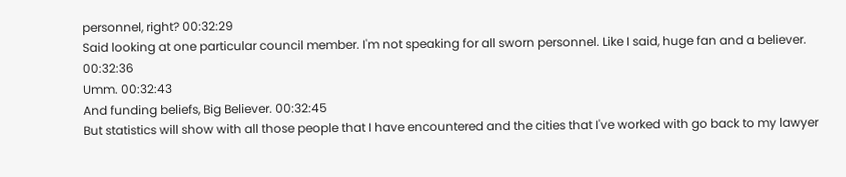personnel, right? 00:32:29
Said looking at one particular council member. I'm not speaking for all sworn personnel. Like I said, huge fan and a believer. 00:32:36
Umm. 00:32:43
And funding beliefs, Big Believer. 00:32:45
But statistics will show with all those people that I have encountered and the cities that I've worked with go back to my lawyer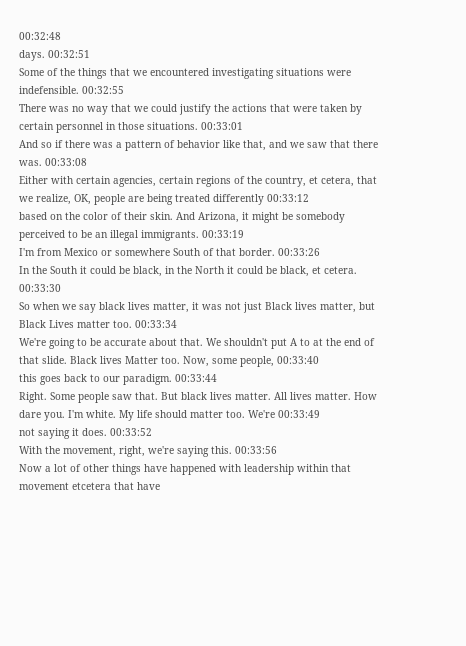00:32:48
days. 00:32:51
Some of the things that we encountered investigating situations were indefensible. 00:32:55
There was no way that we could justify the actions that were taken by certain personnel in those situations. 00:33:01
And so if there was a pattern of behavior like that, and we saw that there was. 00:33:08
Either with certain agencies, certain regions of the country, et cetera, that we realize, OK, people are being treated differently 00:33:12
based on the color of their skin. And Arizona, it might be somebody perceived to be an illegal immigrants. 00:33:19
I'm from Mexico or somewhere South of that border. 00:33:26
In the South it could be black, in the North it could be black, et cetera. 00:33:30
So when we say black lives matter, it was not just Black lives matter, but Black Lives matter too. 00:33:34
We're going to be accurate about that. We shouldn't put A to at the end of that slide. Black lives Matter too. Now, some people, 00:33:40
this goes back to our paradigm. 00:33:44
Right. Some people saw that. But black lives matter. All lives matter. How dare you. I'm white. My life should matter too. We're 00:33:49
not saying it does. 00:33:52
With the movement, right, we're saying this. 00:33:56
Now a lot of other things have happened with leadership within that movement etcetera that have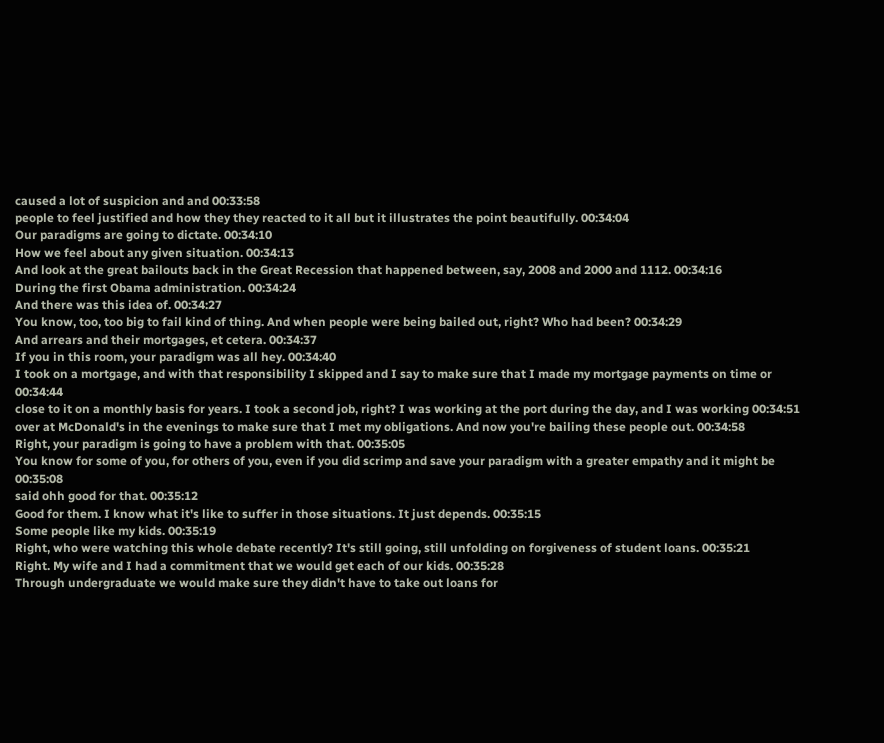caused a lot of suspicion and and 00:33:58
people to feel justified and how they they reacted to it all but it illustrates the point beautifully. 00:34:04
Our paradigms are going to dictate. 00:34:10
How we feel about any given situation. 00:34:13
And look at the great bailouts back in the Great Recession that happened between, say, 2008 and 2000 and 1112. 00:34:16
During the first Obama administration. 00:34:24
And there was this idea of. 00:34:27
You know, too, too big to fail kind of thing. And when people were being bailed out, right? Who had been? 00:34:29
And arrears and their mortgages, et cetera. 00:34:37
If you in this room, your paradigm was all hey. 00:34:40
I took on a mortgage, and with that responsibility I skipped and I say to make sure that I made my mortgage payments on time or 00:34:44
close to it on a monthly basis for years. I took a second job, right? I was working at the port during the day, and I was working 00:34:51
over at McDonald's in the evenings to make sure that I met my obligations. And now you're bailing these people out. 00:34:58
Right, your paradigm is going to have a problem with that. 00:35:05
You know for some of you, for others of you, even if you did scrimp and save your paradigm with a greater empathy and it might be 00:35:08
said ohh good for that. 00:35:12
Good for them. I know what it's like to suffer in those situations. It just depends. 00:35:15
Some people like my kids. 00:35:19
Right, who were watching this whole debate recently? It's still going, still unfolding on forgiveness of student loans. 00:35:21
Right. My wife and I had a commitment that we would get each of our kids. 00:35:28
Through undergraduate we would make sure they didn't have to take out loans for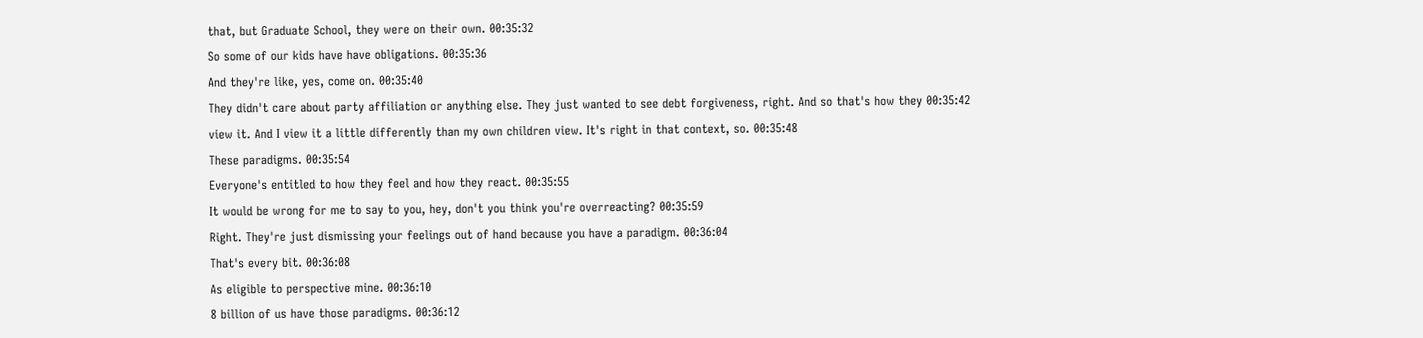that, but Graduate School, they were on their own. 00:35:32
So some of our kids have have obligations. 00:35:36
And they're like, yes, come on. 00:35:40
They didn't care about party affiliation or anything else. They just wanted to see debt forgiveness, right. And so that's how they 00:35:42
view it. And I view it a little differently than my own children view. It's right in that context, so. 00:35:48
These paradigms. 00:35:54
Everyone's entitled to how they feel and how they react. 00:35:55
It would be wrong for me to say to you, hey, don't you think you're overreacting? 00:35:59
Right. They're just dismissing your feelings out of hand because you have a paradigm. 00:36:04
That's every bit. 00:36:08
As eligible to perspective mine. 00:36:10
8 billion of us have those paradigms. 00:36:12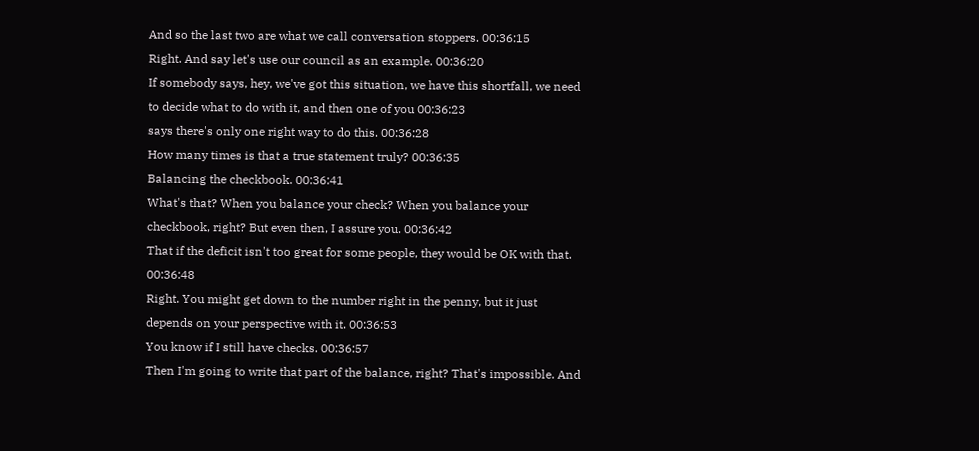And so the last two are what we call conversation stoppers. 00:36:15
Right. And say let's use our council as an example. 00:36:20
If somebody says, hey, we've got this situation, we have this shortfall, we need to decide what to do with it, and then one of you 00:36:23
says there's only one right way to do this. 00:36:28
How many times is that a true statement truly? 00:36:35
Balancing the checkbook. 00:36:41
What's that? When you balance your check? When you balance your checkbook, right? But even then, I assure you. 00:36:42
That if the deficit isn't too great for some people, they would be OK with that. 00:36:48
Right. You might get down to the number right in the penny, but it just depends on your perspective with it. 00:36:53
You know if I still have checks. 00:36:57
Then I'm going to write that part of the balance, right? That's impossible. And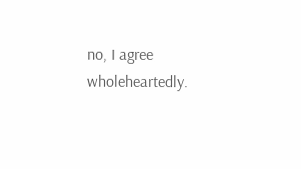no, I agree wholeheartedly.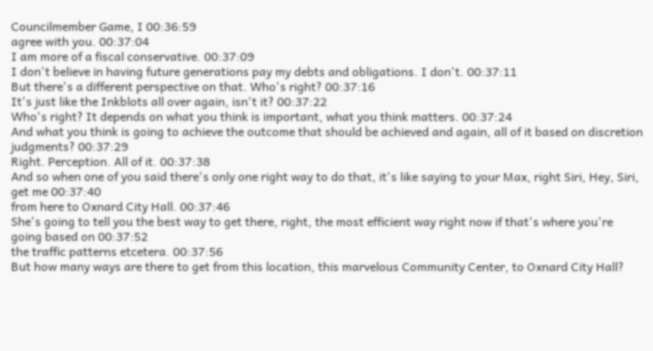Councilmember Game, I 00:36:59
agree with you. 00:37:04
I am more of a fiscal conservative. 00:37:09
I don't believe in having future generations pay my debts and obligations. I don't. 00:37:11
But there's a different perspective on that. Who's right? 00:37:16
It's just like the Inkblots all over again, isn't it? 00:37:22
Who's right? It depends on what you think is important, what you think matters. 00:37:24
And what you think is going to achieve the outcome that should be achieved and again, all of it based on discretion judgments? 00:37:29
Right. Perception. All of it. 00:37:38
And so when one of you said there's only one right way to do that, it's like saying to your Max, right Siri, Hey, Siri, get me 00:37:40
from here to Oxnard City Hall. 00:37:46
She's going to tell you the best way to get there, right, the most efficient way right now if that's where you're going based on 00:37:52
the traffic patterns etcetera. 00:37:56
But how many ways are there to get from this location, this marvelous Community Center, to Oxnard City Hall?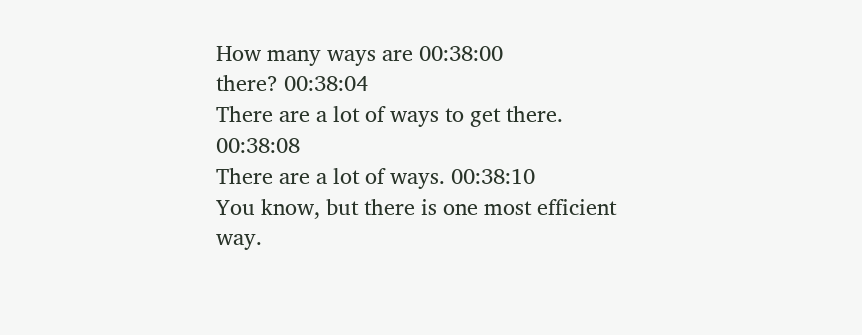How many ways are 00:38:00
there? 00:38:04
There are a lot of ways to get there. 00:38:08
There are a lot of ways. 00:38:10
You know, but there is one most efficient way.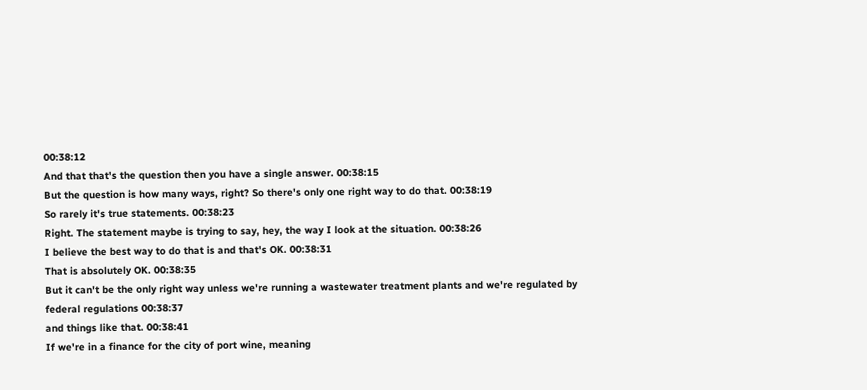00:38:12
And that that's the question then you have a single answer. 00:38:15
But the question is how many ways, right? So there's only one right way to do that. 00:38:19
So rarely it's true statements. 00:38:23
Right. The statement maybe is trying to say, hey, the way I look at the situation. 00:38:26
I believe the best way to do that is and that's OK. 00:38:31
That is absolutely OK. 00:38:35
But it can't be the only right way unless we're running a wastewater treatment plants and we're regulated by federal regulations 00:38:37
and things like that. 00:38:41
If we're in a finance for the city of port wine, meaning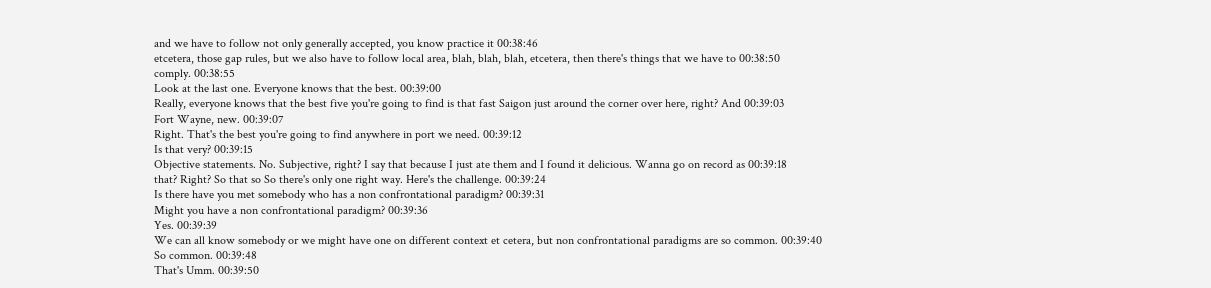and we have to follow not only generally accepted, you know practice it 00:38:46
etcetera, those gap rules, but we also have to follow local area, blah, blah, blah, etcetera, then there's things that we have to 00:38:50
comply. 00:38:55
Look at the last one. Everyone knows that the best. 00:39:00
Really, everyone knows that the best five you're going to find is that fast Saigon just around the corner over here, right? And 00:39:03
Fort Wayne, new. 00:39:07
Right. That's the best you're going to find anywhere in port we need. 00:39:12
Is that very? 00:39:15
Objective statements. No. Subjective, right? I say that because I just ate them and I found it delicious. Wanna go on record as 00:39:18
that? Right? So that so So there's only one right way. Here's the challenge. 00:39:24
Is there have you met somebody who has a non confrontational paradigm? 00:39:31
Might you have a non confrontational paradigm? 00:39:36
Yes. 00:39:39
We can all know somebody or we might have one on different context et cetera, but non confrontational paradigms are so common. 00:39:40
So common. 00:39:48
That's Umm. 00:39:50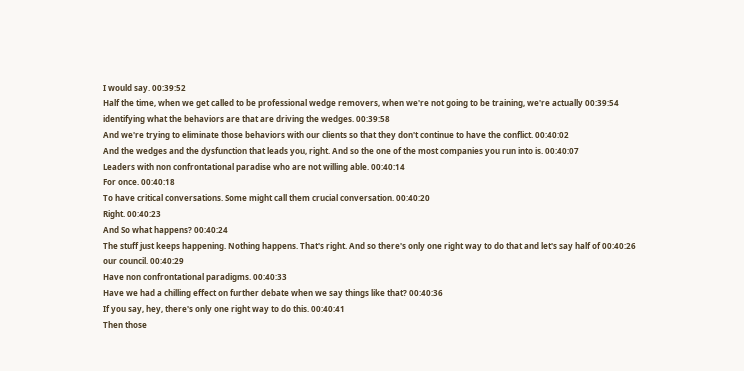I would say. 00:39:52
Half the time, when we get called to be professional wedge removers, when we're not going to be training, we're actually 00:39:54
identifying what the behaviors are that are driving the wedges. 00:39:58
And we're trying to eliminate those behaviors with our clients so that they don't continue to have the conflict. 00:40:02
And the wedges and the dysfunction that leads you, right. And so the one of the most companies you run into is. 00:40:07
Leaders with non confrontational paradise who are not willing able. 00:40:14
For once. 00:40:18
To have critical conversations. Some might call them crucial conversation. 00:40:20
Right. 00:40:23
And So what happens? 00:40:24
The stuff just keeps happening. Nothing happens. That's right. And so there's only one right way to do that and let's say half of 00:40:26
our council. 00:40:29
Have non confrontational paradigms. 00:40:33
Have we had a chilling effect on further debate when we say things like that? 00:40:36
If you say, hey, there's only one right way to do this. 00:40:41
Then those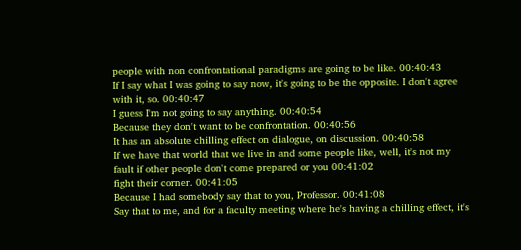people with non confrontational paradigms are going to be like. 00:40:43
If I say what I was going to say now, it's going to be the opposite. I don't agree with it, so. 00:40:47
I guess I'm not going to say anything. 00:40:54
Because they don't want to be confrontation. 00:40:56
It has an absolute chilling effect on dialogue, on discussion. 00:40:58
If we have that world that we live in and some people like, well, it's not my fault if other people don't come prepared or you 00:41:02
fight their corner. 00:41:05
Because I had somebody say that to you, Professor. 00:41:08
Say that to me, and for a faculty meeting where he's having a chilling effect, it's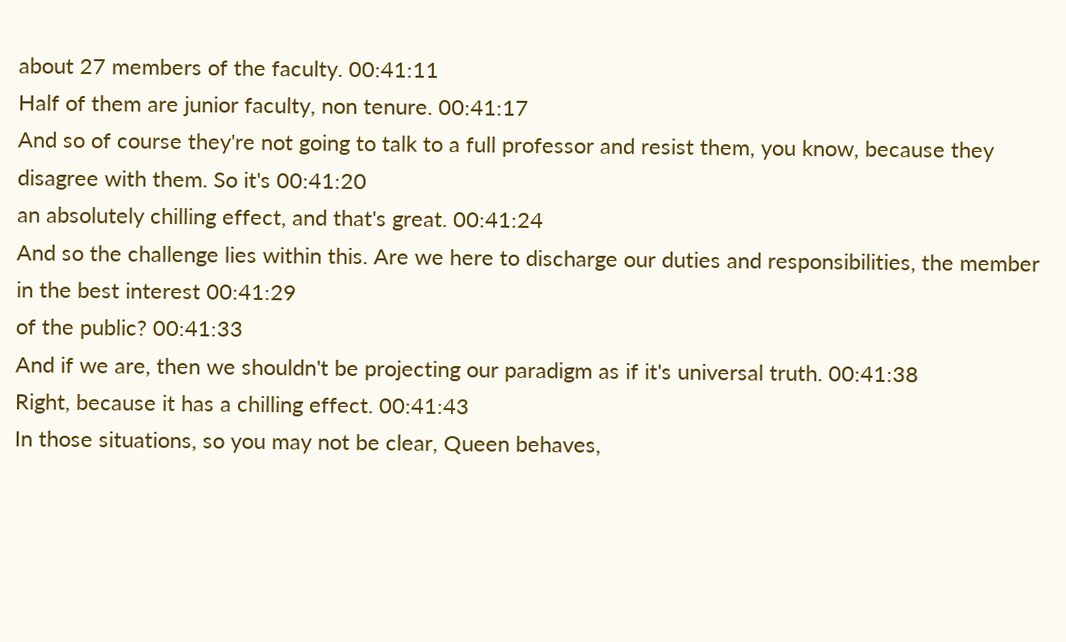about 27 members of the faculty. 00:41:11
Half of them are junior faculty, non tenure. 00:41:17
And so of course they're not going to talk to a full professor and resist them, you know, because they disagree with them. So it's 00:41:20
an absolutely chilling effect, and that's great. 00:41:24
And so the challenge lies within this. Are we here to discharge our duties and responsibilities, the member in the best interest 00:41:29
of the public? 00:41:33
And if we are, then we shouldn't be projecting our paradigm as if it's universal truth. 00:41:38
Right, because it has a chilling effect. 00:41:43
In those situations, so you may not be clear, Queen behaves,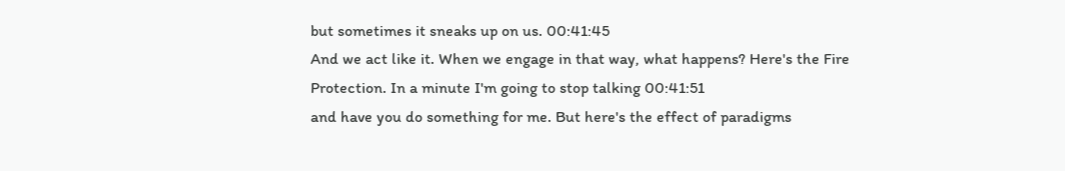but sometimes it sneaks up on us. 00:41:45
And we act like it. When we engage in that way, what happens? Here's the Fire Protection. In a minute I'm going to stop talking 00:41:51
and have you do something for me. But here's the effect of paradigms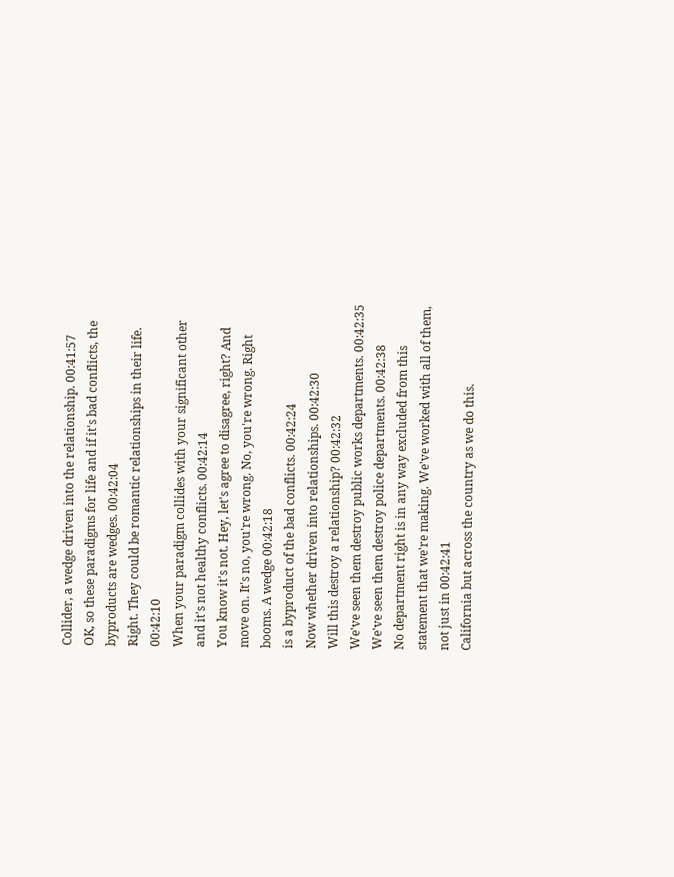Collider, a wedge driven into the relationship. 00:41:57
OK, so these paradigms for life and if it's bad conflicts, the byproducts are wedges. 00:42:04
Right. They could be romantic relationships in their life. 00:42:10
When your paradigm collides with your significant other and it's not healthy conflicts. 00:42:14
You know it's not. Hey, let's agree to disagree, right? And move on. It's no, you're wrong. No, you're wrong. Right booms. A wedge 00:42:18
is a byproduct of the bad conflicts. 00:42:24
Now whether driven into relationships. 00:42:30
Will this destroy a relationship? 00:42:32
We've seen them destroy public works departments. 00:42:35
We've seen them destroy police departments. 00:42:38
No department right is in any way excluded from this statement that we're making. We've worked with all of them, not just in 00:42:41
California but across the country as we do this.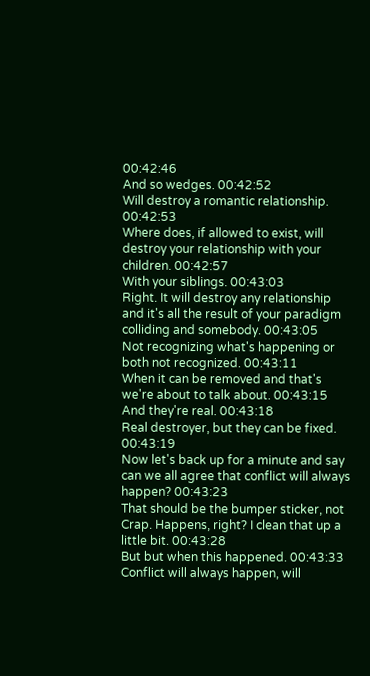00:42:46
And so wedges. 00:42:52
Will destroy a romantic relationship. 00:42:53
Where does, if allowed to exist, will destroy your relationship with your children. 00:42:57
With your siblings. 00:43:03
Right. It will destroy any relationship and it's all the result of your paradigm colliding and somebody. 00:43:05
Not recognizing what's happening or both not recognized. 00:43:11
When it can be removed and that's we're about to talk about. 00:43:15
And they're real. 00:43:18
Real destroyer, but they can be fixed. 00:43:19
Now let's back up for a minute and say can we all agree that conflict will always happen? 00:43:23
That should be the bumper sticker, not Crap. Happens, right? I clean that up a little bit. 00:43:28
But but when this happened. 00:43:33
Conflict will always happen, will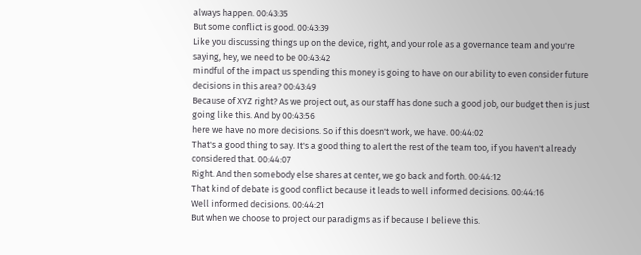always happen. 00:43:35
But some conflict is good. 00:43:39
Like you discussing things up on the device, right, and your role as a governance team and you're saying, hey, we need to be 00:43:42
mindful of the impact us spending this money is going to have on our ability to even consider future decisions in this area? 00:43:49
Because of XYZ right? As we project out, as our staff has done such a good job, our budget then is just going like this. And by 00:43:56
here we have no more decisions. So if this doesn't work, we have. 00:44:02
That's a good thing to say. It's a good thing to alert the rest of the team too, if you haven't already considered that. 00:44:07
Right. And then somebody else shares at center, we go back and forth. 00:44:12
That kind of debate is good conflict because it leads to well informed decisions. 00:44:16
Well informed decisions. 00:44:21
But when we choose to project our paradigms as if because I believe this.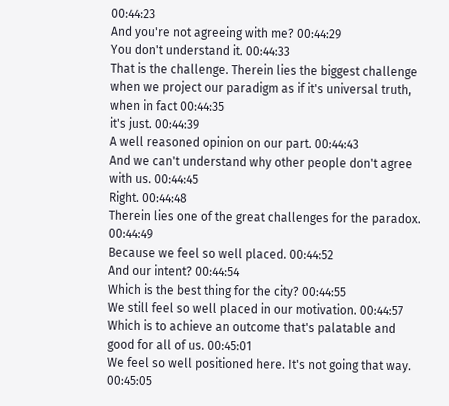00:44:23
And you're not agreeing with me? 00:44:29
You don't understand it. 00:44:33
That is the challenge. Therein lies the biggest challenge when we project our paradigm as if it's universal truth, when in fact 00:44:35
it's just. 00:44:39
A well reasoned opinion on our part. 00:44:43
And we can't understand why other people don't agree with us. 00:44:45
Right. 00:44:48
Therein lies one of the great challenges for the paradox. 00:44:49
Because we feel so well placed. 00:44:52
And our intent? 00:44:54
Which is the best thing for the city? 00:44:55
We still feel so well placed in our motivation. 00:44:57
Which is to achieve an outcome that's palatable and good for all of us. 00:45:01
We feel so well positioned here. It's not going that way. 00:45:05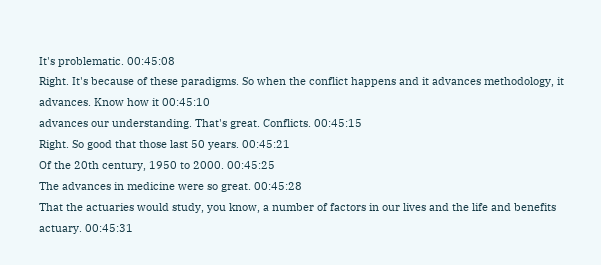It's problematic. 00:45:08
Right. It's because of these paradigms. So when the conflict happens and it advances methodology, it advances. Know how it 00:45:10
advances our understanding. That's great. Conflicts. 00:45:15
Right. So good that those last 50 years. 00:45:21
Of the 20th century, 1950 to 2000. 00:45:25
The advances in medicine were so great. 00:45:28
That the actuaries would study, you know, a number of factors in our lives and the life and benefits actuary. 00:45:31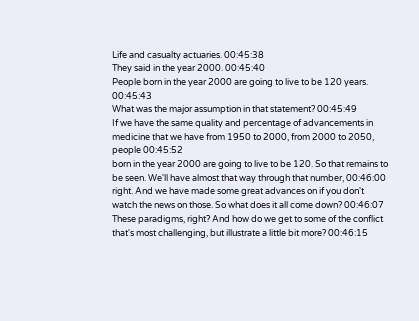Life and casualty actuaries. 00:45:38
They said in the year 2000. 00:45:40
People born in the year 2000 are going to live to be 120 years. 00:45:43
What was the major assumption in that statement? 00:45:49
If we have the same quality and percentage of advancements in medicine that we have from 1950 to 2000, from 2000 to 2050, people 00:45:52
born in the year 2000 are going to live to be 120. So that remains to be seen. We'll have almost that way through that number, 00:46:00
right. And we have made some great advances on if you don't watch the news on those. So what does it all come down? 00:46:07
These paradigms, right? And how do we get to some of the conflict that's most challenging, but illustrate a little bit more? 00:46:15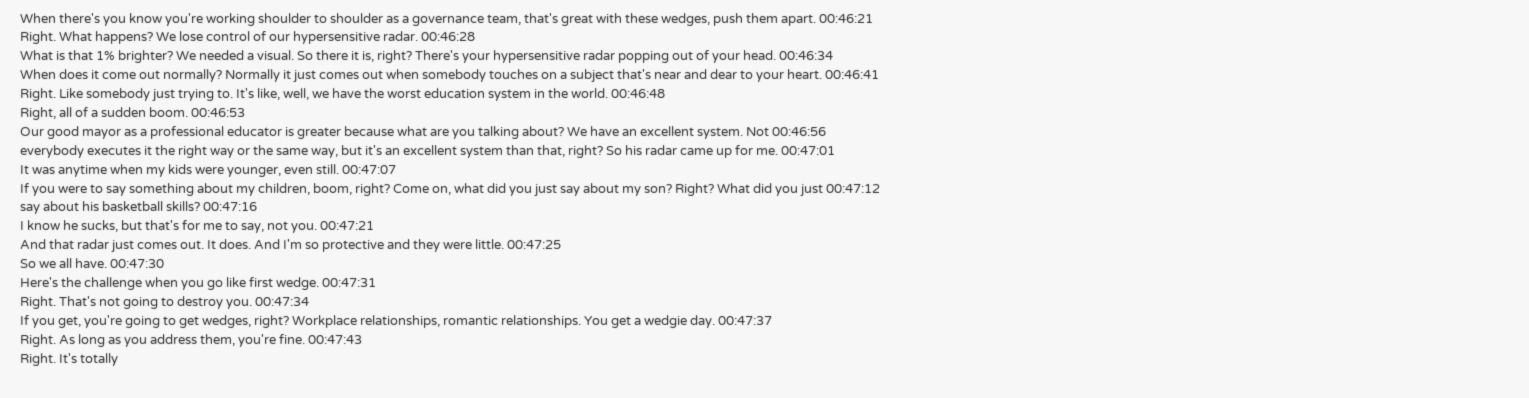When there's you know you're working shoulder to shoulder as a governance team, that's great with these wedges, push them apart. 00:46:21
Right. What happens? We lose control of our hypersensitive radar. 00:46:28
What is that 1% brighter? We needed a visual. So there it is, right? There's your hypersensitive radar popping out of your head. 00:46:34
When does it come out normally? Normally it just comes out when somebody touches on a subject that's near and dear to your heart. 00:46:41
Right. Like somebody just trying to. It's like, well, we have the worst education system in the world. 00:46:48
Right, all of a sudden boom. 00:46:53
Our good mayor as a professional educator is greater because what are you talking about? We have an excellent system. Not 00:46:56
everybody executes it the right way or the same way, but it's an excellent system than that, right? So his radar came up for me. 00:47:01
It was anytime when my kids were younger, even still. 00:47:07
If you were to say something about my children, boom, right? Come on, what did you just say about my son? Right? What did you just 00:47:12
say about his basketball skills? 00:47:16
I know he sucks, but that's for me to say, not you. 00:47:21
And that radar just comes out. It does. And I'm so protective and they were little. 00:47:25
So we all have. 00:47:30
Here's the challenge when you go like first wedge. 00:47:31
Right. That's not going to destroy you. 00:47:34
If you get, you're going to get wedges, right? Workplace relationships, romantic relationships. You get a wedgie day. 00:47:37
Right. As long as you address them, you're fine. 00:47:43
Right. It's totally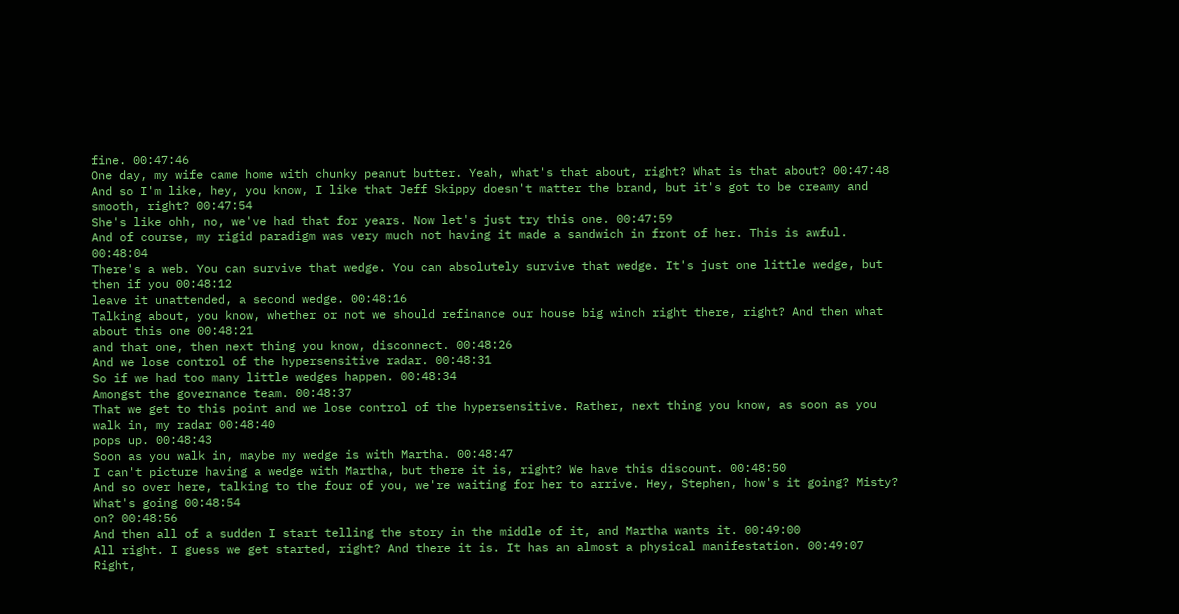fine. 00:47:46
One day, my wife came home with chunky peanut butter. Yeah, what's that about, right? What is that about? 00:47:48
And so I'm like, hey, you know, I like that Jeff Skippy doesn't matter the brand, but it's got to be creamy and smooth, right? 00:47:54
She's like ohh, no, we've had that for years. Now let's just try this one. 00:47:59
And of course, my rigid paradigm was very much not having it made a sandwich in front of her. This is awful. 00:48:04
There's a web. You can survive that wedge. You can absolutely survive that wedge. It's just one little wedge, but then if you 00:48:12
leave it unattended, a second wedge. 00:48:16
Talking about, you know, whether or not we should refinance our house big winch right there, right? And then what about this one 00:48:21
and that one, then next thing you know, disconnect. 00:48:26
And we lose control of the hypersensitive radar. 00:48:31
So if we had too many little wedges happen. 00:48:34
Amongst the governance team. 00:48:37
That we get to this point and we lose control of the hypersensitive. Rather, next thing you know, as soon as you walk in, my radar 00:48:40
pops up. 00:48:43
Soon as you walk in, maybe my wedge is with Martha. 00:48:47
I can't picture having a wedge with Martha, but there it is, right? We have this discount. 00:48:50
And so over here, talking to the four of you, we're waiting for her to arrive. Hey, Stephen, how's it going? Misty? What's going 00:48:54
on? 00:48:56
And then all of a sudden I start telling the story in the middle of it, and Martha wants it. 00:49:00
All right. I guess we get started, right? And there it is. It has an almost a physical manifestation. 00:49:07
Right,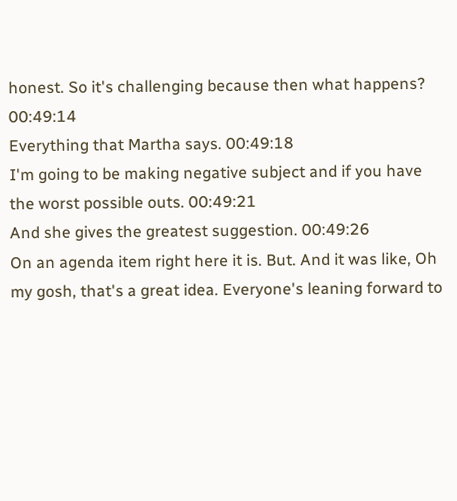honest. So it's challenging because then what happens? 00:49:14
Everything that Martha says. 00:49:18
I'm going to be making negative subject and if you have the worst possible outs. 00:49:21
And she gives the greatest suggestion. 00:49:26
On an agenda item right here it is. But. And it was like, Oh my gosh, that's a great idea. Everyone's leaning forward to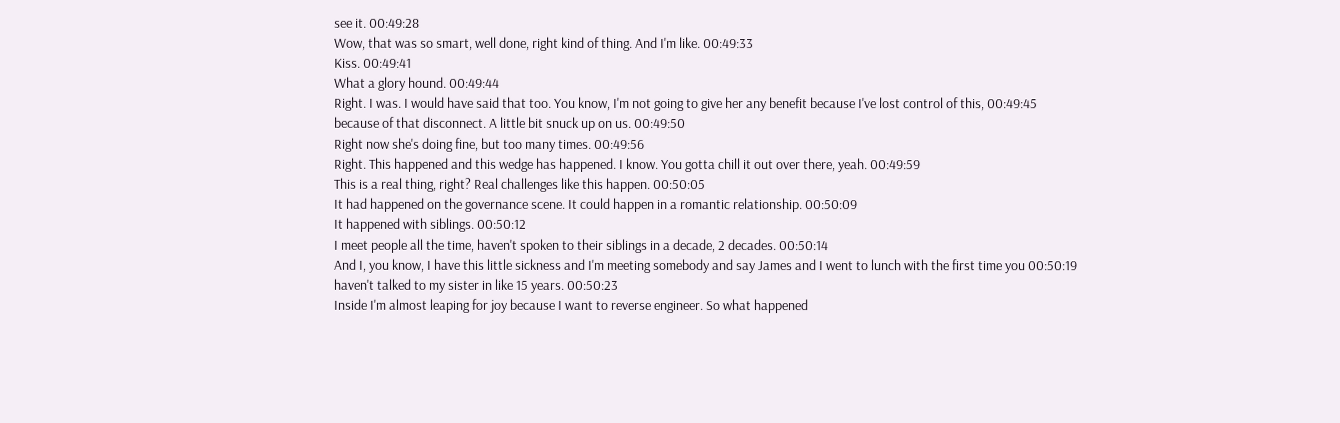see it. 00:49:28
Wow, that was so smart, well done, right kind of thing. And I'm like. 00:49:33
Kiss. 00:49:41
What a glory hound. 00:49:44
Right. I was. I would have said that too. You know, I'm not going to give her any benefit because I've lost control of this, 00:49:45
because of that disconnect. A little bit snuck up on us. 00:49:50
Right now she's doing fine, but too many times. 00:49:56
Right. This happened and this wedge has happened. I know. You gotta chill it out over there, yeah. 00:49:59
This is a real thing, right? Real challenges like this happen. 00:50:05
It had happened on the governance scene. It could happen in a romantic relationship. 00:50:09
It happened with siblings. 00:50:12
I meet people all the time, haven't spoken to their siblings in a decade, 2 decades. 00:50:14
And I, you know, I have this little sickness and I'm meeting somebody and say James and I went to lunch with the first time you 00:50:19
haven't talked to my sister in like 15 years. 00:50:23
Inside I'm almost leaping for joy because I want to reverse engineer. So what happened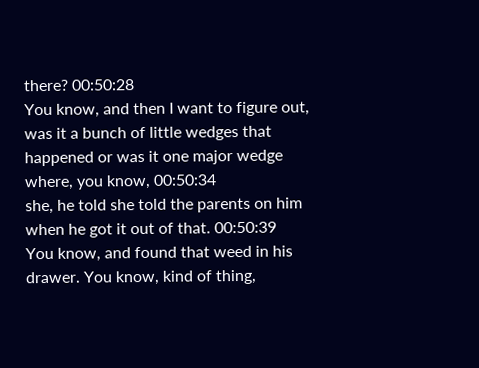there? 00:50:28
You know, and then I want to figure out, was it a bunch of little wedges that happened or was it one major wedge where, you know, 00:50:34
she, he told she told the parents on him when he got it out of that. 00:50:39
You know, and found that weed in his drawer. You know, kind of thing,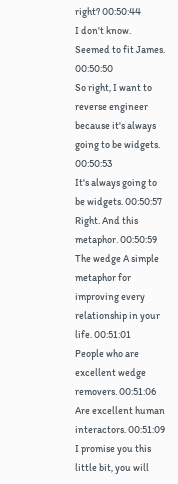right? 00:50:44
I don't know. Seemed to fit James. 00:50:50
So right, I want to reverse engineer because it's always going to be widgets. 00:50:53
It's always going to be widgets. 00:50:57
Right. And this metaphor. 00:50:59
The wedge A simple metaphor for improving every relationship in your life. 00:51:01
People who are excellent wedge removers. 00:51:06
Are excellent human interactors. 00:51:09
I promise you this little bit, you will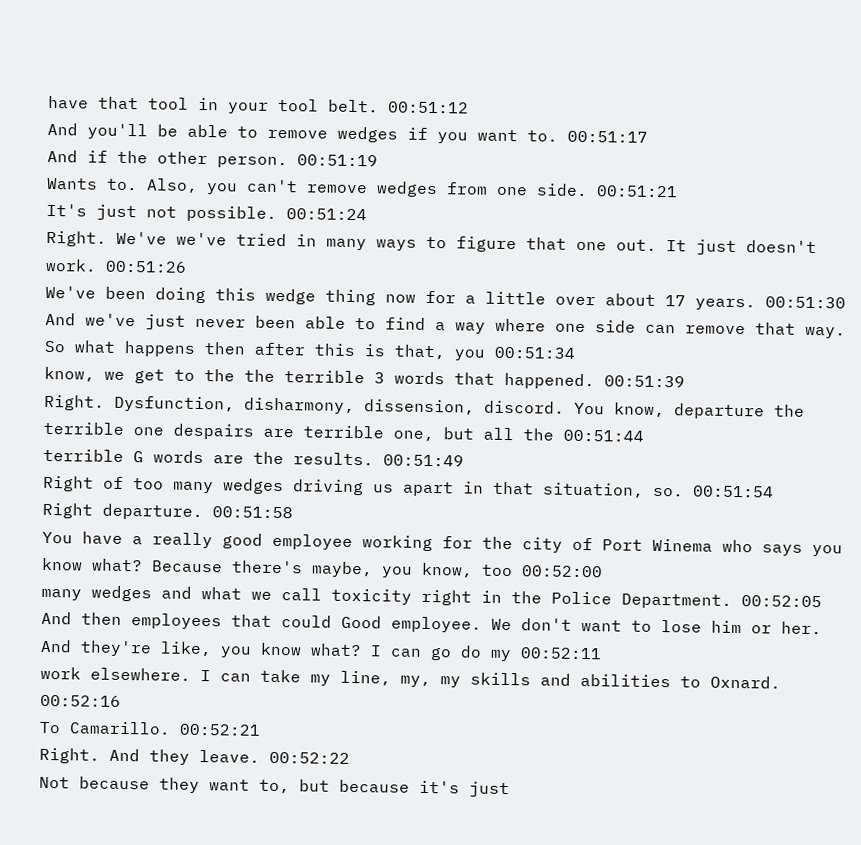have that tool in your tool belt. 00:51:12
And you'll be able to remove wedges if you want to. 00:51:17
And if the other person. 00:51:19
Wants to. Also, you can't remove wedges from one side. 00:51:21
It's just not possible. 00:51:24
Right. We've we've tried in many ways to figure that one out. It just doesn't work. 00:51:26
We've been doing this wedge thing now for a little over about 17 years. 00:51:30
And we've just never been able to find a way where one side can remove that way. So what happens then after this is that, you 00:51:34
know, we get to the the terrible 3 words that happened. 00:51:39
Right. Dysfunction, disharmony, dissension, discord. You know, departure the terrible one despairs are terrible one, but all the 00:51:44
terrible G words are the results. 00:51:49
Right of too many wedges driving us apart in that situation, so. 00:51:54
Right departure. 00:51:58
You have a really good employee working for the city of Port Winema who says you know what? Because there's maybe, you know, too 00:52:00
many wedges and what we call toxicity right in the Police Department. 00:52:05
And then employees that could Good employee. We don't want to lose him or her. And they're like, you know what? I can go do my 00:52:11
work elsewhere. I can take my line, my, my skills and abilities to Oxnard. 00:52:16
To Camarillo. 00:52:21
Right. And they leave. 00:52:22
Not because they want to, but because it's just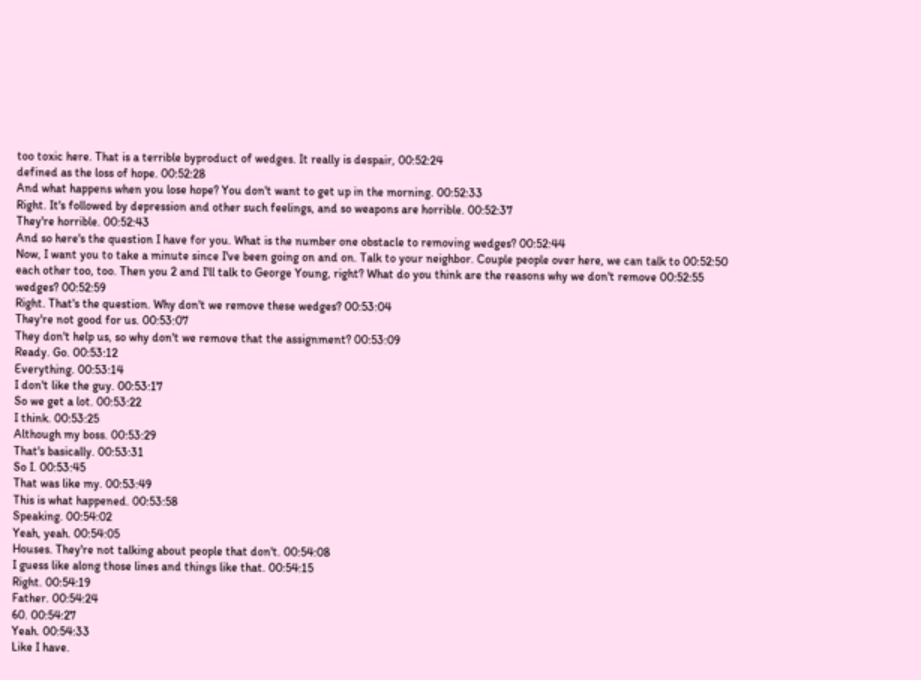too toxic here. That is a terrible byproduct of wedges. It really is despair, 00:52:24
defined as the loss of hope. 00:52:28
And what happens when you lose hope? You don't want to get up in the morning. 00:52:33
Right. It's followed by depression and other such feelings, and so weapons are horrible. 00:52:37
They're horrible. 00:52:43
And so here's the question I have for you. What is the number one obstacle to removing wedges? 00:52:44
Now, I want you to take a minute since I've been going on and on. Talk to your neighbor. Couple people over here, we can talk to 00:52:50
each other too, too. Then you 2 and I'll talk to George Young, right? What do you think are the reasons why we don't remove 00:52:55
wedges? 00:52:59
Right. That's the question. Why don't we remove these wedges? 00:53:04
They're not good for us. 00:53:07
They don't help us, so why don't we remove that the assignment? 00:53:09
Ready. Go. 00:53:12
Everything. 00:53:14
I don't like the guy. 00:53:17
So we get a lot. 00:53:22
I think. 00:53:25
Although my boss. 00:53:29
That's basically. 00:53:31
So I. 00:53:45
That was like my. 00:53:49
This is what happened. 00:53:58
Speaking. 00:54:02
Yeah, yeah. 00:54:05
Houses. They're not talking about people that don't. 00:54:08
I guess like along those lines and things like that. 00:54:15
Right. 00:54:19
Father. 00:54:24
60. 00:54:27
Yeah. 00:54:33
Like I have.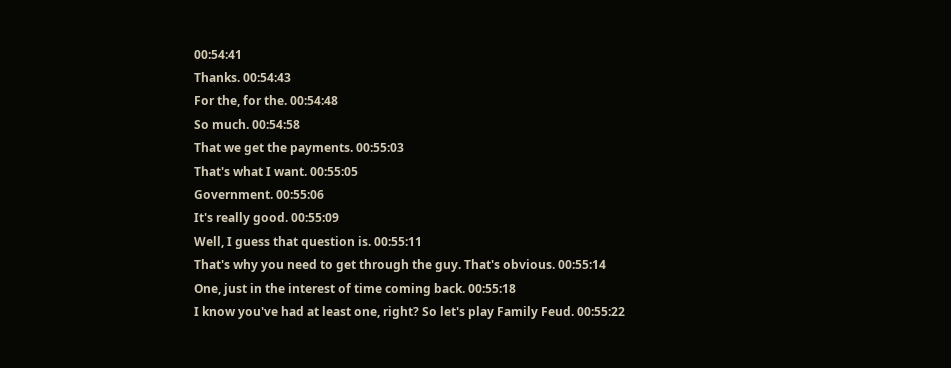00:54:41
Thanks. 00:54:43
For the, for the. 00:54:48
So much. 00:54:58
That we get the payments. 00:55:03
That's what I want. 00:55:05
Government. 00:55:06
It's really good. 00:55:09
Well, I guess that question is. 00:55:11
That's why you need to get through the guy. That's obvious. 00:55:14
One, just in the interest of time coming back. 00:55:18
I know you've had at least one, right? So let's play Family Feud. 00:55:22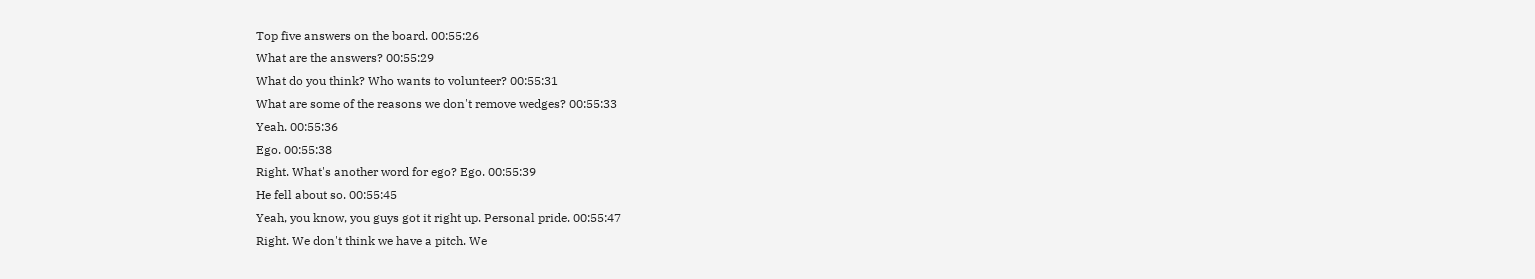Top five answers on the board. 00:55:26
What are the answers? 00:55:29
What do you think? Who wants to volunteer? 00:55:31
What are some of the reasons we don't remove wedges? 00:55:33
Yeah. 00:55:36
Ego. 00:55:38
Right. What's another word for ego? Ego. 00:55:39
He fell about so. 00:55:45
Yeah, you know, you guys got it right up. Personal pride. 00:55:47
Right. We don't think we have a pitch. We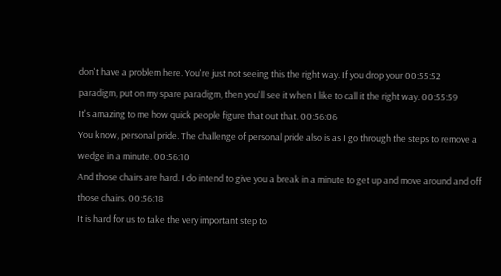don't have a problem here. You're just not seeing this the right way. If you drop your 00:55:52
paradigm, put on my spare paradigm, then you'll see it when I like to call it the right way. 00:55:59
It's amazing to me how quick people figure that out that. 00:56:06
You know, personal pride. The challenge of personal pride also is as I go through the steps to remove a wedge in a minute. 00:56:10
And those chairs are hard. I do intend to give you a break in a minute to get up and move around and off those chairs. 00:56:18
It is hard for us to take the very important step to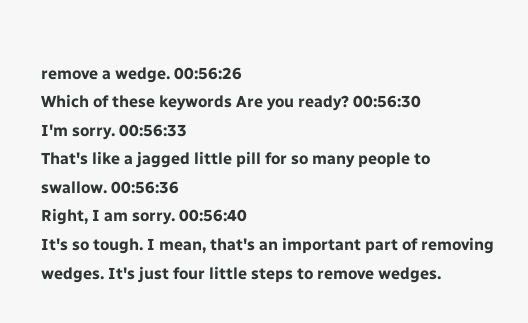remove a wedge. 00:56:26
Which of these keywords Are you ready? 00:56:30
I'm sorry. 00:56:33
That's like a jagged little pill for so many people to swallow. 00:56:36
Right, I am sorry. 00:56:40
It's so tough. I mean, that's an important part of removing wedges. It's just four little steps to remove wedges.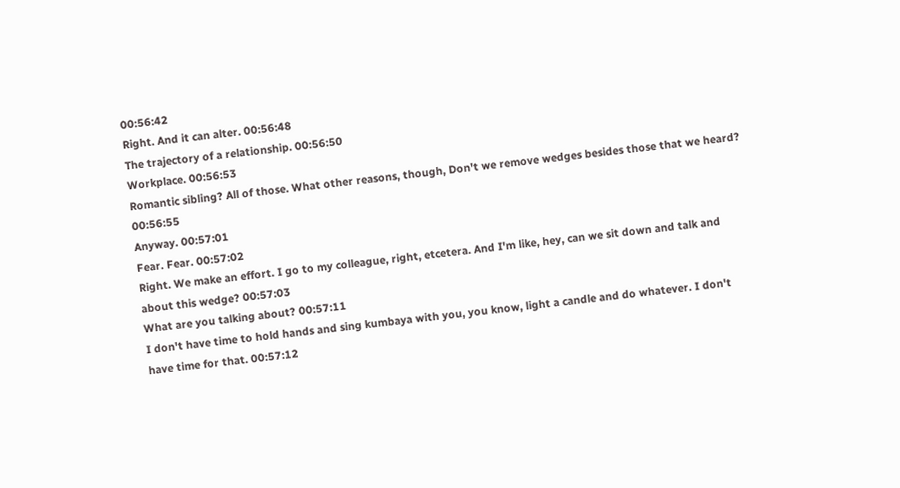00:56:42
Right. And it can alter. 00:56:48
The trajectory of a relationship. 00:56:50
Workplace. 00:56:53
Romantic sibling? All of those. What other reasons, though, Don't we remove wedges besides those that we heard? 00:56:55
Anyway. 00:57:01
Fear. Fear. 00:57:02
Right. We make an effort. I go to my colleague, right, etcetera. And I'm like, hey, can we sit down and talk and about this wedge? 00:57:03
What are you talking about? 00:57:11
I don't have time to hold hands and sing kumbaya with you, you know, light a candle and do whatever. I don't have time for that. 00:57:12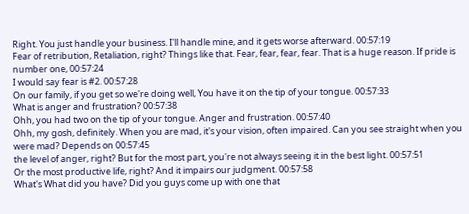Right. You just handle your business. I'll handle mine, and it gets worse afterward. 00:57:19
Fear of retribution, Retaliation, right? Things like that. Fear, fear, fear, fear. That is a huge reason. If pride is number one, 00:57:24
I would say fear is #2. 00:57:28
On our family, if you get so we're doing well, You have it on the tip of your tongue. 00:57:33
What is anger and frustration? 00:57:38
Ohh, you had two on the tip of your tongue. Anger and frustration. 00:57:40
Ohh, my gosh, definitely. When you are mad, it's your vision, often impaired. Can you see straight when you were mad? Depends on 00:57:45
the level of anger, right? But for the most part, you're not always seeing it in the best light. 00:57:51
Or the most productive life, right? And it impairs our judgment. 00:57:58
What's What did you have? Did you guys come up with one that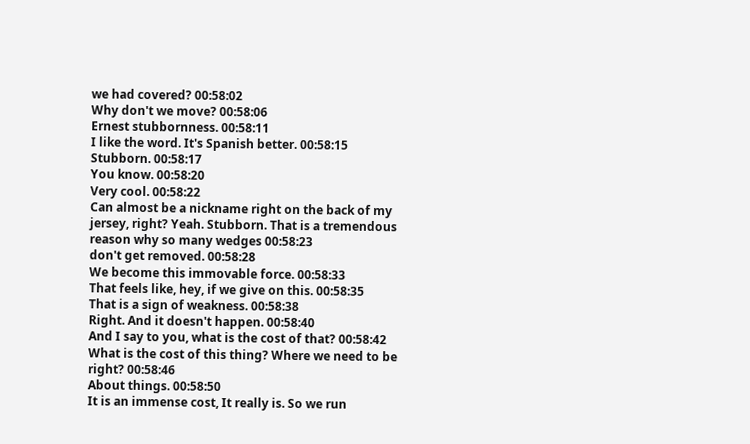we had covered? 00:58:02
Why don't we move? 00:58:06
Ernest stubbornness. 00:58:11
I like the word. It's Spanish better. 00:58:15
Stubborn. 00:58:17
You know. 00:58:20
Very cool. 00:58:22
Can almost be a nickname right on the back of my jersey, right? Yeah. Stubborn. That is a tremendous reason why so many wedges 00:58:23
don't get removed. 00:58:28
We become this immovable force. 00:58:33
That feels like, hey, if we give on this. 00:58:35
That is a sign of weakness. 00:58:38
Right. And it doesn't happen. 00:58:40
And I say to you, what is the cost of that? 00:58:42
What is the cost of this thing? Where we need to be right? 00:58:46
About things. 00:58:50
It is an immense cost, It really is. So we run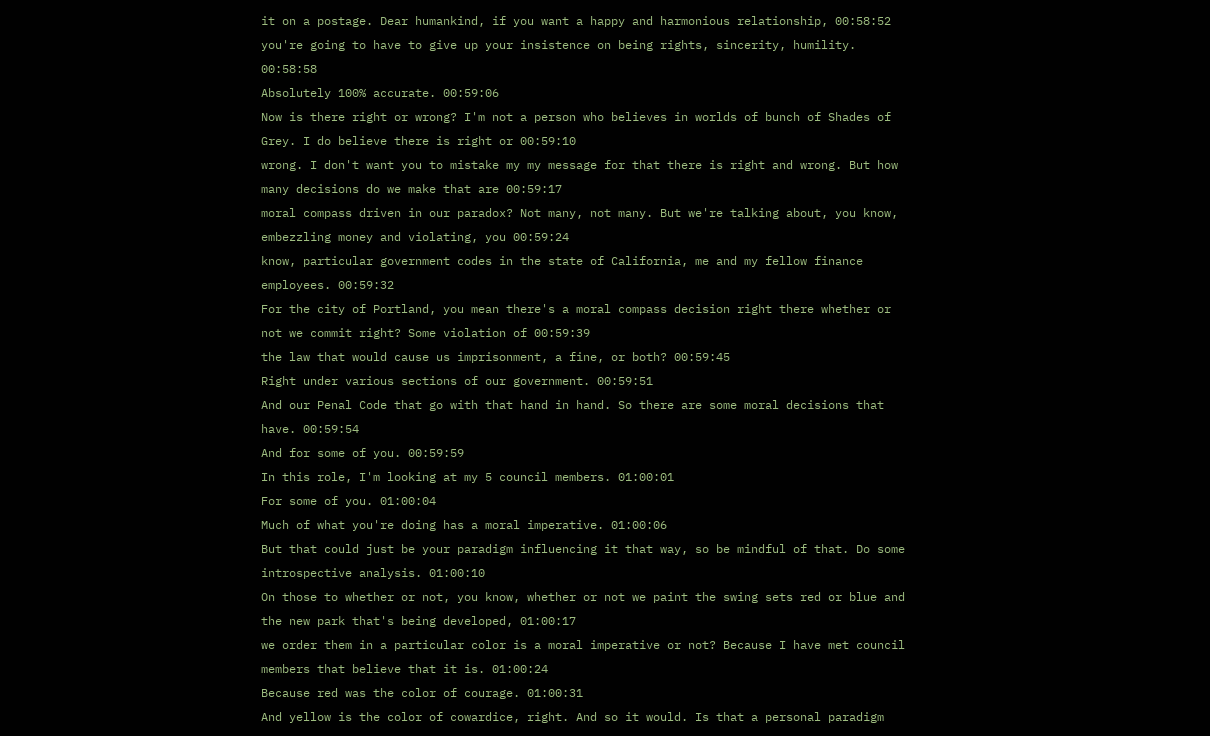it on a postage. Dear humankind, if you want a happy and harmonious relationship, 00:58:52
you're going to have to give up your insistence on being rights, sincerity, humility. 00:58:58
Absolutely 100% accurate. 00:59:06
Now is there right or wrong? I'm not a person who believes in worlds of bunch of Shades of Grey. I do believe there is right or 00:59:10
wrong. I don't want you to mistake my my message for that there is right and wrong. But how many decisions do we make that are 00:59:17
moral compass driven in our paradox? Not many, not many. But we're talking about, you know, embezzling money and violating, you 00:59:24
know, particular government codes in the state of California, me and my fellow finance employees. 00:59:32
For the city of Portland, you mean there's a moral compass decision right there whether or not we commit right? Some violation of 00:59:39
the law that would cause us imprisonment, a fine, or both? 00:59:45
Right under various sections of our government. 00:59:51
And our Penal Code that go with that hand in hand. So there are some moral decisions that have. 00:59:54
And for some of you. 00:59:59
In this role, I'm looking at my 5 council members. 01:00:01
For some of you. 01:00:04
Much of what you're doing has a moral imperative. 01:00:06
But that could just be your paradigm influencing it that way, so be mindful of that. Do some introspective analysis. 01:00:10
On those to whether or not, you know, whether or not we paint the swing sets red or blue and the new park that's being developed, 01:00:17
we order them in a particular color is a moral imperative or not? Because I have met council members that believe that it is. 01:00:24
Because red was the color of courage. 01:00:31
And yellow is the color of cowardice, right. And so it would. Is that a personal paradigm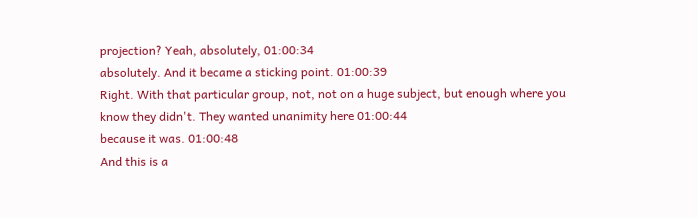projection? Yeah, absolutely, 01:00:34
absolutely. And it became a sticking point. 01:00:39
Right. With that particular group, not, not on a huge subject, but enough where you know they didn't. They wanted unanimity here 01:00:44
because it was. 01:00:48
And this is a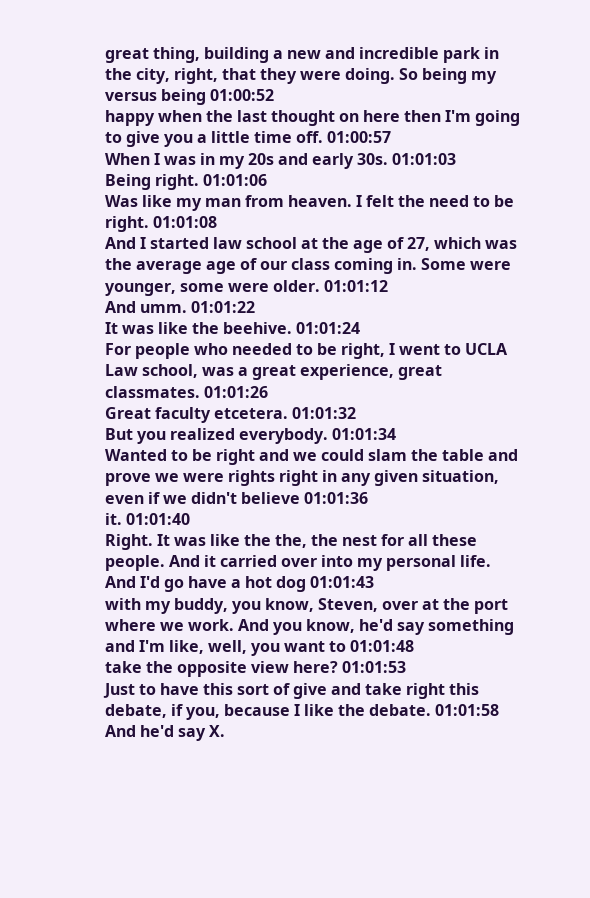great thing, building a new and incredible park in the city, right, that they were doing. So being my versus being 01:00:52
happy when the last thought on here then I'm going to give you a little time off. 01:00:57
When I was in my 20s and early 30s. 01:01:03
Being right. 01:01:06
Was like my man from heaven. I felt the need to be right. 01:01:08
And I started law school at the age of 27, which was the average age of our class coming in. Some were younger, some were older. 01:01:12
And umm. 01:01:22
It was like the beehive. 01:01:24
For people who needed to be right, I went to UCLA Law school, was a great experience, great classmates. 01:01:26
Great faculty etcetera. 01:01:32
But you realized everybody. 01:01:34
Wanted to be right and we could slam the table and prove we were rights right in any given situation, even if we didn't believe 01:01:36
it. 01:01:40
Right. It was like the the, the nest for all these people. And it carried over into my personal life. And I'd go have a hot dog 01:01:43
with my buddy, you know, Steven, over at the port where we work. And you know, he'd say something and I'm like, well, you want to 01:01:48
take the opposite view here? 01:01:53
Just to have this sort of give and take right this debate, if you, because I like the debate. 01:01:58
And he'd say X.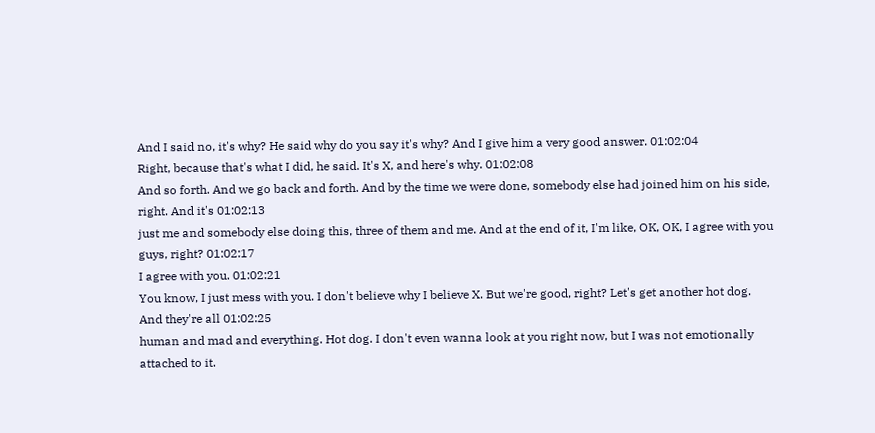And I said no, it's why? He said why do you say it's why? And I give him a very good answer. 01:02:04
Right, because that's what I did, he said. It's X, and here's why. 01:02:08
And so forth. And we go back and forth. And by the time we were done, somebody else had joined him on his side, right. And it's 01:02:13
just me and somebody else doing this, three of them and me. And at the end of it, I'm like, OK, OK, I agree with you guys, right? 01:02:17
I agree with you. 01:02:21
You know, I just mess with you. I don't believe why I believe X. But we're good, right? Let's get another hot dog. And they're all 01:02:25
human and mad and everything. Hot dog. I don't even wanna look at you right now, but I was not emotionally attached to it.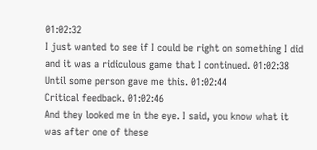01:02:32
I just wanted to see if I could be right on something I did and it was a ridiculous game that I continued. 01:02:38
Until some person gave me this. 01:02:44
Critical feedback. 01:02:46
And they looked me in the eye. I said, you know what it was after one of these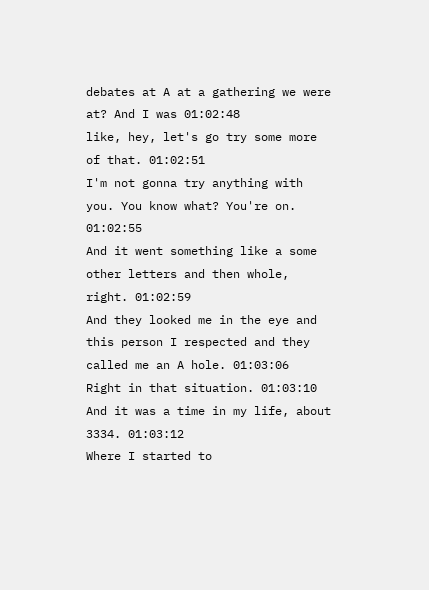debates at A at a gathering we were at? And I was 01:02:48
like, hey, let's go try some more of that. 01:02:51
I'm not gonna try anything with you. You know what? You're on. 01:02:55
And it went something like a some other letters and then whole, right. 01:02:59
And they looked me in the eye and this person I respected and they called me an A hole. 01:03:06
Right in that situation. 01:03:10
And it was a time in my life, about 3334. 01:03:12
Where I started to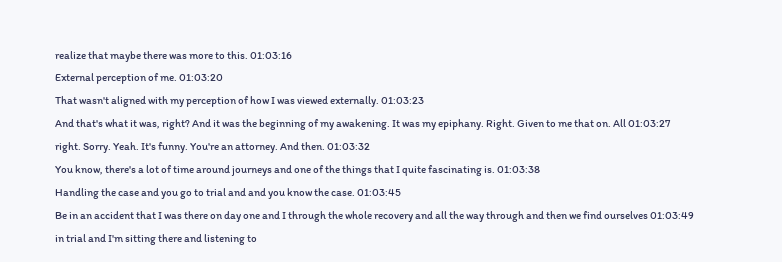realize that maybe there was more to this. 01:03:16
External perception of me. 01:03:20
That wasn't aligned with my perception of how I was viewed externally. 01:03:23
And that's what it was, right? And it was the beginning of my awakening. It was my epiphany. Right. Given to me that on. All 01:03:27
right. Sorry. Yeah. It's funny. You're an attorney. And then. 01:03:32
You know, there's a lot of time around journeys and one of the things that I quite fascinating is. 01:03:38
Handling the case and you go to trial and and you know the case. 01:03:45
Be in an accident that I was there on day one and I through the whole recovery and all the way through and then we find ourselves 01:03:49
in trial and I'm sitting there and listening to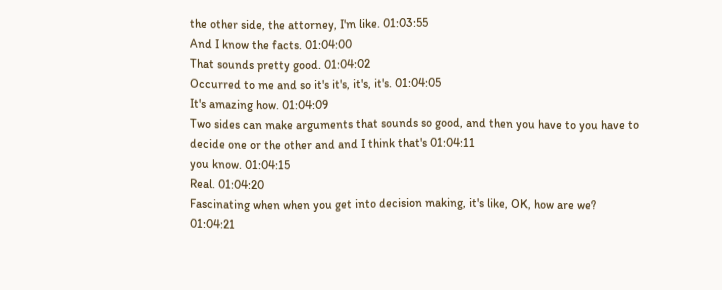the other side, the attorney, I'm like. 01:03:55
And I know the facts. 01:04:00
That sounds pretty good. 01:04:02
Occurred to me and so it's it's, it's, it's. 01:04:05
It's amazing how. 01:04:09
Two sides can make arguments that sounds so good, and then you have to you have to decide one or the other and and I think that's 01:04:11
you know. 01:04:15
Real. 01:04:20
Fascinating when when you get into decision making, it's like, OK, how are we? 01:04:21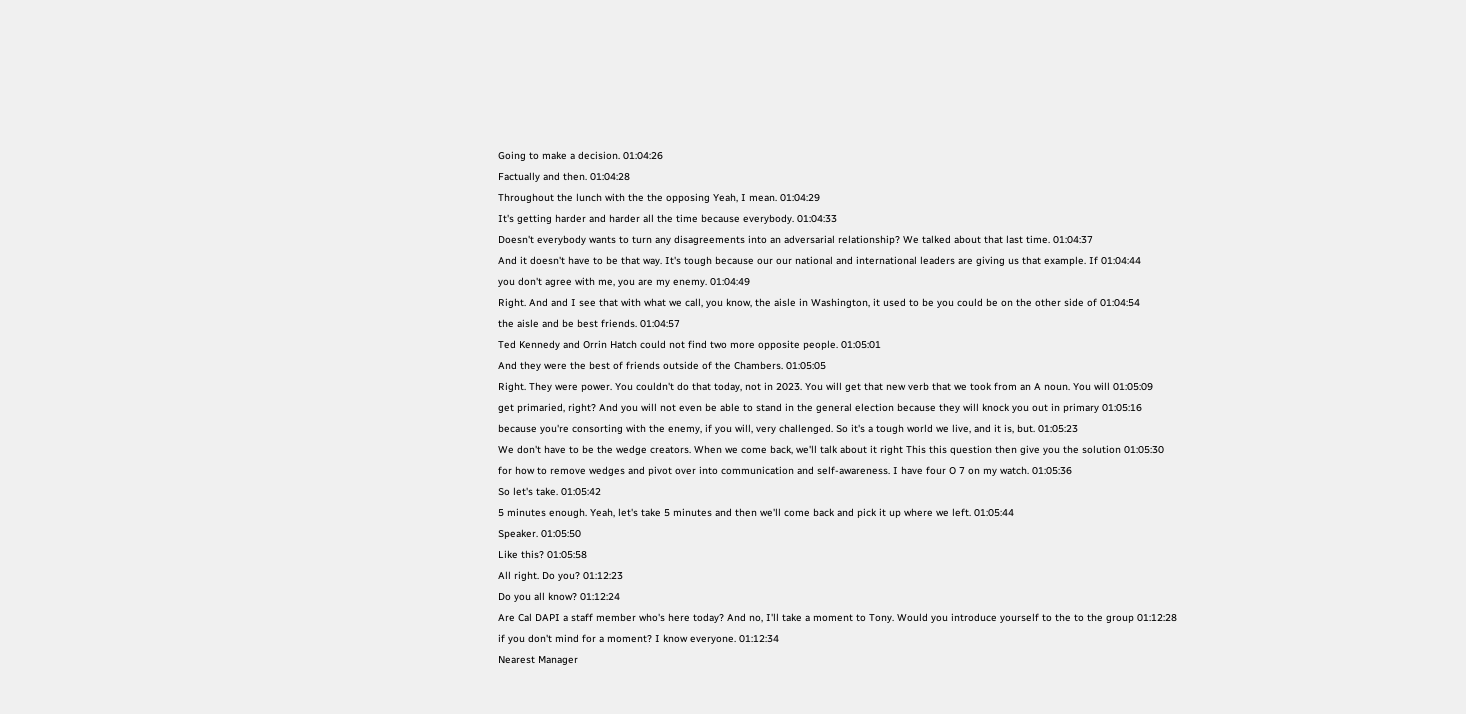Going to make a decision. 01:04:26
Factually and then. 01:04:28
Throughout the lunch with the the opposing Yeah, I mean. 01:04:29
It's getting harder and harder all the time because everybody. 01:04:33
Doesn't everybody wants to turn any disagreements into an adversarial relationship? We talked about that last time. 01:04:37
And it doesn't have to be that way. It's tough because our our national and international leaders are giving us that example. If 01:04:44
you don't agree with me, you are my enemy. 01:04:49
Right. And and I see that with what we call, you know, the aisle in Washington, it used to be you could be on the other side of 01:04:54
the aisle and be best friends. 01:04:57
Ted Kennedy and Orrin Hatch could not find two more opposite people. 01:05:01
And they were the best of friends outside of the Chambers. 01:05:05
Right. They were power. You couldn't do that today, not in 2023. You will get that new verb that we took from an A noun. You will 01:05:09
get primaried, right? And you will not even be able to stand in the general election because they will knock you out in primary 01:05:16
because you're consorting with the enemy, if you will, very challenged. So it's a tough world we live, and it is, but. 01:05:23
We don't have to be the wedge creators. When we come back, we'll talk about it right This this question then give you the solution 01:05:30
for how to remove wedges and pivot over into communication and self-awareness. I have four O 7 on my watch. 01:05:36
So let's take. 01:05:42
5 minutes enough. Yeah, let's take 5 minutes and then we'll come back and pick it up where we left. 01:05:44
Speaker. 01:05:50
Like this? 01:05:58
All right. Do you? 01:12:23
Do you all know? 01:12:24
Are Cal DAPI a staff member who's here today? And no, I'll take a moment to Tony. Would you introduce yourself to the to the group 01:12:28
if you don't mind for a moment? I know everyone. 01:12:34
Nearest Manager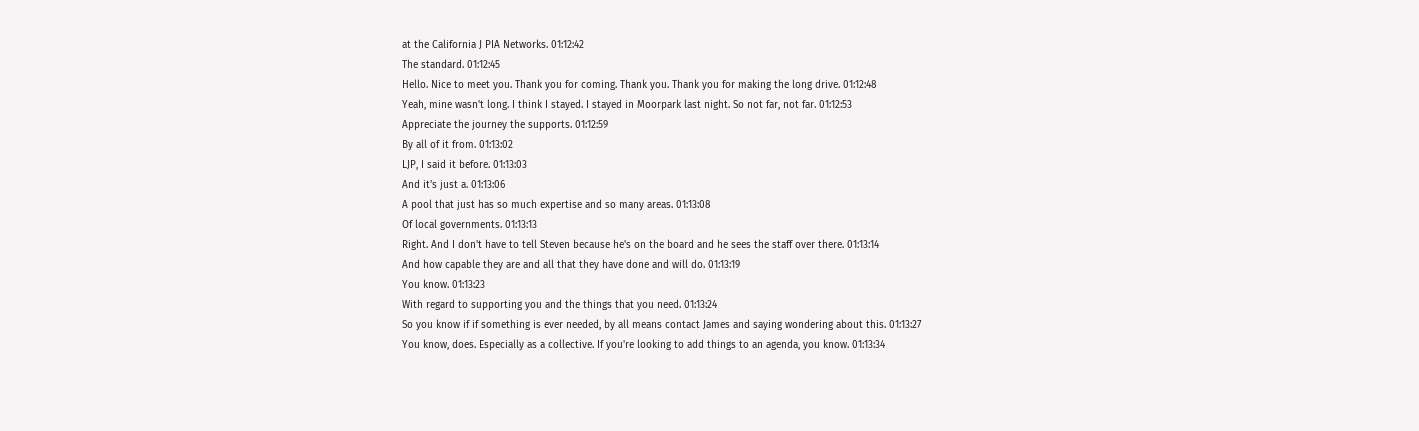at the California J PIA Networks. 01:12:42
The standard. 01:12:45
Hello. Nice to meet you. Thank you for coming. Thank you. Thank you for making the long drive. 01:12:48
Yeah, mine wasn't long. I think I stayed. I stayed in Moorpark last night. So not far, not far. 01:12:53
Appreciate the journey the supports. 01:12:59
By all of it from. 01:13:02
LJP, I said it before. 01:13:03
And it's just a. 01:13:06
A pool that just has so much expertise and so many areas. 01:13:08
Of local governments. 01:13:13
Right. And I don't have to tell Steven because he's on the board and he sees the staff over there. 01:13:14
And how capable they are and all that they have done and will do. 01:13:19
You know. 01:13:23
With regard to supporting you and the things that you need. 01:13:24
So you know if if something is ever needed, by all means contact James and saying wondering about this. 01:13:27
You know, does. Especially as a collective. If you're looking to add things to an agenda, you know. 01:13:34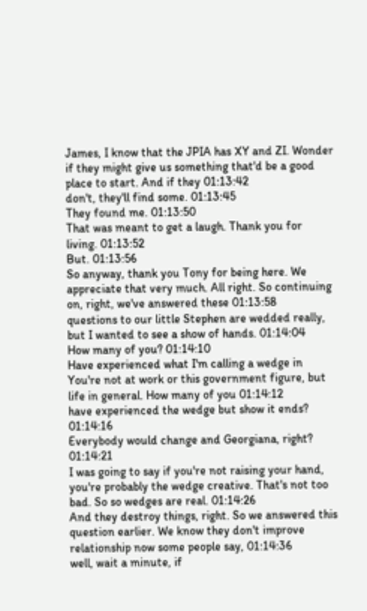James, I know that the JPIA has XY and ZI. Wonder if they might give us something that'd be a good place to start. And if they 01:13:42
don't, they'll find some. 01:13:45
They found me. 01:13:50
That was meant to get a laugh. Thank you for living. 01:13:52
But. 01:13:56
So anyway, thank you Tony for being here. We appreciate that very much. All right. So continuing on, right, we've answered these 01:13:58
questions to our little Stephen are wedded really, but I wanted to see a show of hands. 01:14:04
How many of you? 01:14:10
Have experienced what I'm calling a wedge in You're not at work or this government figure, but life in general. How many of you 01:14:12
have experienced the wedge but show it ends? 01:14:16
Everybody would change and Georgiana, right? 01:14:21
I was going to say if you're not raising your hand, you're probably the wedge creative. That's not too bad. So so wedges are real. 01:14:26
And they destroy things, right. So we answered this question earlier. We know they don't improve relationship now some people say, 01:14:36
well, wait a minute, if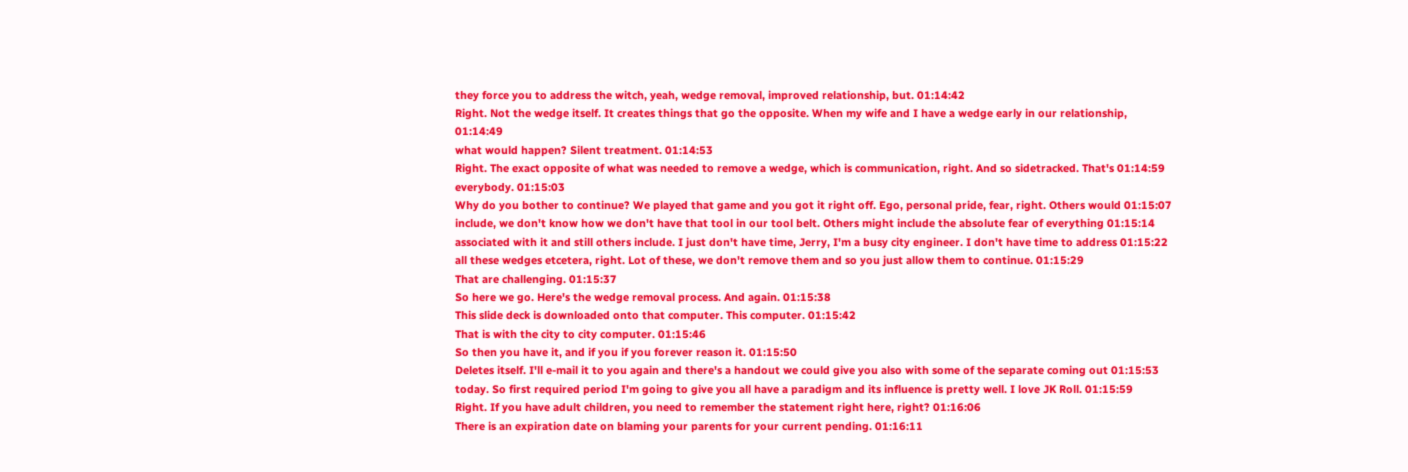they force you to address the witch, yeah, wedge removal, improved relationship, but. 01:14:42
Right. Not the wedge itself. It creates things that go the opposite. When my wife and I have a wedge early in our relationship, 01:14:49
what would happen? Silent treatment. 01:14:53
Right. The exact opposite of what was needed to remove a wedge, which is communication, right. And so sidetracked. That's 01:14:59
everybody. 01:15:03
Why do you bother to continue? We played that game and you got it right off. Ego, personal pride, fear, right. Others would 01:15:07
include, we don't know how we don't have that tool in our tool belt. Others might include the absolute fear of everything 01:15:14
associated with it and still others include. I just don't have time, Jerry, I'm a busy city engineer. I don't have time to address 01:15:22
all these wedges etcetera, right. Lot of these, we don't remove them and so you just allow them to continue. 01:15:29
That are challenging. 01:15:37
So here we go. Here's the wedge removal process. And again. 01:15:38
This slide deck is downloaded onto that computer. This computer. 01:15:42
That is with the city to city computer. 01:15:46
So then you have it, and if you if you forever reason it. 01:15:50
Deletes itself. I'll e-mail it to you again and there's a handout we could give you also with some of the separate coming out 01:15:53
today. So first required period I'm going to give you all have a paradigm and its influence is pretty well. I love JK Roll. 01:15:59
Right. If you have adult children, you need to remember the statement right here, right? 01:16:06
There is an expiration date on blaming your parents for your current pending. 01:16:11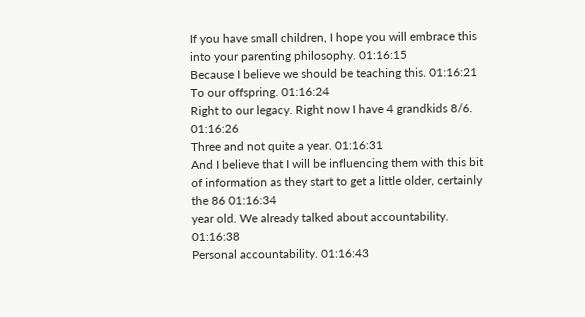If you have small children, I hope you will embrace this into your parenting philosophy. 01:16:15
Because I believe we should be teaching this. 01:16:21
To our offspring. 01:16:24
Right to our legacy. Right now I have 4 grandkids 8/6. 01:16:26
Three and not quite a year. 01:16:31
And I believe that I will be influencing them with this bit of information as they start to get a little older, certainly the 86 01:16:34
year old. We already talked about accountability. 01:16:38
Personal accountability. 01:16:43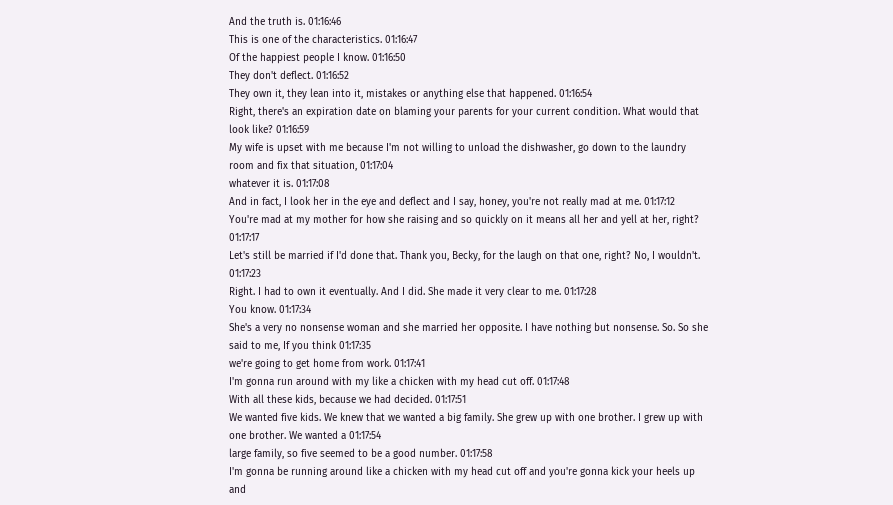And the truth is. 01:16:46
This is one of the characteristics. 01:16:47
Of the happiest people I know. 01:16:50
They don't deflect. 01:16:52
They own it, they lean into it, mistakes or anything else that happened. 01:16:54
Right, there's an expiration date on blaming your parents for your current condition. What would that look like? 01:16:59
My wife is upset with me because I'm not willing to unload the dishwasher, go down to the laundry room and fix that situation, 01:17:04
whatever it is. 01:17:08
And in fact, I look her in the eye and deflect and I say, honey, you're not really mad at me. 01:17:12
You're mad at my mother for how she raising and so quickly on it means all her and yell at her, right? 01:17:17
Let's still be married if I'd done that. Thank you, Becky, for the laugh on that one, right? No, I wouldn't. 01:17:23
Right. I had to own it eventually. And I did. She made it very clear to me. 01:17:28
You know. 01:17:34
She's a very no nonsense woman and she married her opposite. I have nothing but nonsense. So. So she said to me, If you think 01:17:35
we're going to get home from work. 01:17:41
I'm gonna run around with my like a chicken with my head cut off. 01:17:48
With all these kids, because we had decided. 01:17:51
We wanted five kids. We knew that we wanted a big family. She grew up with one brother. I grew up with one brother. We wanted a 01:17:54
large family, so five seemed to be a good number. 01:17:58
I'm gonna be running around like a chicken with my head cut off and you're gonna kick your heels up and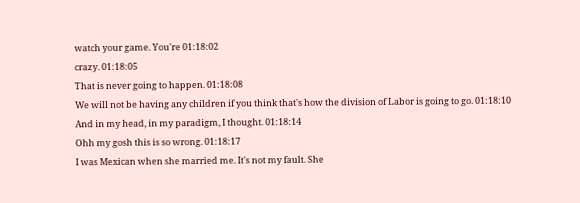watch your game. You're 01:18:02
crazy. 01:18:05
That is never going to happen. 01:18:08
We will not be having any children if you think that's how the division of Labor is going to go. 01:18:10
And in my head, in my paradigm, I thought. 01:18:14
Ohh my gosh this is so wrong. 01:18:17
I was Mexican when she married me. It's not my fault. She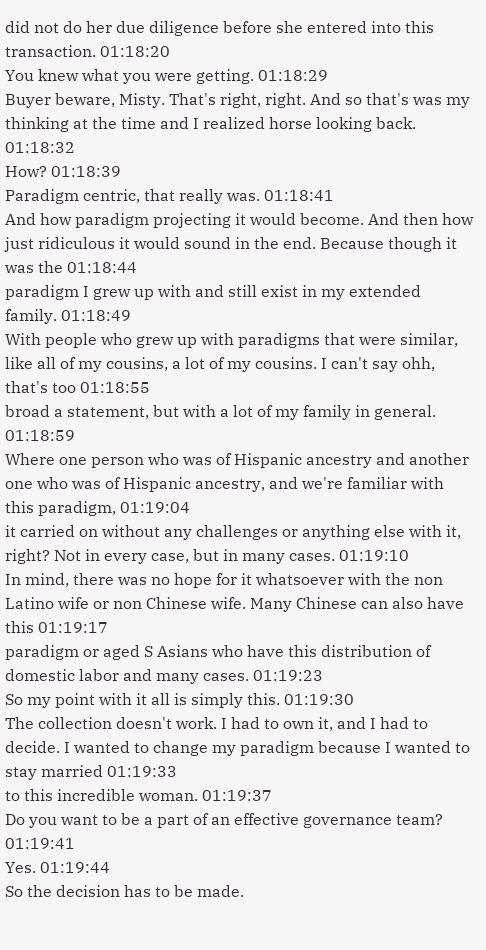did not do her due diligence before she entered into this transaction. 01:18:20
You knew what you were getting. 01:18:29
Buyer beware, Misty. That's right, right. And so that's was my thinking at the time and I realized horse looking back. 01:18:32
How? 01:18:39
Paradigm centric, that really was. 01:18:41
And how paradigm projecting it would become. And then how just ridiculous it would sound in the end. Because though it was the 01:18:44
paradigm I grew up with and still exist in my extended family. 01:18:49
With people who grew up with paradigms that were similar, like all of my cousins, a lot of my cousins. I can't say ohh, that's too 01:18:55
broad a statement, but with a lot of my family in general. 01:18:59
Where one person who was of Hispanic ancestry and another one who was of Hispanic ancestry, and we're familiar with this paradigm, 01:19:04
it carried on without any challenges or anything else with it, right? Not in every case, but in many cases. 01:19:10
In mind, there was no hope for it whatsoever with the non Latino wife or non Chinese wife. Many Chinese can also have this 01:19:17
paradigm or aged S Asians who have this distribution of domestic labor and many cases. 01:19:23
So my point with it all is simply this. 01:19:30
The collection doesn't work. I had to own it, and I had to decide. I wanted to change my paradigm because I wanted to stay married 01:19:33
to this incredible woman. 01:19:37
Do you want to be a part of an effective governance team? 01:19:41
Yes. 01:19:44
So the decision has to be made.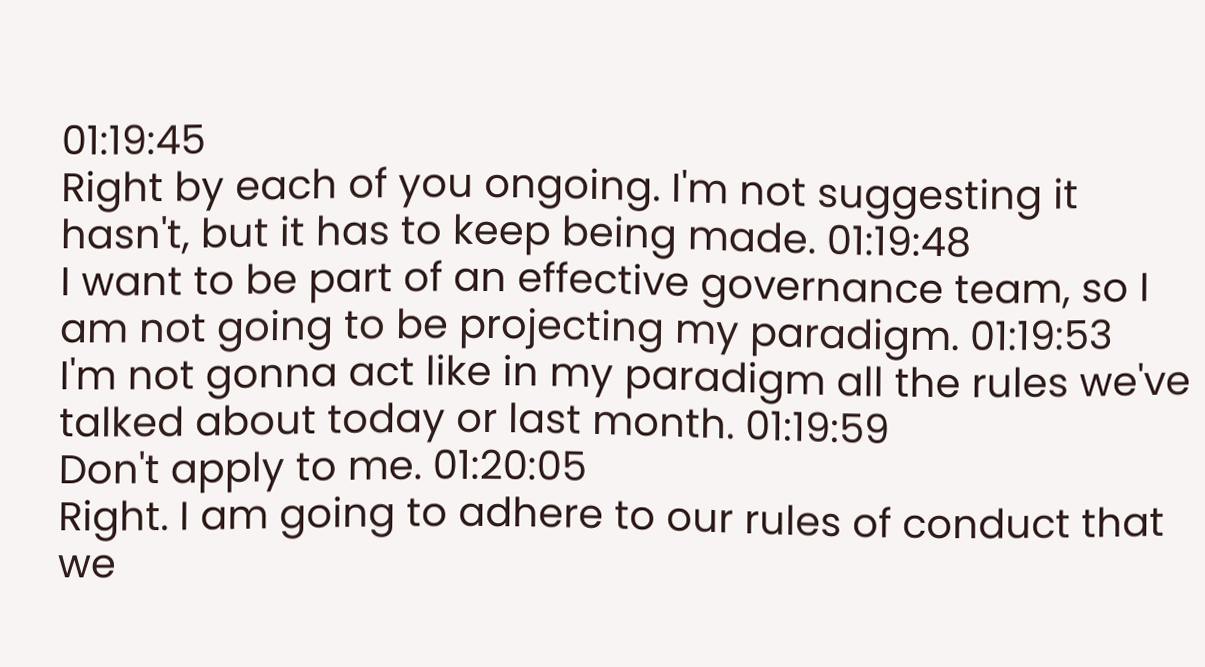01:19:45
Right by each of you ongoing. I'm not suggesting it hasn't, but it has to keep being made. 01:19:48
I want to be part of an effective governance team, so I am not going to be projecting my paradigm. 01:19:53
I'm not gonna act like in my paradigm all the rules we've talked about today or last month. 01:19:59
Don't apply to me. 01:20:05
Right. I am going to adhere to our rules of conduct that we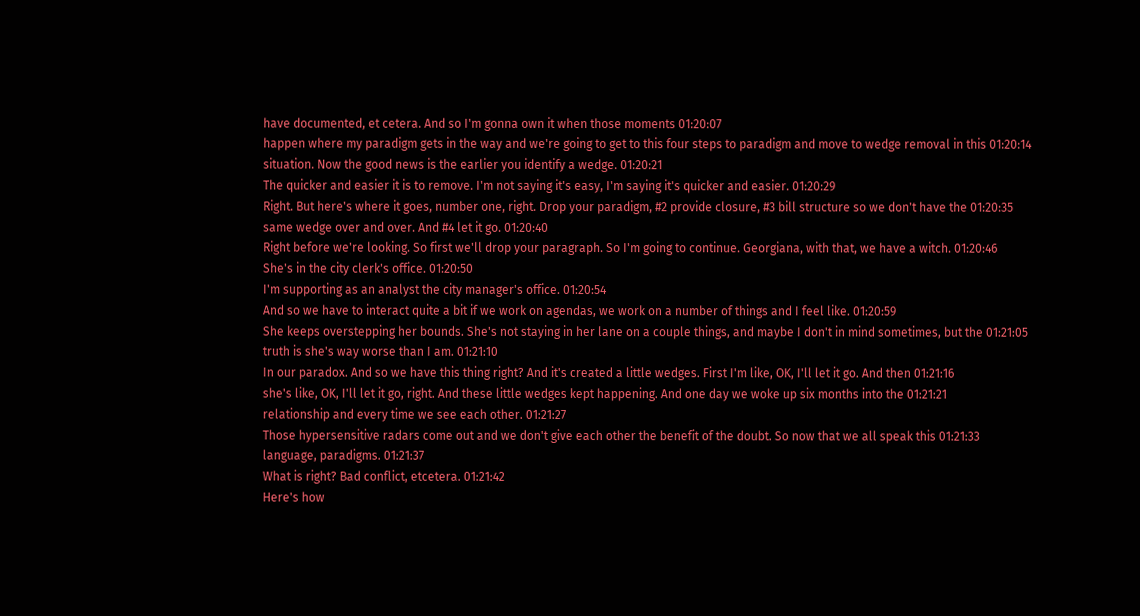have documented, et cetera. And so I'm gonna own it when those moments 01:20:07
happen where my paradigm gets in the way and we're going to get to this four steps to paradigm and move to wedge removal in this 01:20:14
situation. Now the good news is the earlier you identify a wedge. 01:20:21
The quicker and easier it is to remove. I'm not saying it's easy, I'm saying it's quicker and easier. 01:20:29
Right. But here's where it goes, number one, right. Drop your paradigm, #2 provide closure, #3 bill structure so we don't have the 01:20:35
same wedge over and over. And #4 let it go. 01:20:40
Right before we're looking. So first we'll drop your paragraph. So I'm going to continue. Georgiana, with that, we have a witch. 01:20:46
She's in the city clerk's office. 01:20:50
I'm supporting as an analyst the city manager's office. 01:20:54
And so we have to interact quite a bit if we work on agendas, we work on a number of things and I feel like. 01:20:59
She keeps overstepping her bounds. She's not staying in her lane on a couple things, and maybe I don't in mind sometimes, but the 01:21:05
truth is she's way worse than I am. 01:21:10
In our paradox. And so we have this thing right? And it's created a little wedges. First I'm like, OK, I'll let it go. And then 01:21:16
she's like, OK, I'll let it go, right. And these little wedges kept happening. And one day we woke up six months into the 01:21:21
relationship and every time we see each other. 01:21:27
Those hypersensitive radars come out and we don't give each other the benefit of the doubt. So now that we all speak this 01:21:33
language, paradigms. 01:21:37
What is right? Bad conflict, etcetera. 01:21:42
Here's how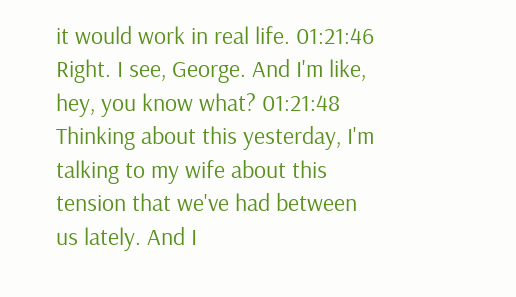it would work in real life. 01:21:46
Right. I see, George. And I'm like, hey, you know what? 01:21:48
Thinking about this yesterday, I'm talking to my wife about this tension that we've had between us lately. And I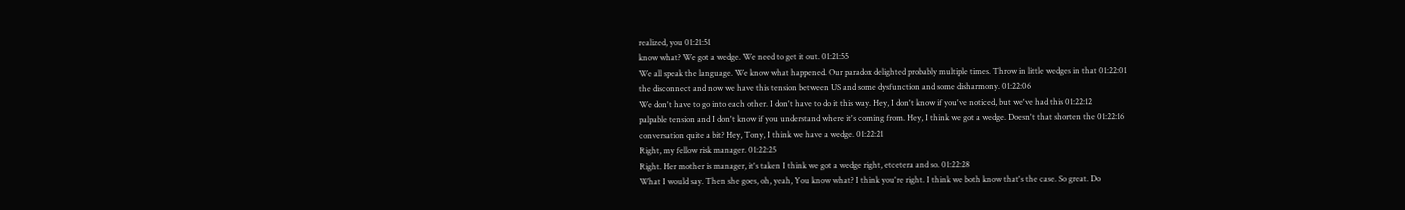realized, you 01:21:51
know what? We got a wedge. We need to get it out. 01:21:55
We all speak the language. We know what happened. Our paradox delighted probably multiple times. Throw in little wedges in that 01:22:01
the disconnect and now we have this tension between US and some dysfunction and some disharmony. 01:22:06
We don't have to go into each other. I don't have to do it this way. Hey, I don't know if you've noticed, but we've had this 01:22:12
palpable tension and I don't know if you understand where it's coming from. Hey, I think we got a wedge. Doesn't that shorten the 01:22:16
conversation quite a bit? Hey, Tony, I think we have a wedge. 01:22:21
Right, my fellow risk manager. 01:22:25
Right. Her mother is manager, it's taken I think we got a wedge right, etcetera and so. 01:22:28
What I would say. Then she goes, oh, yeah, You know what? I think you're right. I think we both know that's the case. So great. Do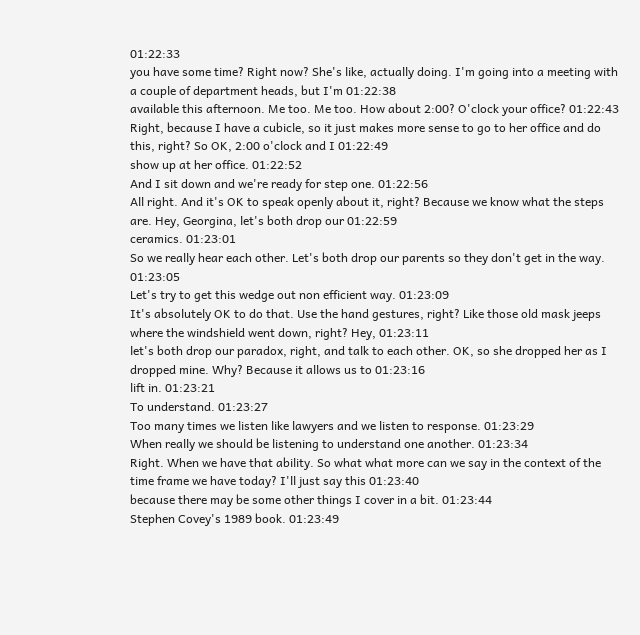01:22:33
you have some time? Right now? She's like, actually doing. I'm going into a meeting with a couple of department heads, but I'm 01:22:38
available this afternoon. Me too. Me too. How about 2:00? O'clock your office? 01:22:43
Right, because I have a cubicle, so it just makes more sense to go to her office and do this, right? So OK, 2:00 o'clock and I 01:22:49
show up at her office. 01:22:52
And I sit down and we're ready for step one. 01:22:56
All right. And it's OK to speak openly about it, right? Because we know what the steps are. Hey, Georgina, let's both drop our 01:22:59
ceramics. 01:23:01
So we really hear each other. Let's both drop our parents so they don't get in the way. 01:23:05
Let's try to get this wedge out non efficient way. 01:23:09
It's absolutely OK to do that. Use the hand gestures, right? Like those old mask jeeps where the windshield went down, right? Hey, 01:23:11
let's both drop our paradox, right, and talk to each other. OK, so she dropped her as I dropped mine. Why? Because it allows us to 01:23:16
lift in. 01:23:21
To understand. 01:23:27
Too many times we listen like lawyers and we listen to response. 01:23:29
When really we should be listening to understand one another. 01:23:34
Right. When we have that ability. So what what more can we say in the context of the time frame we have today? I'll just say this 01:23:40
because there may be some other things I cover in a bit. 01:23:44
Stephen Covey's 1989 book. 01:23:49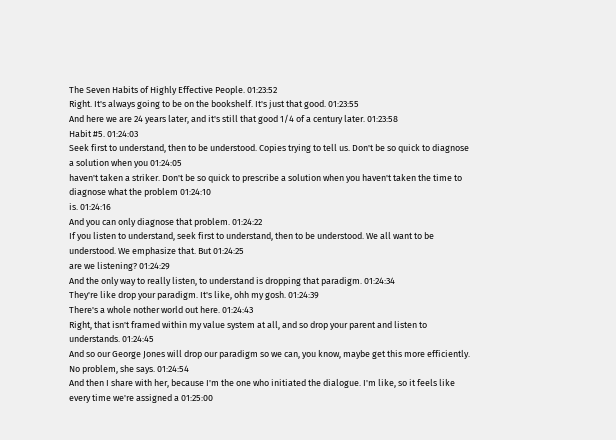The Seven Habits of Highly Effective People. 01:23:52
Right. It's always going to be on the bookshelf. It's just that good. 01:23:55
And here we are 24 years later, and it's still that good 1/4 of a century later. 01:23:58
Habit #5. 01:24:03
Seek first to understand, then to be understood. Copies trying to tell us. Don't be so quick to diagnose a solution when you 01:24:05
haven't taken a striker. Don't be so quick to prescribe a solution when you haven't taken the time to diagnose what the problem 01:24:10
is. 01:24:16
And you can only diagnose that problem. 01:24:22
If you listen to understand, seek first to understand, then to be understood. We all want to be understood. We emphasize that. But 01:24:25
are we listening? 01:24:29
And the only way to really listen, to understand is dropping that paradigm. 01:24:34
They're like drop your paradigm. It's like, ohh my gosh. 01:24:39
There's a whole nother world out here. 01:24:43
Right, that isn't framed within my value system at all, and so drop your parent and listen to understands. 01:24:45
And so our George Jones will drop our paradigm so we can, you know, maybe get this more efficiently. No problem, she says. 01:24:54
And then I share with her, because I'm the one who initiated the dialogue. I'm like, so it feels like every time we're assigned a 01:25:00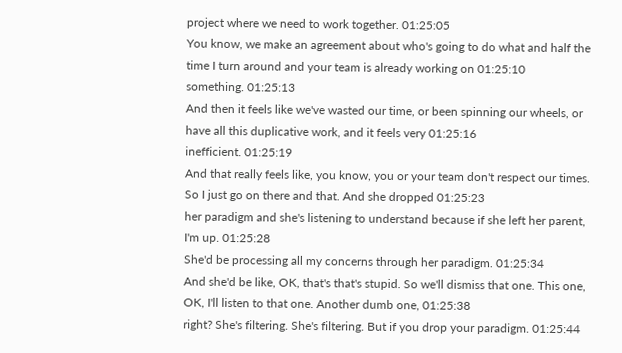project where we need to work together. 01:25:05
You know, we make an agreement about who's going to do what and half the time I turn around and your team is already working on 01:25:10
something. 01:25:13
And then it feels like we've wasted our time, or been spinning our wheels, or have all this duplicative work, and it feels very 01:25:16
inefficient. 01:25:19
And that really feels like, you know, you or your team don't respect our times. So I just go on there and that. And she dropped 01:25:23
her paradigm and she's listening to understand because if she left her parent, I'm up. 01:25:28
She'd be processing all my concerns through her paradigm. 01:25:34
And she'd be like, OK, that's that's stupid. So we'll dismiss that one. This one, OK, I'll listen to that one. Another dumb one, 01:25:38
right? She's filtering. She's filtering. But if you drop your paradigm. 01:25:44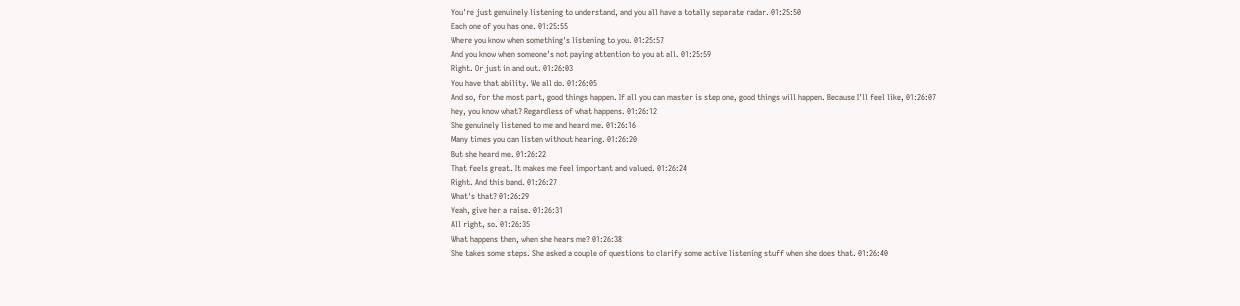You're just genuinely listening to understand, and you all have a totally separate radar. 01:25:50
Each one of you has one. 01:25:55
Where you know when something's listening to you. 01:25:57
And you know when someone's not paying attention to you at all. 01:25:59
Right. Or just in and out. 01:26:03
You have that ability. We all do. 01:26:05
And so, for the most part, good things happen. If all you can master is step one, good things will happen. Because I'll feel like, 01:26:07
hey, you know what? Regardless of what happens. 01:26:12
She genuinely listened to me and heard me. 01:26:16
Many times you can listen without hearing. 01:26:20
But she heard me. 01:26:22
That feels great. It makes me feel important and valued. 01:26:24
Right. And this band. 01:26:27
What's that? 01:26:29
Yeah, give her a raise. 01:26:31
All right, so. 01:26:35
What happens then, when she hears me? 01:26:38
She takes some steps. She asked a couple of questions to clarify some active listening stuff when she does that. 01:26:40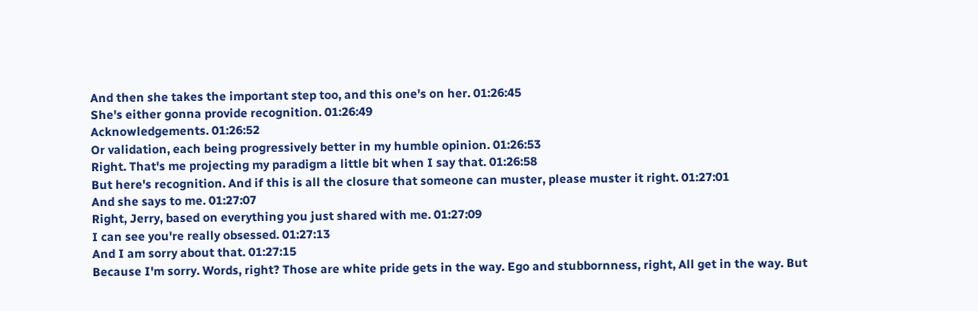And then she takes the important step too, and this one's on her. 01:26:45
She's either gonna provide recognition. 01:26:49
Acknowledgements. 01:26:52
Or validation, each being progressively better in my humble opinion. 01:26:53
Right. That's me projecting my paradigm a little bit when I say that. 01:26:58
But here's recognition. And if this is all the closure that someone can muster, please muster it right. 01:27:01
And she says to me. 01:27:07
Right, Jerry, based on everything you just shared with me. 01:27:09
I can see you're really obsessed. 01:27:13
And I am sorry about that. 01:27:15
Because I'm sorry. Words, right? Those are white pride gets in the way. Ego and stubbornness, right, All get in the way. But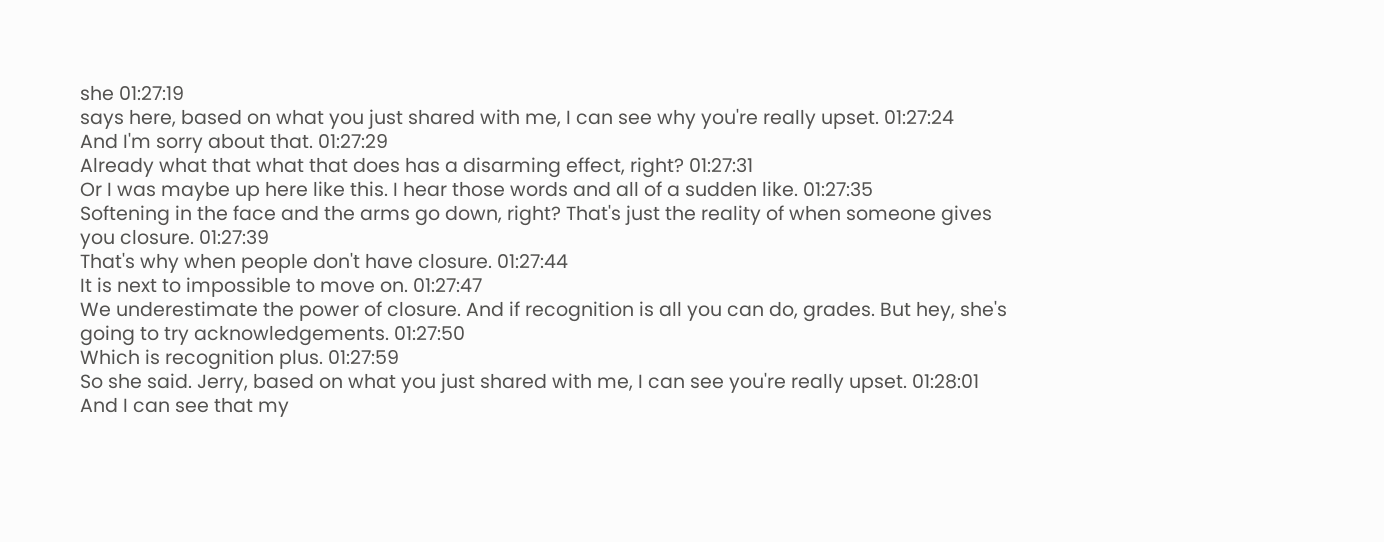she 01:27:19
says here, based on what you just shared with me, I can see why you're really upset. 01:27:24
And I'm sorry about that. 01:27:29
Already what that what that does has a disarming effect, right? 01:27:31
Or I was maybe up here like this. I hear those words and all of a sudden like. 01:27:35
Softening in the face and the arms go down, right? That's just the reality of when someone gives you closure. 01:27:39
That's why when people don't have closure. 01:27:44
It is next to impossible to move on. 01:27:47
We underestimate the power of closure. And if recognition is all you can do, grades. But hey, she's going to try acknowledgements. 01:27:50
Which is recognition plus. 01:27:59
So she said. Jerry, based on what you just shared with me, I can see you're really upset. 01:28:01
And I can see that my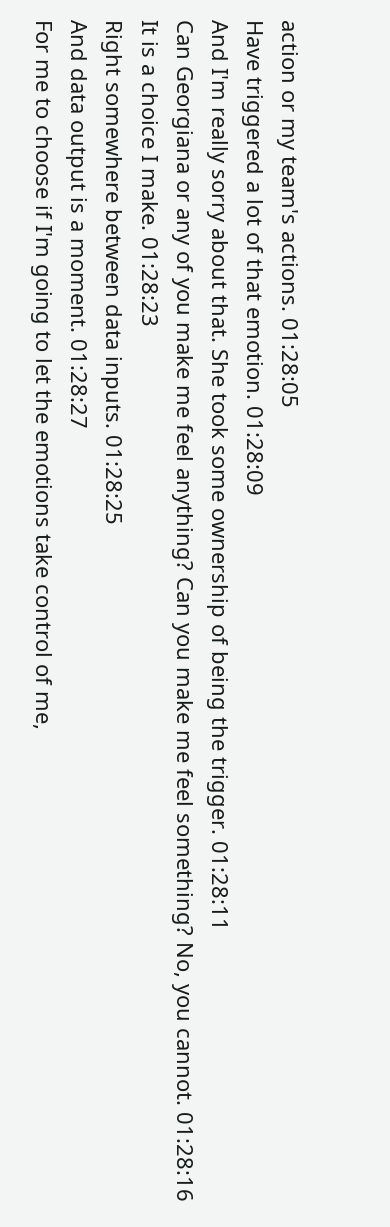action or my team's actions. 01:28:05
Have triggered a lot of that emotion. 01:28:09
And I'm really sorry about that. She took some ownership of being the trigger. 01:28:11
Can Georgiana or any of you make me feel anything? Can you make me feel something? No, you cannot. 01:28:16
It is a choice I make. 01:28:23
Right somewhere between data inputs. 01:28:25
And data output is a moment. 01:28:27
For me to choose if I'm going to let the emotions take control of me,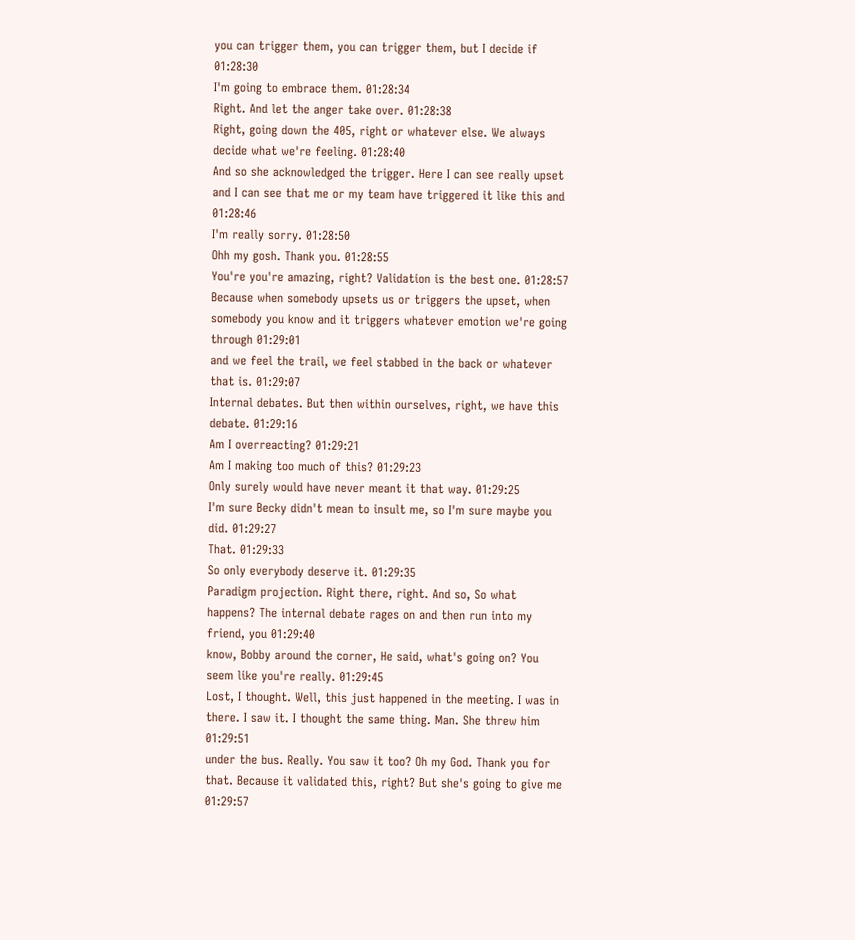you can trigger them, you can trigger them, but I decide if 01:28:30
I'm going to embrace them. 01:28:34
Right. And let the anger take over. 01:28:38
Right, going down the 405, right or whatever else. We always decide what we're feeling. 01:28:40
And so she acknowledged the trigger. Here I can see really upset and I can see that me or my team have triggered it like this and 01:28:46
I'm really sorry. 01:28:50
Ohh my gosh. Thank you. 01:28:55
You're you're amazing, right? Validation is the best one. 01:28:57
Because when somebody upsets us or triggers the upset, when somebody you know and it triggers whatever emotion we're going through 01:29:01
and we feel the trail, we feel stabbed in the back or whatever that is. 01:29:07
Internal debates. But then within ourselves, right, we have this debate. 01:29:16
Am I overreacting? 01:29:21
Am I making too much of this? 01:29:23
Only surely would have never meant it that way. 01:29:25
I'm sure Becky didn't mean to insult me, so I'm sure maybe you did. 01:29:27
That. 01:29:33
So only everybody deserve it. 01:29:35
Paradigm projection. Right there, right. And so, So what happens? The internal debate rages on and then run into my friend, you 01:29:40
know, Bobby around the corner, He said, what's going on? You seem like you're really. 01:29:45
Lost, I thought. Well, this just happened in the meeting. I was in there. I saw it. I thought the same thing. Man. She threw him 01:29:51
under the bus. Really. You saw it too? Oh my God. Thank you for that. Because it validated this, right? But she's going to give me 01:29:57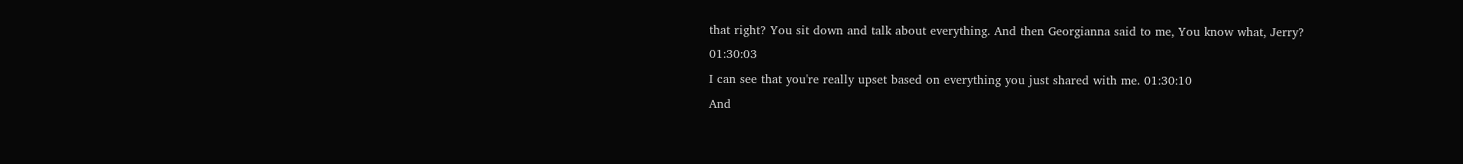that right? You sit down and talk about everything. And then Georgianna said to me, You know what, Jerry? 01:30:03
I can see that you're really upset based on everything you just shared with me. 01:30:10
And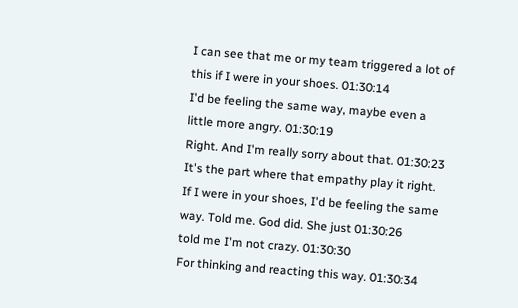I can see that me or my team triggered a lot of this if I were in your shoes. 01:30:14
I'd be feeling the same way, maybe even a little more angry. 01:30:19
Right. And I'm really sorry about that. 01:30:23
It's the part where that empathy play it right. If I were in your shoes, I'd be feeling the same way. Told me. God did. She just 01:30:26
told me I'm not crazy. 01:30:30
For thinking and reacting this way. 01:30:34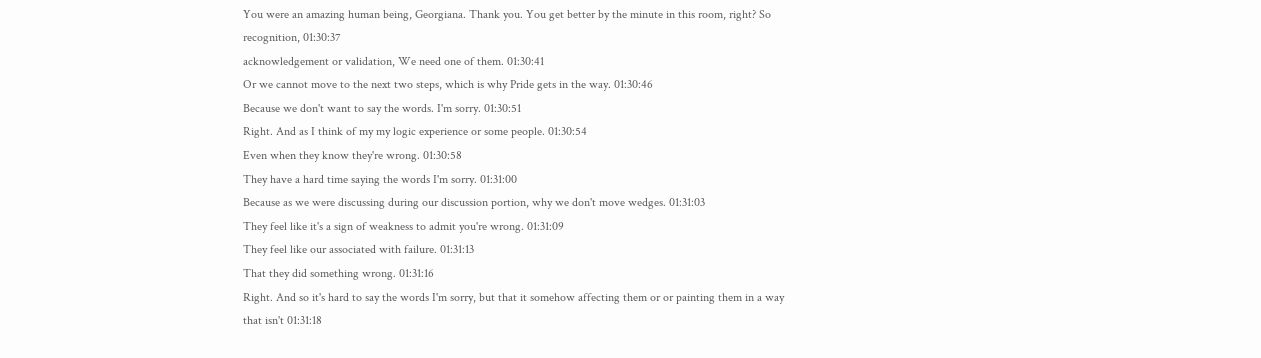You were an amazing human being, Georgiana. Thank you. You get better by the minute in this room, right? So recognition, 01:30:37
acknowledgement or validation, We need one of them. 01:30:41
Or we cannot move to the next two steps, which is why Pride gets in the way. 01:30:46
Because we don't want to say the words. I'm sorry. 01:30:51
Right. And as I think of my my logic experience or some people. 01:30:54
Even when they know they're wrong. 01:30:58
They have a hard time saying the words I'm sorry. 01:31:00
Because as we were discussing during our discussion portion, why we don't move wedges. 01:31:03
They feel like it's a sign of weakness to admit you're wrong. 01:31:09
They feel like our associated with failure. 01:31:13
That they did something wrong. 01:31:16
Right. And so it's hard to say the words I'm sorry, but that it somehow affecting them or or painting them in a way that isn't 01:31:18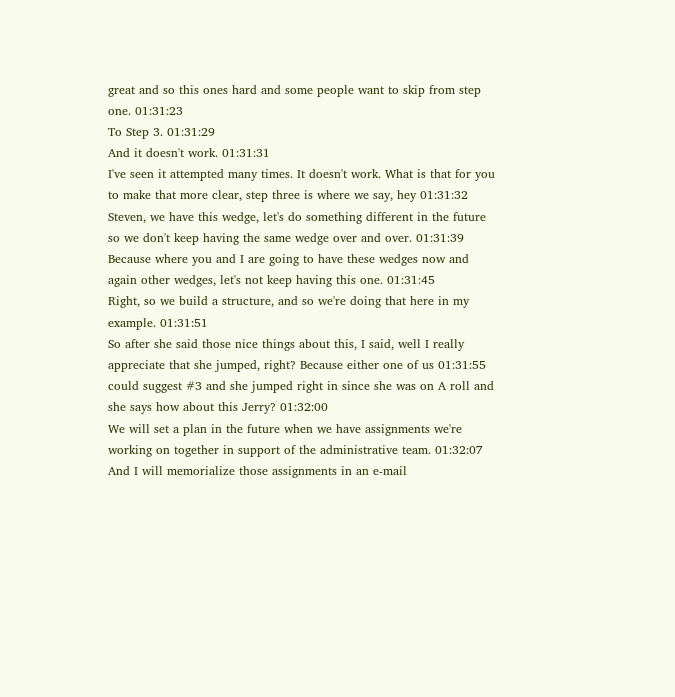great and so this ones hard and some people want to skip from step one. 01:31:23
To Step 3. 01:31:29
And it doesn't work. 01:31:31
I've seen it attempted many times. It doesn't work. What is that for you to make that more clear, step three is where we say, hey 01:31:32
Steven, we have this wedge, let's do something different in the future so we don't keep having the same wedge over and over. 01:31:39
Because where you and I are going to have these wedges now and again other wedges, let's not keep having this one. 01:31:45
Right, so we build a structure, and so we're doing that here in my example. 01:31:51
So after she said those nice things about this, I said, well I really appreciate that she jumped, right? Because either one of us 01:31:55
could suggest #3 and she jumped right in since she was on A roll and she says how about this Jerry? 01:32:00
We will set a plan in the future when we have assignments we're working on together in support of the administrative team. 01:32:07
And I will memorialize those assignments in an e-mail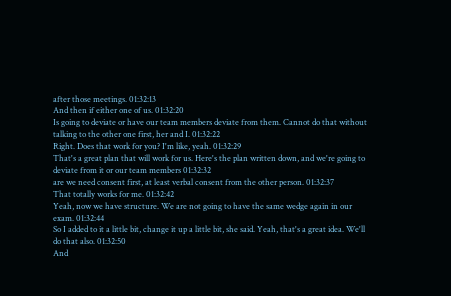after those meetings. 01:32:13
And then if either one of us. 01:32:20
Is going to deviate or have our team members deviate from them. Cannot do that without talking to the other one first, her and I. 01:32:22
Right. Does that work for you? I'm like, yeah. 01:32:29
That's a great plan that will work for us. Here's the plan written down, and we're going to deviate from it or our team members 01:32:32
are we need consent first, at least verbal consent from the other person. 01:32:37
That totally works for me. 01:32:42
Yeah, now we have structure. We are not going to have the same wedge again in our exam. 01:32:44
So I added to it a little bit, change it up a little bit, she said. Yeah, that's a great idea. We'll do that also. 01:32:50
And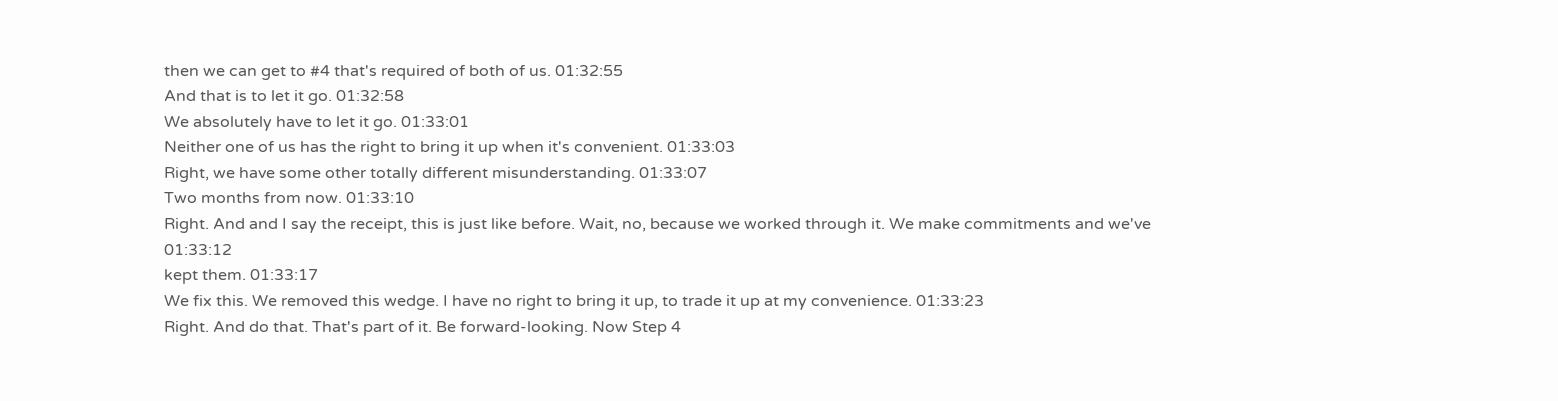then we can get to #4 that's required of both of us. 01:32:55
And that is to let it go. 01:32:58
We absolutely have to let it go. 01:33:01
Neither one of us has the right to bring it up when it's convenient. 01:33:03
Right, we have some other totally different misunderstanding. 01:33:07
Two months from now. 01:33:10
Right. And and I say the receipt, this is just like before. Wait, no, because we worked through it. We make commitments and we've 01:33:12
kept them. 01:33:17
We fix this. We removed this wedge. I have no right to bring it up, to trade it up at my convenience. 01:33:23
Right. And do that. That's part of it. Be forward-looking. Now Step 4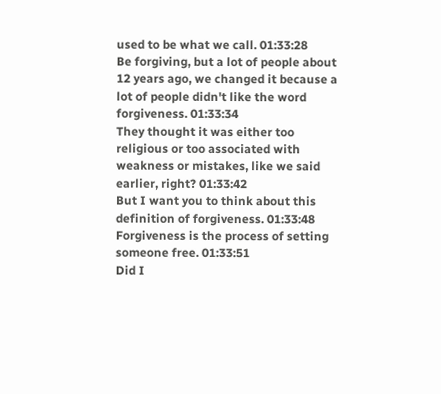used to be what we call. 01:33:28
Be forgiving, but a lot of people about 12 years ago, we changed it because a lot of people didn't like the word forgiveness. 01:33:34
They thought it was either too religious or too associated with weakness or mistakes, like we said earlier, right? 01:33:42
But I want you to think about this definition of forgiveness. 01:33:48
Forgiveness is the process of setting someone free. 01:33:51
Did I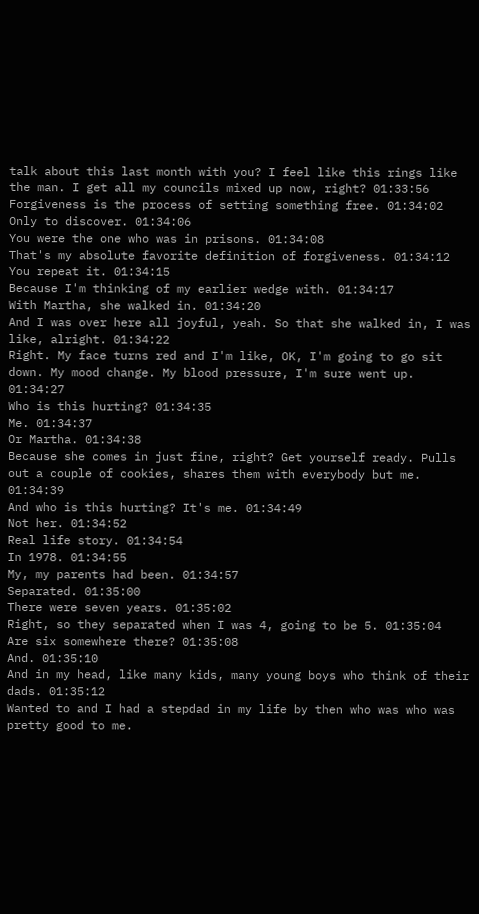talk about this last month with you? I feel like this rings like the man. I get all my councils mixed up now, right? 01:33:56
Forgiveness is the process of setting something free. 01:34:02
Only to discover. 01:34:06
You were the one who was in prisons. 01:34:08
That's my absolute favorite definition of forgiveness. 01:34:12
You repeat it. 01:34:15
Because I'm thinking of my earlier wedge with. 01:34:17
With Martha, she walked in. 01:34:20
And I was over here all joyful, yeah. So that she walked in, I was like, alright. 01:34:22
Right. My face turns red and I'm like, OK, I'm going to go sit down. My mood change. My blood pressure, I'm sure went up. 01:34:27
Who is this hurting? 01:34:35
Me. 01:34:37
Or Martha. 01:34:38
Because she comes in just fine, right? Get yourself ready. Pulls out a couple of cookies, shares them with everybody but me. 01:34:39
And who is this hurting? It's me. 01:34:49
Not her. 01:34:52
Real life story. 01:34:54
In 1978. 01:34:55
My, my parents had been. 01:34:57
Separated. 01:35:00
There were seven years. 01:35:02
Right, so they separated when I was 4, going to be 5. 01:35:04
Are six somewhere there? 01:35:08
And. 01:35:10
And in my head, like many kids, many young boys who think of their dads. 01:35:12
Wanted to and I had a stepdad in my life by then who was who was pretty good to me.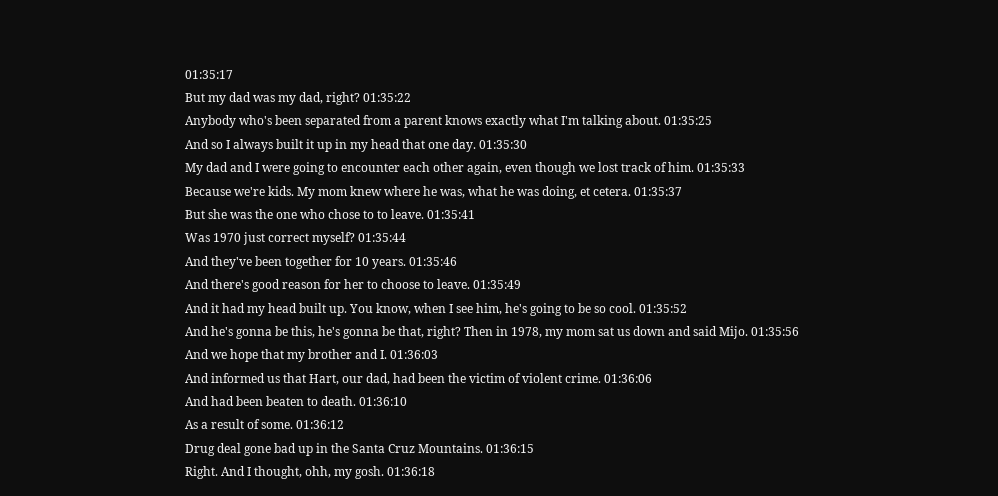01:35:17
But my dad was my dad, right? 01:35:22
Anybody who's been separated from a parent knows exactly what I'm talking about. 01:35:25
And so I always built it up in my head that one day. 01:35:30
My dad and I were going to encounter each other again, even though we lost track of him. 01:35:33
Because we're kids. My mom knew where he was, what he was doing, et cetera. 01:35:37
But she was the one who chose to to leave. 01:35:41
Was 1970 just correct myself? 01:35:44
And they've been together for 10 years. 01:35:46
And there's good reason for her to choose to leave. 01:35:49
And it had my head built up. You know, when I see him, he's going to be so cool. 01:35:52
And he's gonna be this, he's gonna be that, right? Then in 1978, my mom sat us down and said Mijo. 01:35:56
And we hope that my brother and I. 01:36:03
And informed us that Hart, our dad, had been the victim of violent crime. 01:36:06
And had been beaten to death. 01:36:10
As a result of some. 01:36:12
Drug deal gone bad up in the Santa Cruz Mountains. 01:36:15
Right. And I thought, ohh, my gosh. 01:36:18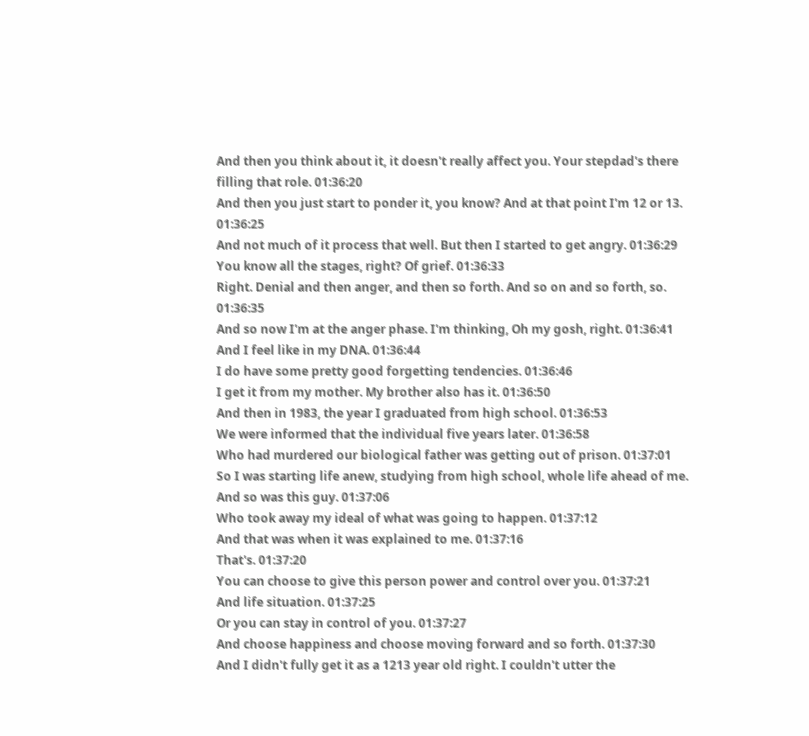And then you think about it, it doesn't really affect you. Your stepdad's there filling that role. 01:36:20
And then you just start to ponder it, you know? And at that point I'm 12 or 13. 01:36:25
And not much of it process that well. But then I started to get angry. 01:36:29
You know all the stages, right? Of grief. 01:36:33
Right. Denial and then anger, and then so forth. And so on and so forth, so. 01:36:35
And so now I'm at the anger phase. I'm thinking, Oh my gosh, right. 01:36:41
And I feel like in my DNA. 01:36:44
I do have some pretty good forgetting tendencies. 01:36:46
I get it from my mother. My brother also has it. 01:36:50
And then in 1983, the year I graduated from high school. 01:36:53
We were informed that the individual five years later. 01:36:58
Who had murdered our biological father was getting out of prison. 01:37:01
So I was starting life anew, studying from high school, whole life ahead of me. And so was this guy. 01:37:06
Who took away my ideal of what was going to happen. 01:37:12
And that was when it was explained to me. 01:37:16
That's. 01:37:20
You can choose to give this person power and control over you. 01:37:21
And life situation. 01:37:25
Or you can stay in control of you. 01:37:27
And choose happiness and choose moving forward and so forth. 01:37:30
And I didn't fully get it as a 1213 year old right. I couldn't utter the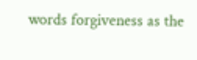words forgiveness as the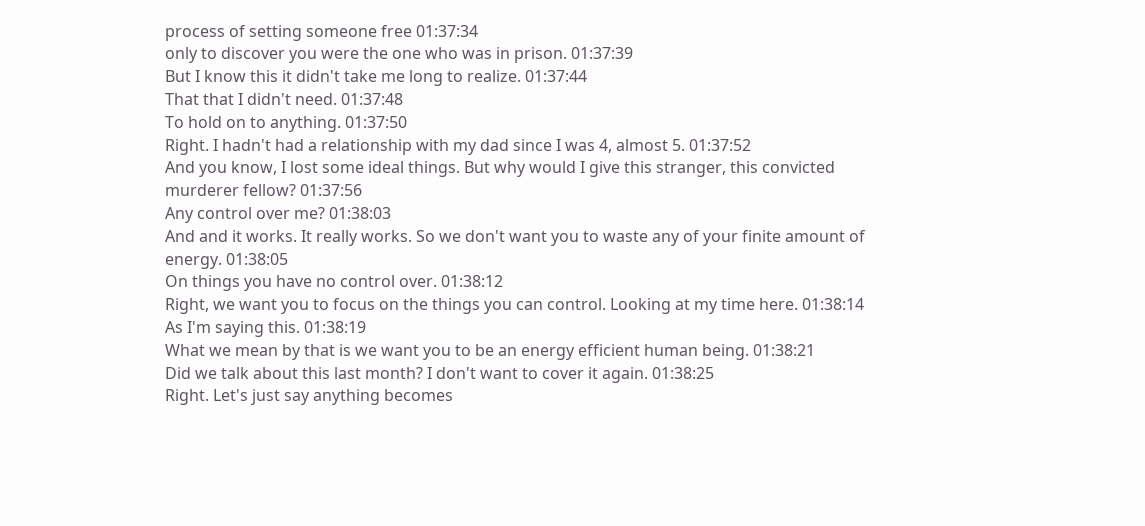process of setting someone free 01:37:34
only to discover you were the one who was in prison. 01:37:39
But I know this it didn't take me long to realize. 01:37:44
That that I didn't need. 01:37:48
To hold on to anything. 01:37:50
Right. I hadn't had a relationship with my dad since I was 4, almost 5. 01:37:52
And you know, I lost some ideal things. But why would I give this stranger, this convicted murderer fellow? 01:37:56
Any control over me? 01:38:03
And and it works. It really works. So we don't want you to waste any of your finite amount of energy. 01:38:05
On things you have no control over. 01:38:12
Right, we want you to focus on the things you can control. Looking at my time here. 01:38:14
As I'm saying this. 01:38:19
What we mean by that is we want you to be an energy efficient human being. 01:38:21
Did we talk about this last month? I don't want to cover it again. 01:38:25
Right. Let's just say anything becomes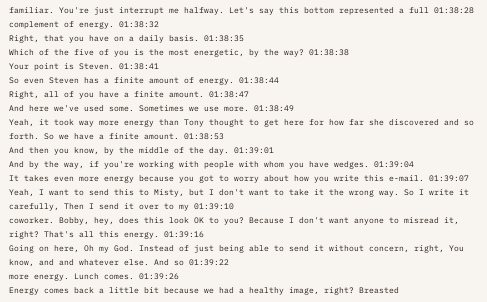familiar. You're just interrupt me halfway. Let's say this bottom represented a full 01:38:28
complement of energy. 01:38:32
Right, that you have on a daily basis. 01:38:35
Which of the five of you is the most energetic, by the way? 01:38:38
Your point is Steven. 01:38:41
So even Steven has a finite amount of energy. 01:38:44
Right, all of you have a finite amount. 01:38:47
And here we've used some. Sometimes we use more. 01:38:49
Yeah, it took way more energy than Tony thought to get here for how far she discovered and so forth. So we have a finite amount. 01:38:53
And then you know, by the middle of the day. 01:39:01
And by the way, if you're working with people with whom you have wedges. 01:39:04
It takes even more energy because you got to worry about how you write this e-mail. 01:39:07
Yeah, I want to send this to Misty, but I don't want to take it the wrong way. So I write it carefully, Then I send it over to my 01:39:10
coworker. Bobby, hey, does this look OK to you? Because I don't want anyone to misread it, right? That's all this energy. 01:39:16
Going on here, Oh my God. Instead of just being able to send it without concern, right, You know, and and whatever else. And so 01:39:22
more energy. Lunch comes. 01:39:26
Energy comes back a little bit because we had a healthy image, right? Breasted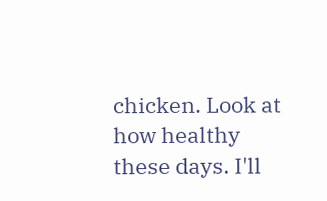chicken. Look at how healthy these days. I'll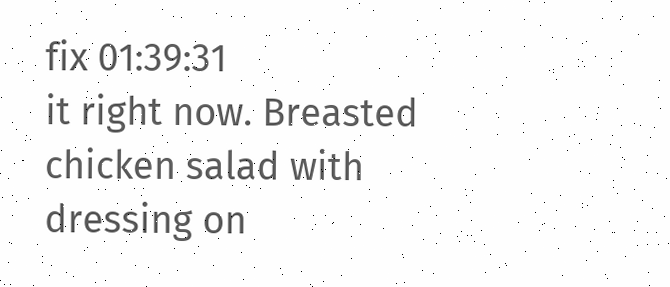fix 01:39:31
it right now. Breasted chicken salad with dressing on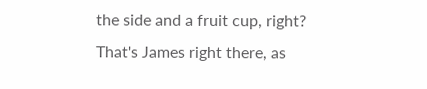the side and a fruit cup, right? That's James right there, as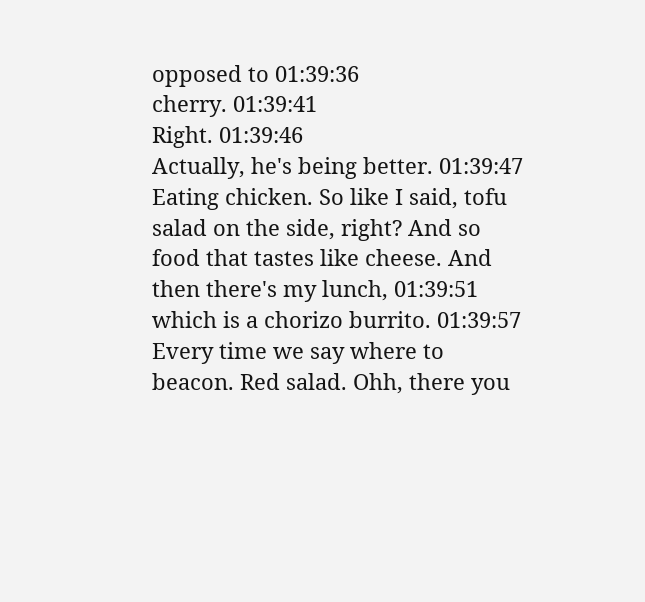opposed to 01:39:36
cherry. 01:39:41
Right. 01:39:46
Actually, he's being better. 01:39:47
Eating chicken. So like I said, tofu salad on the side, right? And so food that tastes like cheese. And then there's my lunch, 01:39:51
which is a chorizo burrito. 01:39:57
Every time we say where to beacon. Red salad. Ohh, there you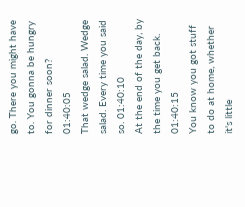go. There you might have to. You gonna be hungry for dinner soon? 01:40:05
That wedge salad. Wedge salad. Every time you said so. 01:40:10
At the end of the day, by the time you get back. 01:40:15
You know you got stuff to do at home, whether it's little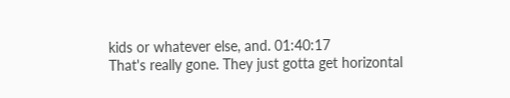kids or whatever else, and. 01:40:17
That's really gone. They just gotta get horizontal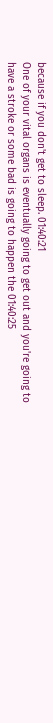because if you don't get to sleep. 01:40:21
One of your vital organs is eventually going to get out and you're going to have a stroke or some bad is going to happen the 01:40:25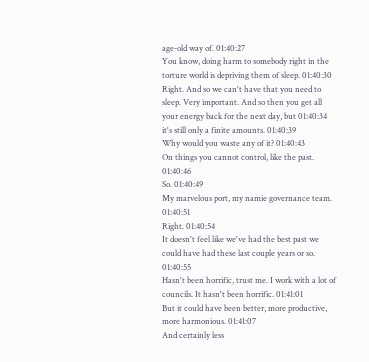age-old way of. 01:40:27
You know, doing harm to somebody right in the torture world is depriving them of sleep. 01:40:30
Right. And so we can't have that you need to sleep. Very important. And so then you get all your energy back for the next day, but 01:40:34
it's still only a finite amounts. 01:40:39
Why would you waste any of it? 01:40:43
On things you cannot control, like the past. 01:40:46
So. 01:40:49
My marvelous port, my namie governance team. 01:40:51
Right. 01:40:54
It doesn't feel like we've had the best past we could have had these last couple years or so. 01:40:55
Hasn't been horrific, trust me. I work with a lot of councils. It hasn't been horrific. 01:41:01
But it could have been better, more productive, more harmonious. 01:41:07
And certainly less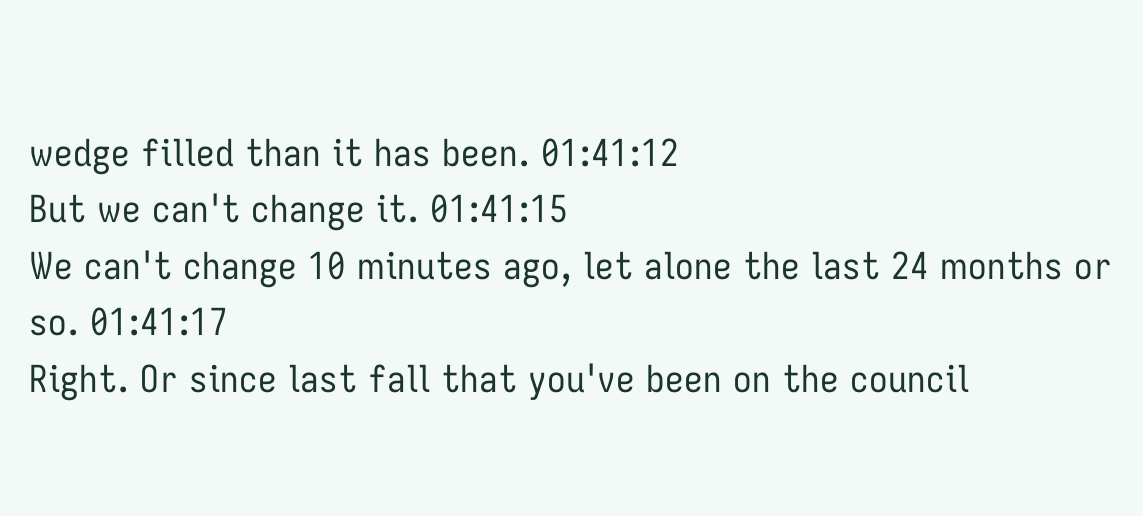wedge filled than it has been. 01:41:12
But we can't change it. 01:41:15
We can't change 10 minutes ago, let alone the last 24 months or so. 01:41:17
Right. Or since last fall that you've been on the council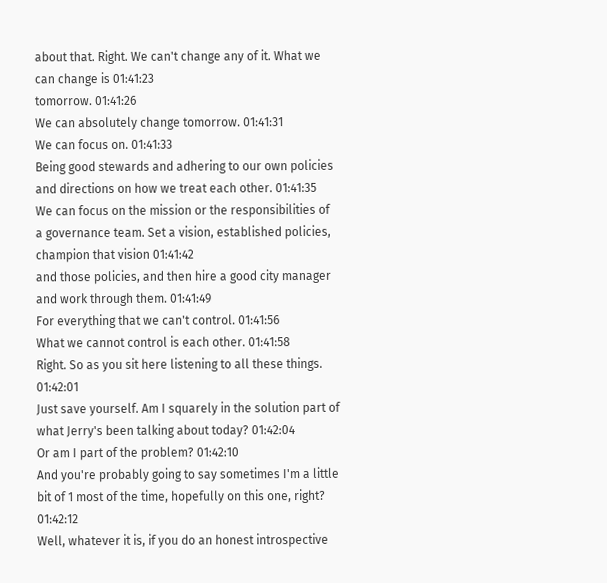about that. Right. We can't change any of it. What we can change is 01:41:23
tomorrow. 01:41:26
We can absolutely change tomorrow. 01:41:31
We can focus on. 01:41:33
Being good stewards and adhering to our own policies and directions on how we treat each other. 01:41:35
We can focus on the mission or the responsibilities of a governance team. Set a vision, established policies, champion that vision 01:41:42
and those policies, and then hire a good city manager and work through them. 01:41:49
For everything that we can't control. 01:41:56
What we cannot control is each other. 01:41:58
Right. So as you sit here listening to all these things. 01:42:01
Just save yourself. Am I squarely in the solution part of what Jerry's been talking about today? 01:42:04
Or am I part of the problem? 01:42:10
And you're probably going to say sometimes I'm a little bit of 1 most of the time, hopefully on this one, right? 01:42:12
Well, whatever it is, if you do an honest introspective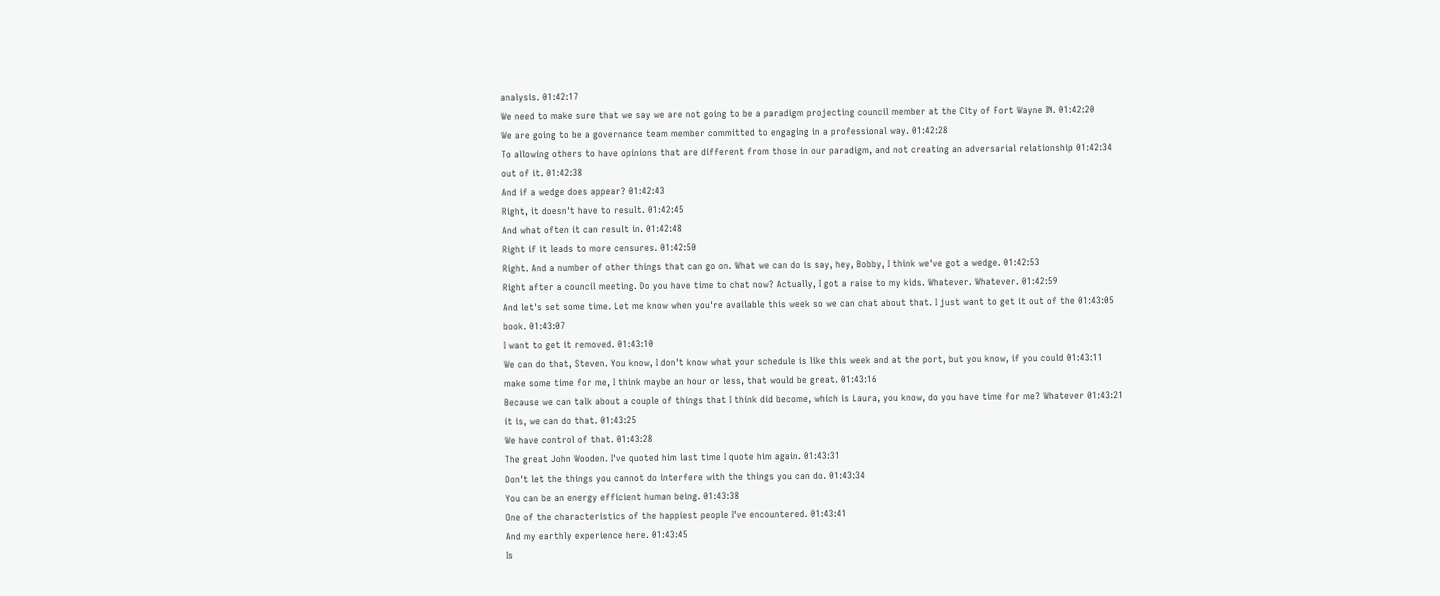analysis. 01:42:17
We need to make sure that we say we are not going to be a paradigm projecting council member at the City of Fort Wayne IN. 01:42:20
We are going to be a governance team member committed to engaging in a professional way. 01:42:28
To allowing others to have opinions that are different from those in our paradigm, and not creating an adversarial relationship 01:42:34
out of it. 01:42:38
And if a wedge does appear? 01:42:43
Right, it doesn't have to result. 01:42:45
And what often it can result in. 01:42:48
Right if it leads to more censures. 01:42:50
Right. And a number of other things that can go on. What we can do is say, hey, Bobby, I think we've got a wedge. 01:42:53
Right after a council meeting. Do you have time to chat now? Actually, I got a raise to my kids. Whatever. Whatever. 01:42:59
And let's set some time. Let me know when you're available this week so we can chat about that. I just want to get it out of the 01:43:05
book. 01:43:07
I want to get it removed. 01:43:10
We can do that, Steven. You know, I don't know what your schedule is like this week and at the port, but you know, if you could 01:43:11
make some time for me, I think maybe an hour or less, that would be great. 01:43:16
Because we can talk about a couple of things that I think did become, which is Laura, you know, do you have time for me? Whatever 01:43:21
it is, we can do that. 01:43:25
We have control of that. 01:43:28
The great John Wooden. I've quoted him last time I quote him again. 01:43:31
Don't let the things you cannot do interfere with the things you can do. 01:43:34
You can be an energy efficient human being. 01:43:38
One of the characteristics of the happiest people I've encountered. 01:43:41
And my earthly experience here. 01:43:45
Is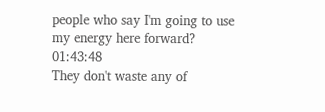people who say I'm going to use my energy here forward? 01:43:48
They don't waste any of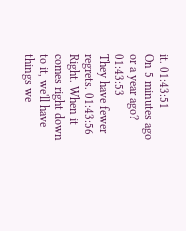it. 01:43:51
On 5 minutes ago or a year ago? 01:43:53
They have fewer regrets. 01:43:56
Right. When it comes right down to it, we'll have things we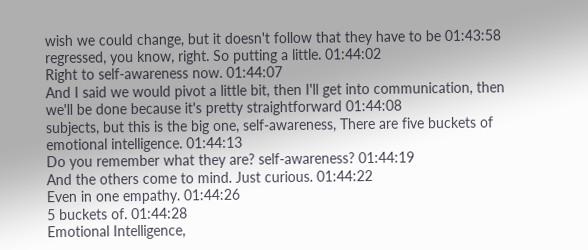wish we could change, but it doesn't follow that they have to be 01:43:58
regressed, you know, right. So putting a little. 01:44:02
Right to self-awareness now. 01:44:07
And I said we would pivot a little bit, then I'll get into communication, then we'll be done because it's pretty straightforward 01:44:08
subjects, but this is the big one, self-awareness, There are five buckets of emotional intelligence. 01:44:13
Do you remember what they are? self-awareness? 01:44:19
And the others come to mind. Just curious. 01:44:22
Even in one empathy. 01:44:26
5 buckets of. 01:44:28
Emotional Intelligence,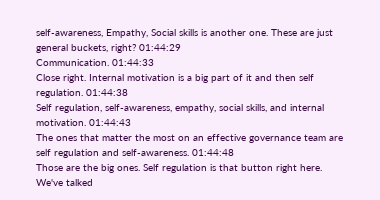self-awareness, Empathy, Social skills is another one. These are just general buckets, right? 01:44:29
Communication. 01:44:33
Close right. Internal motivation is a big part of it and then self regulation. 01:44:38
Self regulation, self-awareness, empathy, social skills, and internal motivation. 01:44:43
The ones that matter the most on an effective governance team are self regulation and self-awareness. 01:44:48
Those are the big ones. Self regulation is that button right here. We've talked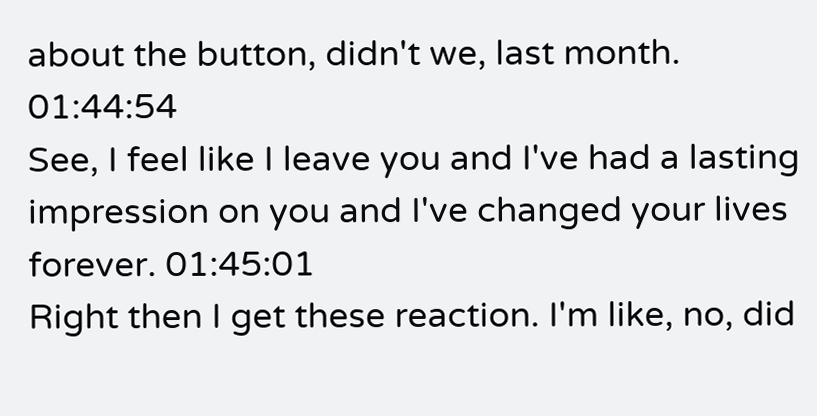about the button, didn't we, last month. 01:44:54
See, I feel like I leave you and I've had a lasting impression on you and I've changed your lives forever. 01:45:01
Right then I get these reaction. I'm like, no, did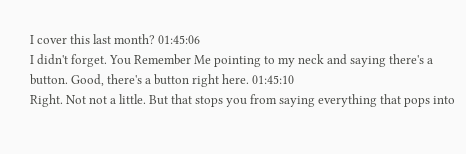I cover this last month? 01:45:06
I didn't forget. You Remember Me pointing to my neck and saying there's a button. Good, there's a button right here. 01:45:10
Right. Not not a little. But that stops you from saying everything that pops into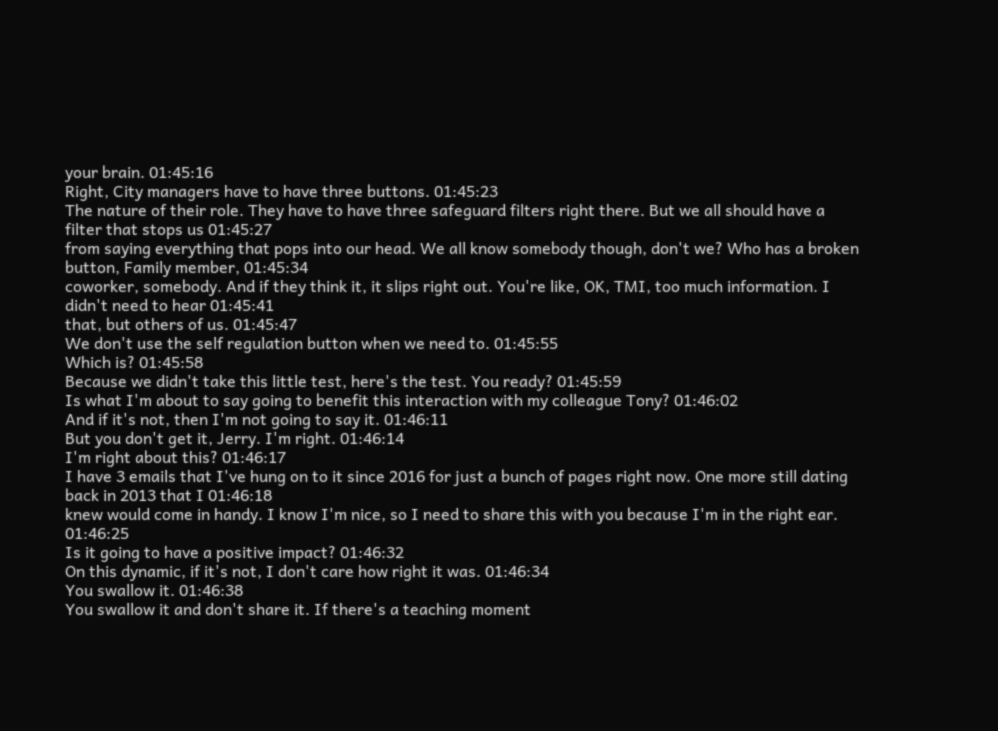your brain. 01:45:16
Right, City managers have to have three buttons. 01:45:23
The nature of their role. They have to have three safeguard filters right there. But we all should have a filter that stops us 01:45:27
from saying everything that pops into our head. We all know somebody though, don't we? Who has a broken button, Family member, 01:45:34
coworker, somebody. And if they think it, it slips right out. You're like, OK, TMI, too much information. I didn't need to hear 01:45:41
that, but others of us. 01:45:47
We don't use the self regulation button when we need to. 01:45:55
Which is? 01:45:58
Because we didn't take this little test, here's the test. You ready? 01:45:59
Is what I'm about to say going to benefit this interaction with my colleague Tony? 01:46:02
And if it's not, then I'm not going to say it. 01:46:11
But you don't get it, Jerry. I'm right. 01:46:14
I'm right about this? 01:46:17
I have 3 emails that I've hung on to it since 2016 for just a bunch of pages right now. One more still dating back in 2013 that I 01:46:18
knew would come in handy. I know I'm nice, so I need to share this with you because I'm in the right ear. 01:46:25
Is it going to have a positive impact? 01:46:32
On this dynamic, if it's not, I don't care how right it was. 01:46:34
You swallow it. 01:46:38
You swallow it and don't share it. If there's a teaching moment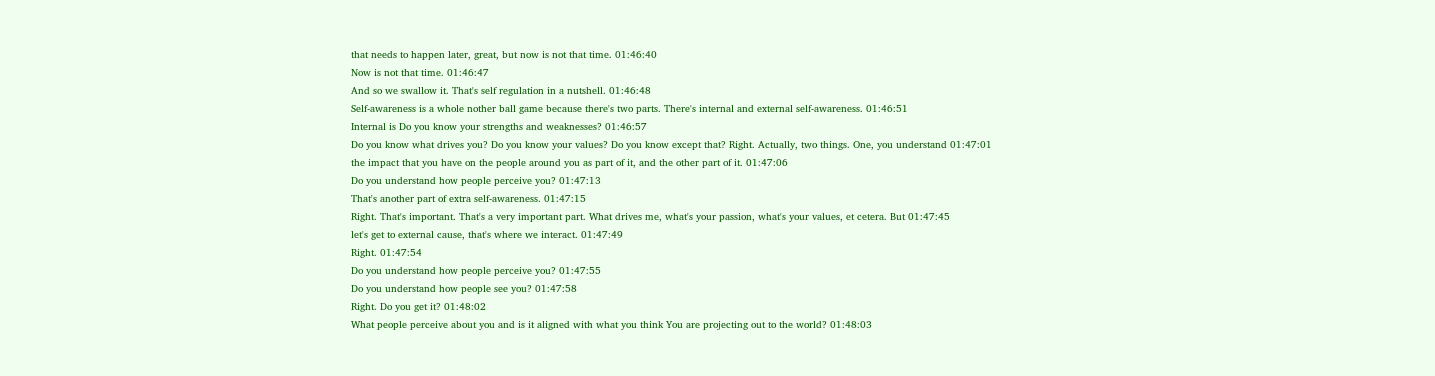that needs to happen later, great, but now is not that time. 01:46:40
Now is not that time. 01:46:47
And so we swallow it. That's self regulation in a nutshell. 01:46:48
Self-awareness is a whole nother ball game because there's two parts. There's internal and external self-awareness. 01:46:51
Internal is Do you know your strengths and weaknesses? 01:46:57
Do you know what drives you? Do you know your values? Do you know except that? Right. Actually, two things. One, you understand 01:47:01
the impact that you have on the people around you as part of it, and the other part of it. 01:47:06
Do you understand how people perceive you? 01:47:13
That's another part of extra self-awareness. 01:47:15
Right. That's important. That's a very important part. What drives me, what's your passion, what's your values, et cetera. But 01:47:45
let's get to external cause, that's where we interact. 01:47:49
Right. 01:47:54
Do you understand how people perceive you? 01:47:55
Do you understand how people see you? 01:47:58
Right. Do you get it? 01:48:02
What people perceive about you and is it aligned with what you think You are projecting out to the world? 01:48:03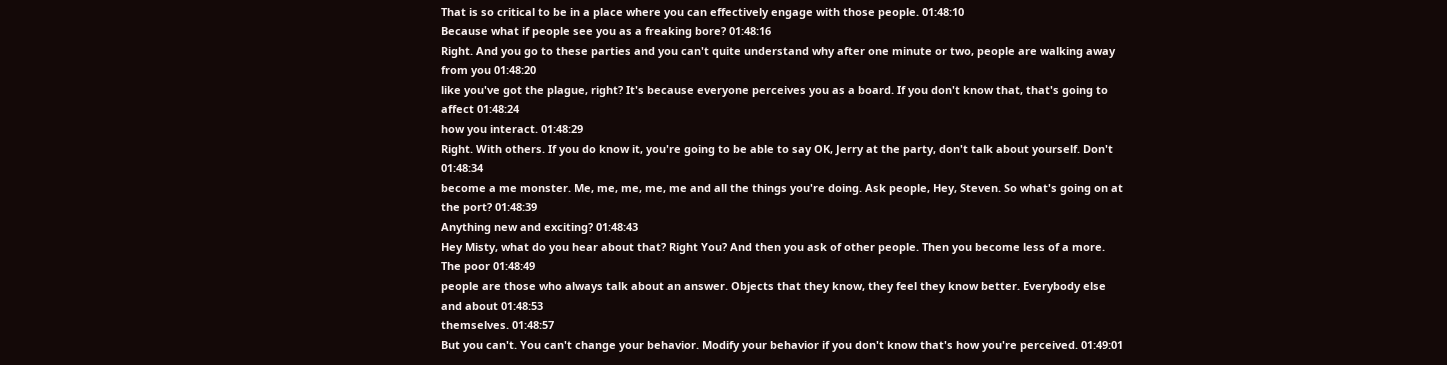That is so critical to be in a place where you can effectively engage with those people. 01:48:10
Because what if people see you as a freaking bore? 01:48:16
Right. And you go to these parties and you can't quite understand why after one minute or two, people are walking away from you 01:48:20
like you've got the plague, right? It's because everyone perceives you as a board. If you don't know that, that's going to affect 01:48:24
how you interact. 01:48:29
Right. With others. If you do know it, you're going to be able to say OK, Jerry at the party, don't talk about yourself. Don't 01:48:34
become a me monster. Me, me, me, me, me and all the things you're doing. Ask people, Hey, Steven. So what's going on at the port? 01:48:39
Anything new and exciting? 01:48:43
Hey Misty, what do you hear about that? Right You? And then you ask of other people. Then you become less of a more. The poor 01:48:49
people are those who always talk about an answer. Objects that they know, they feel they know better. Everybody else and about 01:48:53
themselves. 01:48:57
But you can't. You can't change your behavior. Modify your behavior if you don't know that's how you're perceived. 01:49:01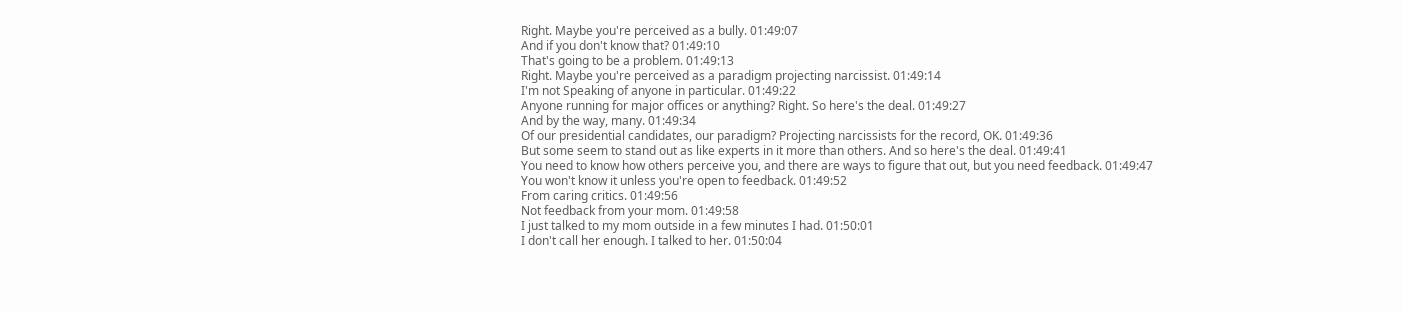Right. Maybe you're perceived as a bully. 01:49:07
And if you don't know that? 01:49:10
That's going to be a problem. 01:49:13
Right. Maybe you're perceived as a paradigm projecting narcissist. 01:49:14
I'm not Speaking of anyone in particular. 01:49:22
Anyone running for major offices or anything? Right. So here's the deal. 01:49:27
And by the way, many. 01:49:34
Of our presidential candidates, our paradigm? Projecting narcissists for the record, OK. 01:49:36
But some seem to stand out as like experts in it more than others. And so here's the deal. 01:49:41
You need to know how others perceive you, and there are ways to figure that out, but you need feedback. 01:49:47
You won't know it unless you're open to feedback. 01:49:52
From caring critics. 01:49:56
Not feedback from your mom. 01:49:58
I just talked to my mom outside in a few minutes I had. 01:50:01
I don't call her enough. I talked to her. 01:50:04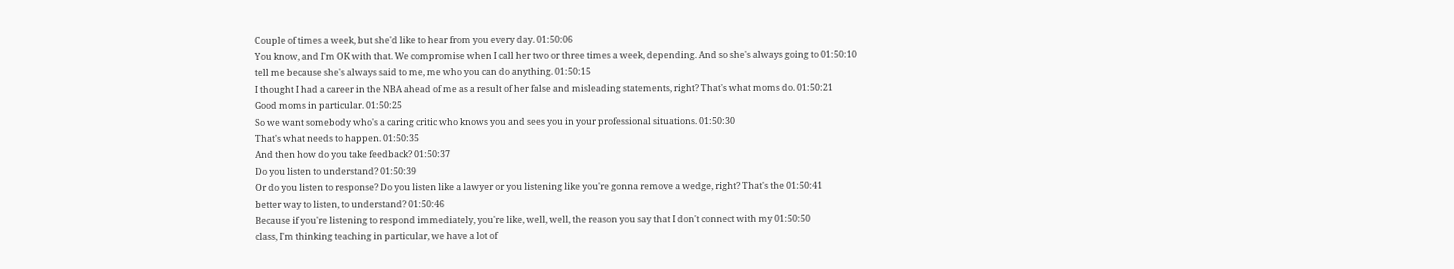Couple of times a week, but she'd like to hear from you every day. 01:50:06
You know, and I'm OK with that. We compromise when I call her two or three times a week, depending. And so she's always going to 01:50:10
tell me because she's always said to me, me who you can do anything. 01:50:15
I thought I had a career in the NBA ahead of me as a result of her false and misleading statements, right? That's what moms do. 01:50:21
Good moms in particular. 01:50:25
So we want somebody who's a caring critic who knows you and sees you in your professional situations. 01:50:30
That's what needs to happen. 01:50:35
And then how do you take feedback? 01:50:37
Do you listen to understand? 01:50:39
Or do you listen to response? Do you listen like a lawyer or you listening like you're gonna remove a wedge, right? That's the 01:50:41
better way to listen, to understand? 01:50:46
Because if you're listening to respond immediately, you're like, well, well, the reason you say that I don't connect with my 01:50:50
class, I'm thinking teaching in particular, we have a lot of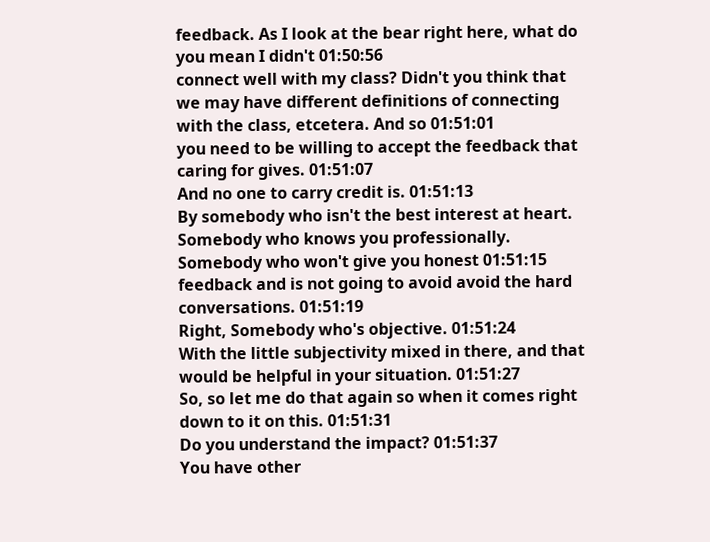feedback. As I look at the bear right here, what do you mean I didn't 01:50:56
connect well with my class? Didn't you think that we may have different definitions of connecting with the class, etcetera. And so 01:51:01
you need to be willing to accept the feedback that caring for gives. 01:51:07
And no one to carry credit is. 01:51:13
By somebody who isn't the best interest at heart. Somebody who knows you professionally. Somebody who won't give you honest 01:51:15
feedback and is not going to avoid avoid the hard conversations. 01:51:19
Right, Somebody who's objective. 01:51:24
With the little subjectivity mixed in there, and that would be helpful in your situation. 01:51:27
So, so let me do that again so when it comes right down to it on this. 01:51:31
Do you understand the impact? 01:51:37
You have other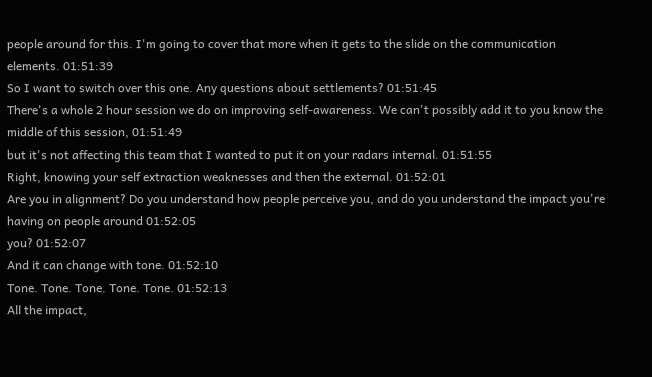people around for this. I'm going to cover that more when it gets to the slide on the communication elements. 01:51:39
So I want to switch over this one. Any questions about settlements? 01:51:45
There's a whole 2 hour session we do on improving self-awareness. We can't possibly add it to you know the middle of this session, 01:51:49
but it's not affecting this team that I wanted to put it on your radars internal. 01:51:55
Right, knowing your self extraction weaknesses and then the external. 01:52:01
Are you in alignment? Do you understand how people perceive you, and do you understand the impact you're having on people around 01:52:05
you? 01:52:07
And it can change with tone. 01:52:10
Tone. Tone. Tone. Tone. Tone. 01:52:13
All the impact,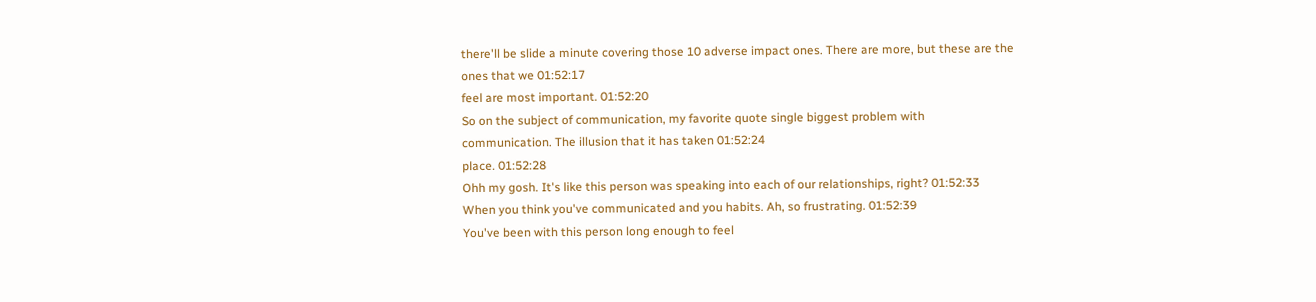there'll be slide a minute covering those 10 adverse impact ones. There are more, but these are the ones that we 01:52:17
feel are most important. 01:52:20
So on the subject of communication, my favorite quote single biggest problem with communication. The illusion that it has taken 01:52:24
place. 01:52:28
Ohh my gosh. It's like this person was speaking into each of our relationships, right? 01:52:33
When you think you've communicated and you habits. Ah, so frustrating. 01:52:39
You've been with this person long enough to feel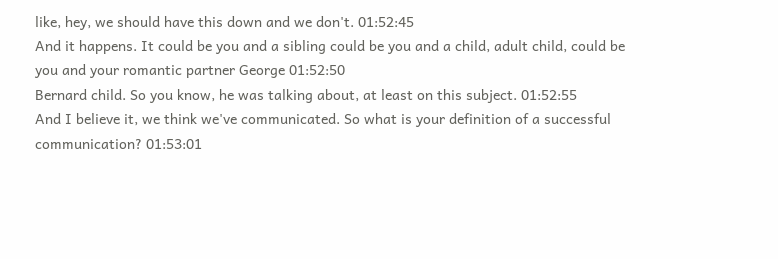like, hey, we should have this down and we don't. 01:52:45
And it happens. It could be you and a sibling could be you and a child, adult child, could be you and your romantic partner George 01:52:50
Bernard child. So you know, he was talking about, at least on this subject. 01:52:55
And I believe it, we think we've communicated. So what is your definition of a successful communication? 01:53:01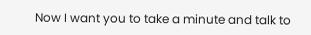Now I want you to take a minute and talk to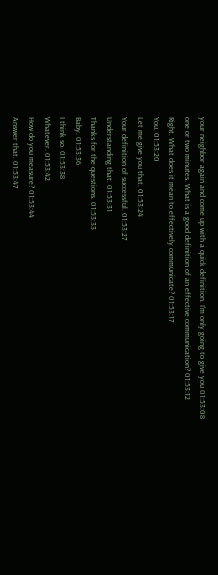your neighbor again and come up with a quick definition. I'm only going to give you 01:53:08
one or two minutes. What is a good definition of an effective communication? 01:53:12
Right. What does it mean to effectively communicate? 01:53:17
You. 01:53:20
Let me give you that. 01:53:24
Your definition of successful. 01:53:27
Understanding that. 01:53:31
Thanks for the questions. 01:53:33
Baby. 01:53:36
I think so. 01:53:38
Whatever. 01:53:42
How do you measure? 01:53:44
Answer that. 01:53:47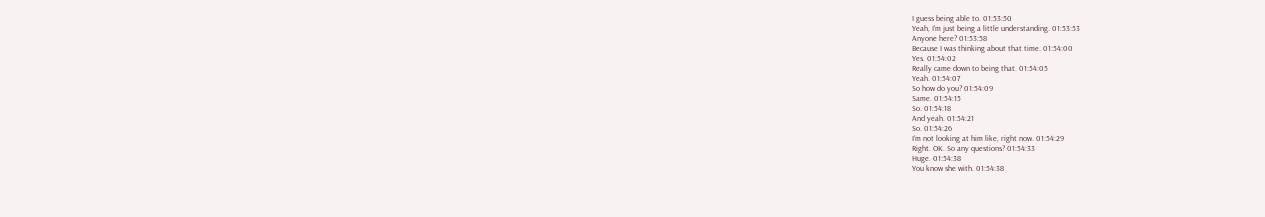I guess being able to. 01:53:50
Yeah, I'm just being a little understanding. 01:53:53
Anyone here? 01:53:58
Because I was thinking about that time. 01:54:00
Yes. 01:54:02
Really came down to being that. 01:54:05
Yeah. 01:54:07
So how do you? 01:54:09
Same. 01:54:15
So. 01:54:18
And yeah. 01:54:21
So. 01:54:26
I'm not looking at him like, right now. 01:54:29
Right. OK. So any questions? 01:54:33
Huge. 01:54:38
You know she with. 01:54:38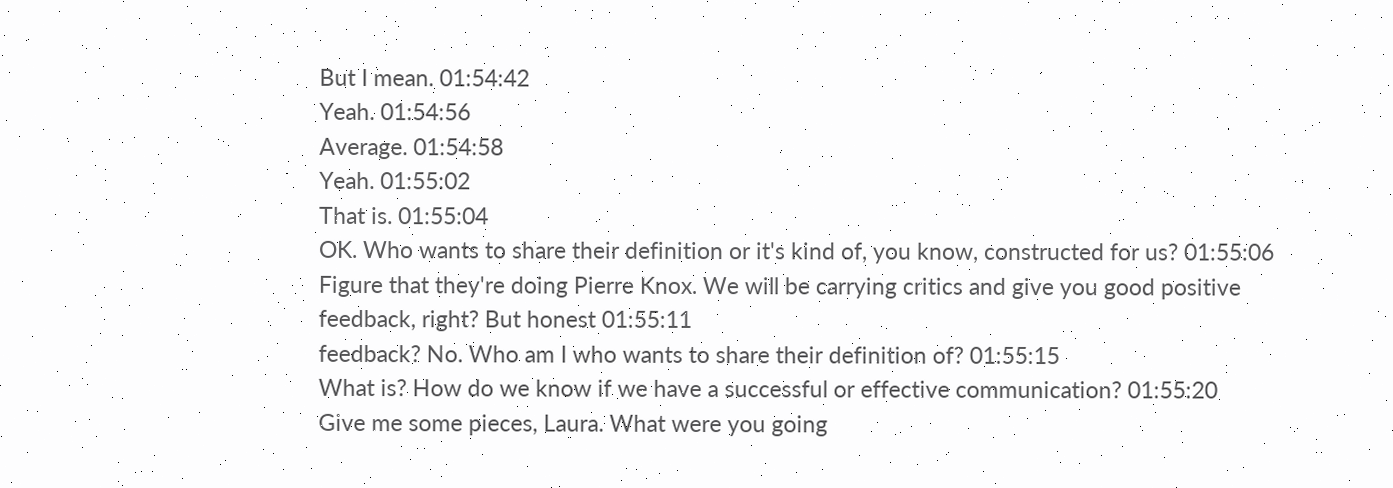But I mean. 01:54:42
Yeah. 01:54:56
Average. 01:54:58
Yeah. 01:55:02
That is. 01:55:04
OK. Who wants to share their definition or it's kind of, you know, constructed for us? 01:55:06
Figure that they're doing Pierre Knox. We will be carrying critics and give you good positive feedback, right? But honest 01:55:11
feedback? No. Who am I who wants to share their definition of? 01:55:15
What is? How do we know if we have a successful or effective communication? 01:55:20
Give me some pieces, Laura. What were you going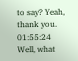to say? Yeah, thank you. 01:55:24
Well, what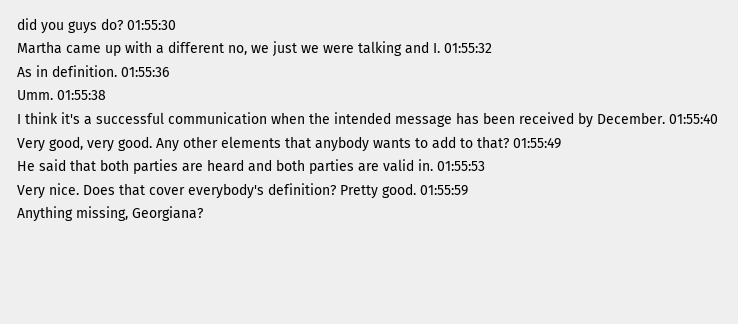did you guys do? 01:55:30
Martha came up with a different no, we just we were talking and I. 01:55:32
As in definition. 01:55:36
Umm. 01:55:38
I think it's a successful communication when the intended message has been received by December. 01:55:40
Very good, very good. Any other elements that anybody wants to add to that? 01:55:49
He said that both parties are heard and both parties are valid in. 01:55:53
Very nice. Does that cover everybody's definition? Pretty good. 01:55:59
Anything missing, Georgiana?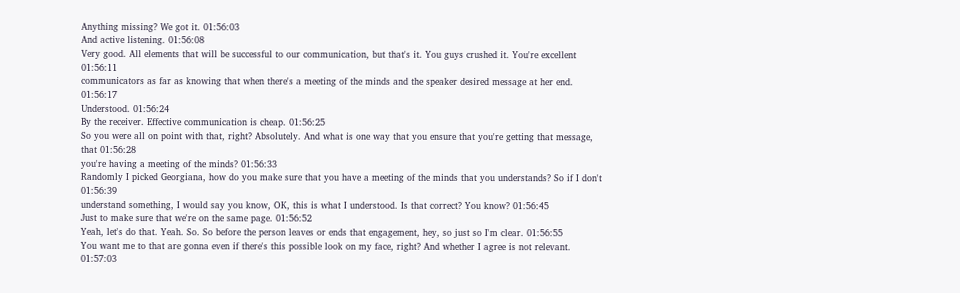Anything missing? We got it. 01:56:03
And active listening. 01:56:08
Very good. All elements that will be successful to our communication, but that's it. You guys crushed it. You're excellent 01:56:11
communicators as far as knowing that when there's a meeting of the minds and the speaker desired message at her end. 01:56:17
Understood. 01:56:24
By the receiver. Effective communication is cheap. 01:56:25
So you were all on point with that, right? Absolutely. And what is one way that you ensure that you're getting that message, that 01:56:28
you're having a meeting of the minds? 01:56:33
Randomly I picked Georgiana, how do you make sure that you have a meeting of the minds that you understands? So if I don't 01:56:39
understand something, I would say you know, OK, this is what I understood. Is that correct? You know? 01:56:45
Just to make sure that we're on the same page. 01:56:52
Yeah, let's do that. Yeah. So. So before the person leaves or ends that engagement, hey, so just so I'm clear. 01:56:55
You want me to that are gonna even if there's this possible look on my face, right? And whether I agree is not relevant. 01:57:03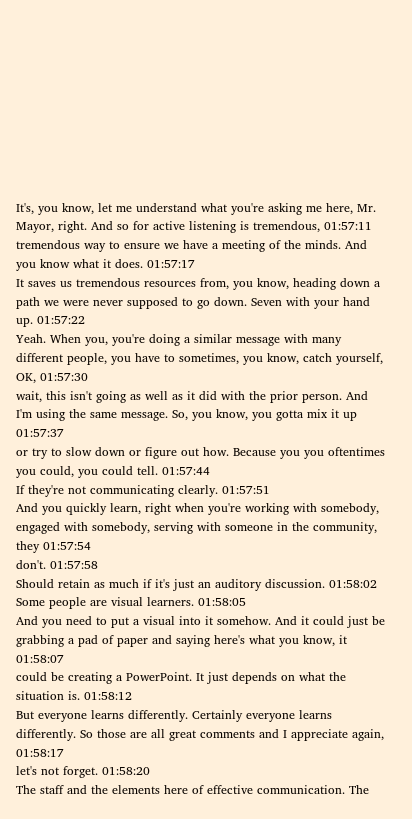It's, you know, let me understand what you're asking me here, Mr. Mayor, right. And so for active listening is tremendous, 01:57:11
tremendous way to ensure we have a meeting of the minds. And you know what it does. 01:57:17
It saves us tremendous resources from, you know, heading down a path we were never supposed to go down. Seven with your hand up. 01:57:22
Yeah. When you, you're doing a similar message with many different people, you have to sometimes, you know, catch yourself, OK, 01:57:30
wait, this isn't going as well as it did with the prior person. And I'm using the same message. So, you know, you gotta mix it up 01:57:37
or try to slow down or figure out how. Because you you oftentimes you could, you could tell. 01:57:44
If they're not communicating clearly. 01:57:51
And you quickly learn, right when you're working with somebody, engaged with somebody, serving with someone in the community, they 01:57:54
don't. 01:57:58
Should retain as much if it's just an auditory discussion. 01:58:02
Some people are visual learners. 01:58:05
And you need to put a visual into it somehow. And it could just be grabbing a pad of paper and saying here's what you know, it 01:58:07
could be creating a PowerPoint. It just depends on what the situation is. 01:58:12
But everyone learns differently. Certainly everyone learns differently. So those are all great comments and I appreciate again, 01:58:17
let's not forget. 01:58:20
The staff and the elements here of effective communication. The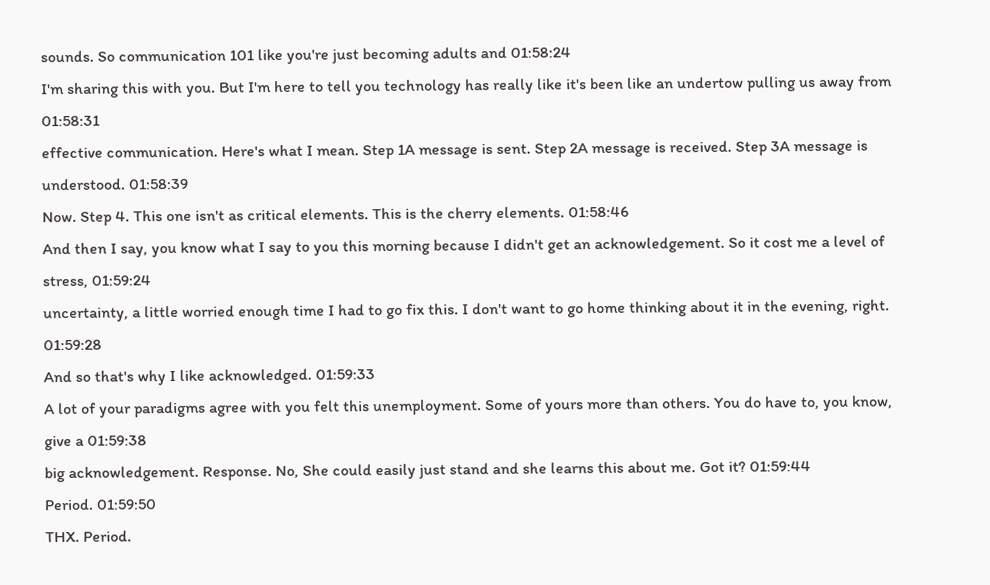sounds. So communication 101 like you're just becoming adults and 01:58:24
I'm sharing this with you. But I'm here to tell you technology has really like it's been like an undertow pulling us away from 01:58:31
effective communication. Here's what I mean. Step 1A message is sent. Step 2A message is received. Step 3A message is understood. 01:58:39
Now. Step 4. This one isn't as critical elements. This is the cherry elements. 01:58:46
And then I say, you know what I say to you this morning because I didn't get an acknowledgement. So it cost me a level of stress, 01:59:24
uncertainty, a little worried enough time I had to go fix this. I don't want to go home thinking about it in the evening, right. 01:59:28
And so that's why I like acknowledged. 01:59:33
A lot of your paradigms agree with you felt this unemployment. Some of yours more than others. You do have to, you know, give a 01:59:38
big acknowledgement. Response. No, She could easily just stand and she learns this about me. Got it? 01:59:44
Period. 01:59:50
THX. Period.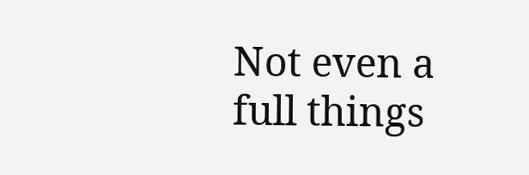Not even a full things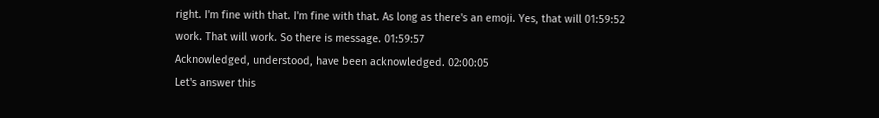right. I'm fine with that. I'm fine with that. As long as there's an emoji. Yes, that will 01:59:52
work. That will work. So there is message. 01:59:57
Acknowledged, understood, have been acknowledged. 02:00:05
Let's answer this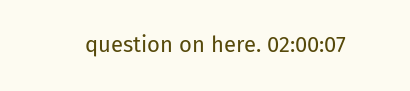question on here. 02:00:07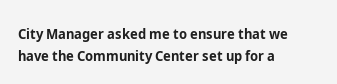City Manager asked me to ensure that we have the Community Center set up for a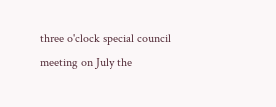three o'clock special council meeting on July the